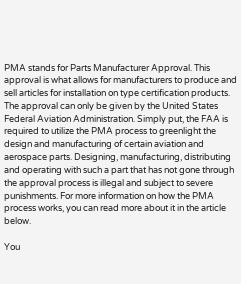PMA stands for Parts Manufacturer Approval. This approval is what allows for manufacturers to produce and sell articles for installation on type certification products. The approval can only be given by the United States Federal Aviation Administration. Simply put, the FAA is required to utilize the PMA process to greenlight the design and manufacturing of certain aviation and aerospace parts. Designing, manufacturing, distributing and operating with such a part that has not gone through the approval process is illegal and subject to severe punishments. For more information on how the PMA process works, you can read more about it in the article below.

You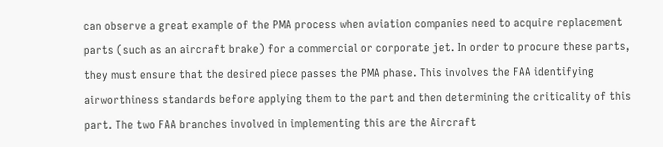can observe a great example of the PMA process when aviation companies need to acquire replacement parts (such as an aircraft brake) for a commercial or corporate jet. In order to procure these parts, they must ensure that the desired piece passes the PMA phase. This involves the FAA identifying airworthiness standards before applying them to the part and then determining the criticality of this part. The two FAA branches involved in implementing this are the Aircraft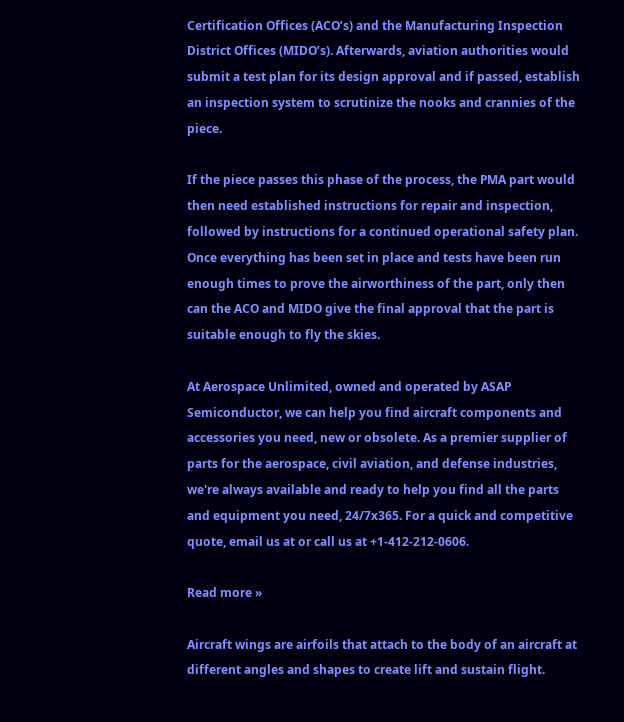Certification Offices (ACO’s) and the Manufacturing Inspection District Offices (MIDO’s). Afterwards, aviation authorities would submit a test plan for its design approval and if passed, establish an inspection system to scrutinize the nooks and crannies of the piece.

If the piece passes this phase of the process, the PMA part would then need established instructions for repair and inspection, followed by instructions for a continued operational safety plan. Once everything has been set in place and tests have been run enough times to prove the airworthiness of the part, only then can the ACO and MIDO give the final approval that the part is suitable enough to fly the skies.

At Aerospace Unlimited, owned and operated by ASAP Semiconductor, we can help you find aircraft components and accessories you need, new or obsolete. As a premier supplier of parts for the aerospace, civil aviation, and defense industries, we're always available and ready to help you find all the parts and equipment you need, 24/7x365. For a quick and competitive quote, email us at or call us at +1-412-212-0606.

Read more »

Aircraft wings are airfoils that attach to the body of an aircraft at different angles and shapes to create lift and sustain flight.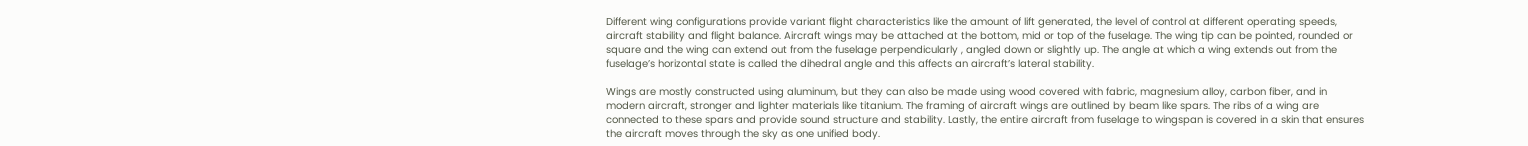Different wing configurations provide variant flight characteristics like the amount of lift generated, the level of control at different operating speeds, aircraft stability and flight balance. Aircraft wings may be attached at the bottom, mid or top of the fuselage. The wing tip can be pointed, rounded or square and the wing can extend out from the fuselage perpendicularly , angled down or slightly up. The angle at which a wing extends out from the fuselage’s horizontal state is called the dihedral angle and this affects an aircraft’s lateral stability.

Wings are mostly constructed using aluminum, but they can also be made using wood covered with fabric, magnesium alloy, carbon fiber, and in modern aircraft, stronger and lighter materials like titanium. The framing of aircraft wings are outlined by beam like spars. The ribs of a wing are connected to these spars and provide sound structure and stability. Lastly, the entire aircraft from fuselage to wingspan is covered in a skin that ensures the aircraft moves through the sky as one unified body.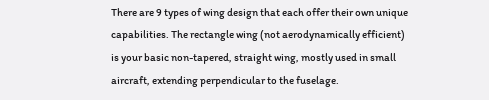There are 9 types of wing design that each offer their own unique capabilities. The rectangle wing (not aerodynamically efficient) is your basic non-tapered, straight wing, mostly used in small aircraft, extending perpendicular to the fuselage.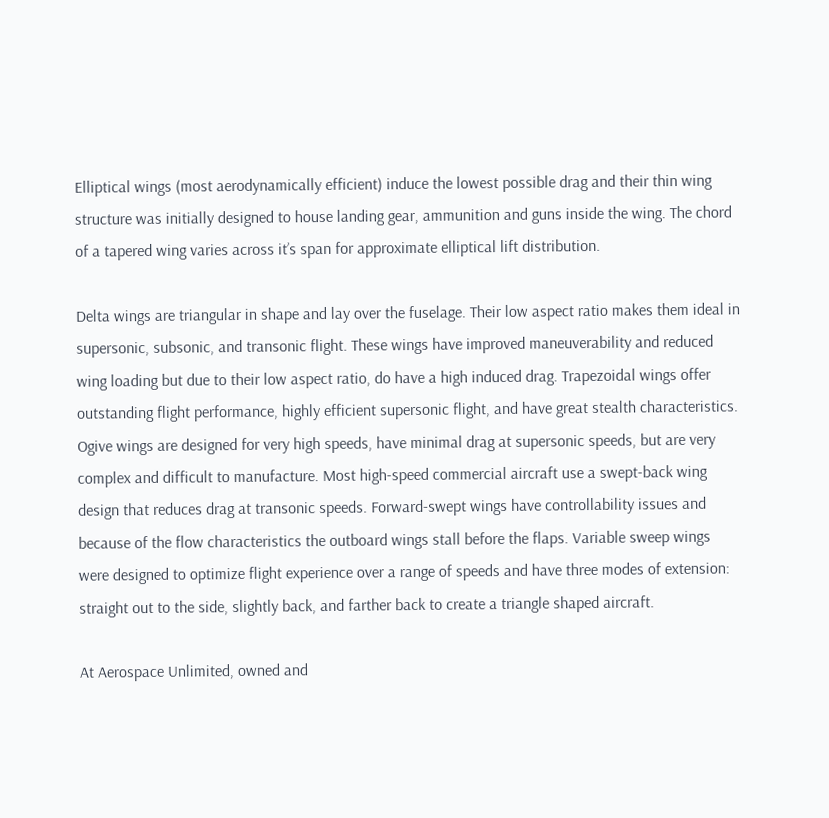Elliptical wings (most aerodynamically efficient) induce the lowest possible drag and their thin wing structure was initially designed to house landing gear, ammunition and guns inside the wing. The chord of a tapered wing varies across it’s span for approximate elliptical lift distribution.

Delta wings are triangular in shape and lay over the fuselage. Their low aspect ratio makes them ideal in supersonic, subsonic, and transonic flight. These wings have improved maneuverability and reduced wing loading but due to their low aspect ratio, do have a high induced drag. Trapezoidal wings offer outstanding flight performance, highly efficient supersonic flight, and have great stealth characteristics. Ogive wings are designed for very high speeds, have minimal drag at supersonic speeds, but are very complex and difficult to manufacture. Most high-speed commercial aircraft use a swept-back wing design that reduces drag at transonic speeds. Forward-swept wings have controllability issues and because of the flow characteristics the outboard wings stall before the flaps. Variable sweep wings were designed to optimize flight experience over a range of speeds and have three modes of extension: straight out to the side, slightly back, and farther back to create a triangle shaped aircraft.

At Aerospace Unlimited, owned and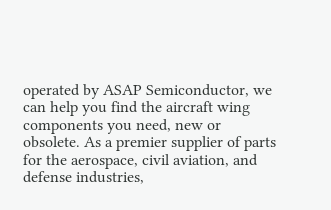operated by ASAP Semiconductor, we can help you find the aircraft wing components you need, new or obsolete. As a premier supplier of parts for the aerospace, civil aviation, and defense industries,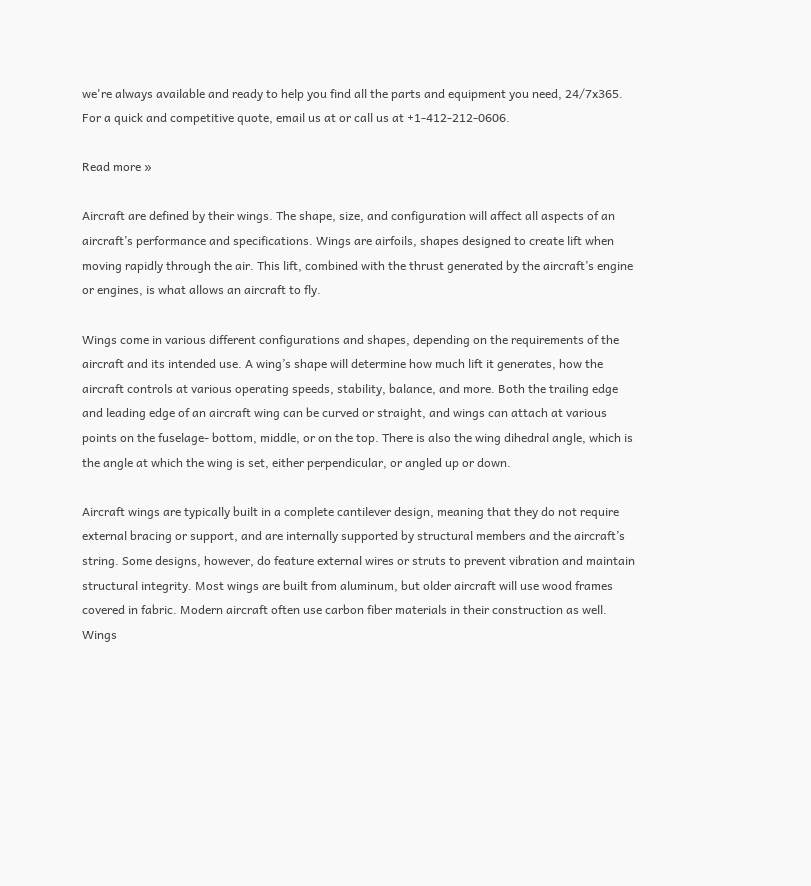we're always available and ready to help you find all the parts and equipment you need, 24/7x365. For a quick and competitive quote, email us at or call us at +1-412-212-0606.

Read more »

Aircraft are defined by their wings. The shape, size, and configuration will affect all aspects of an aircraft’s performance and specifications. Wings are airfoils, shapes designed to create lift when moving rapidly through the air. This lift, combined with the thrust generated by the aircraft’s engine or engines, is what allows an aircraft to fly.

Wings come in various different configurations and shapes, depending on the requirements of the aircraft and its intended use. A wing’s shape will determine how much lift it generates, how the aircraft controls at various operating speeds, stability, balance, and more. Both the trailing edge and leading edge of an aircraft wing can be curved or straight, and wings can attach at various points on the fuselage- bottom, middle, or on the top. There is also the wing dihedral angle, which is the angle at which the wing is set, either perpendicular, or angled up or down.

Aircraft wings are typically built in a complete cantilever design, meaning that they do not require external bracing or support, and are internally supported by structural members and the aircraft’s string. Some designs, however, do feature external wires or struts to prevent vibration and maintain structural integrity. Most wings are built from aluminum, but older aircraft will use wood frames covered in fabric. Modern aircraft often use carbon fiber materials in their construction as well. Wings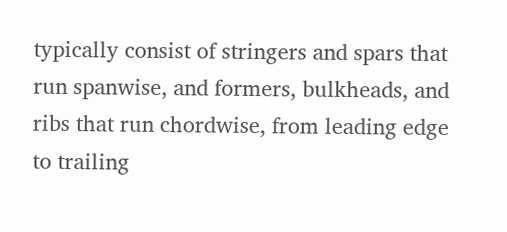typically consist of stringers and spars that run spanwise, and formers, bulkheads, and ribs that run chordwise, from leading edge to trailing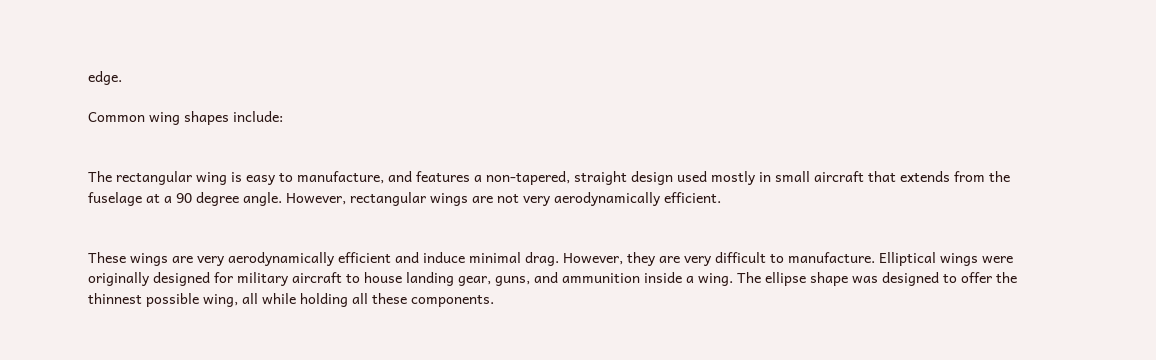edge.

Common wing shapes include:


The rectangular wing is easy to manufacture, and features a non-tapered, straight design used mostly in small aircraft that extends from the fuselage at a 90 degree angle. However, rectangular wings are not very aerodynamically efficient.


These wings are very aerodynamically efficient and induce minimal drag. However, they are very difficult to manufacture. Elliptical wings were originally designed for military aircraft to house landing gear, guns, and ammunition inside a wing. The ellipse shape was designed to offer the thinnest possible wing, all while holding all these components.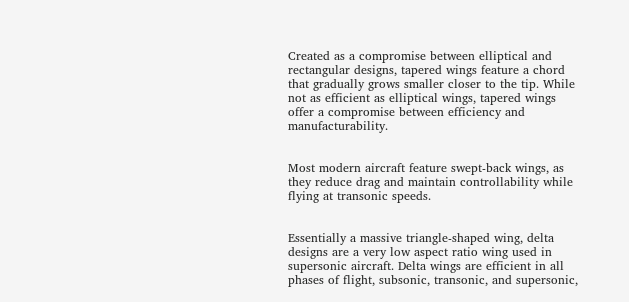Created as a compromise between elliptical and rectangular designs, tapered wings feature a chord that gradually grows smaller closer to the tip. While not as efficient as elliptical wings, tapered wings offer a compromise between efficiency and manufacturability.


Most modern aircraft feature swept-back wings, as they reduce drag and maintain controllability while flying at transonic speeds.


Essentially a massive triangle-shaped wing, delta designs are a very low aspect ratio wing used in supersonic aircraft. Delta wings are efficient in all phases of flight, subsonic, transonic, and supersonic,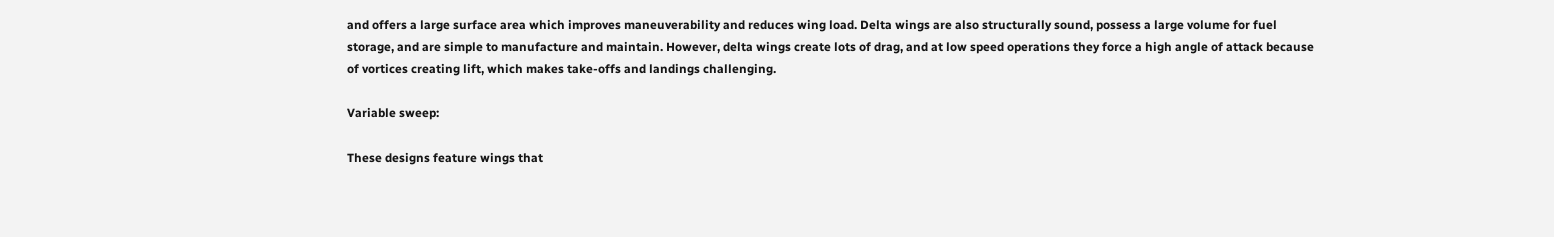and offers a large surface area which improves maneuverability and reduces wing load. Delta wings are also structurally sound, possess a large volume for fuel storage, and are simple to manufacture and maintain. However, delta wings create lots of drag, and at low speed operations they force a high angle of attack because of vortices creating lift, which makes take-offs and landings challenging.

Variable sweep:

These designs feature wings that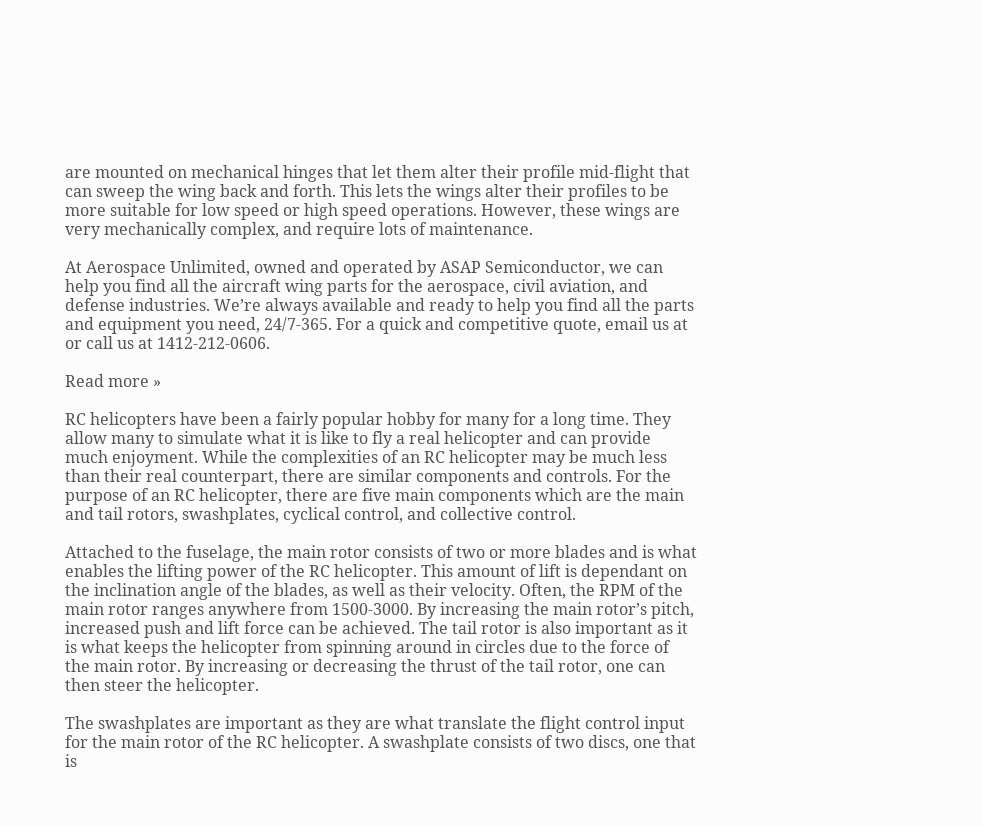are mounted on mechanical hinges that let them alter their profile mid-flight that can sweep the wing back and forth. This lets the wings alter their profiles to be more suitable for low speed or high speed operations. However, these wings are very mechanically complex, and require lots of maintenance.

At Aerospace Unlimited, owned and operated by ASAP Semiconductor, we can help you find all the aircraft wing parts for the aerospace, civil aviation, and defense industries. We’re always available and ready to help you find all the parts and equipment you need, 24/7-365. For a quick and competitive quote, email us at or call us at 1412-212-0606.

Read more »

RC helicopters have been a fairly popular hobby for many for a long time. They allow many to simulate what it is like to fly a real helicopter and can provide much enjoyment. While the complexities of an RC helicopter may be much less than their real counterpart, there are similar components and controls. For the purpose of an RC helicopter, there are five main components which are the main and tail rotors, swashplates, cyclical control, and collective control.

Attached to the fuselage, the main rotor consists of two or more blades and is what enables the lifting power of the RC helicopter. This amount of lift is dependant on the inclination angle of the blades, as well as their velocity. Often, the RPM of the main rotor ranges anywhere from 1500-3000. By increasing the main rotor’s pitch, increased push and lift force can be achieved. The tail rotor is also important as it is what keeps the helicopter from spinning around in circles due to the force of the main rotor. By increasing or decreasing the thrust of the tail rotor, one can then steer the helicopter.

The swashplates are important as they are what translate the flight control input for the main rotor of the RC helicopter. A swashplate consists of two discs, one that is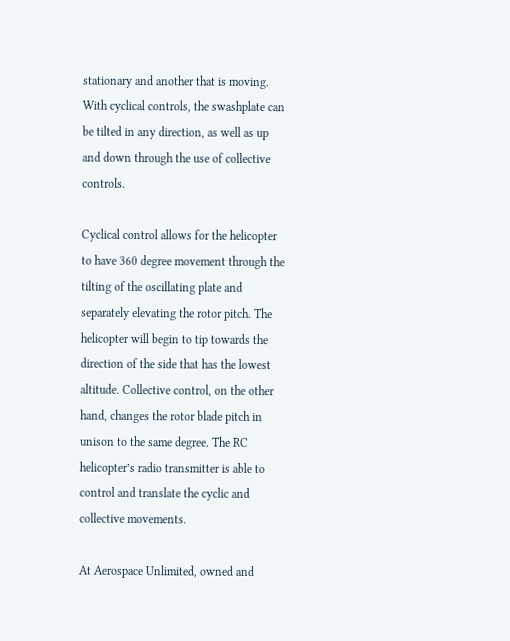stationary and another that is moving. With cyclical controls, the swashplate can be tilted in any direction, as well as up and down through the use of collective controls.

Cyclical control allows for the helicopter to have 360 degree movement through the tilting of the oscillating plate and separately elevating the rotor pitch. The helicopter will begin to tip towards the direction of the side that has the lowest altitude. Collective control, on the other hand, changes the rotor blade pitch in unison to the same degree. The RC helicopter’s radio transmitter is able to control and translate the cyclic and collective movements.

At Aerospace Unlimited, owned and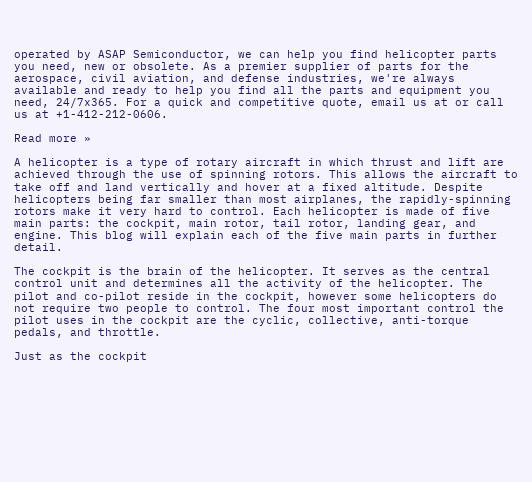operated by ASAP Semiconductor, we can help you find helicopter parts you need, new or obsolete. As a premier supplier of parts for the aerospace, civil aviation, and defense industries, we're always available and ready to help you find all the parts and equipment you need, 24/7x365. For a quick and competitive quote, email us at or call us at +1-412-212-0606.

Read more »

A helicopter is a type of rotary aircraft in which thrust and lift are achieved through the use of spinning rotors. This allows the aircraft to take off and land vertically and hover at a fixed altitude. Despite helicopters being far smaller than most airplanes, the rapidly-spinning rotors make it very hard to control. Each helicopter is made of five main parts: the cockpit, main rotor, tail rotor, landing gear, and engine. This blog will explain each of the five main parts in further detail.

The cockpit is the brain of the helicopter. It serves as the central control unit and determines all the activity of the helicopter. The pilot and co-pilot reside in the cockpit, however some helicopters do not require two people to control. The four most important control the pilot uses in the cockpit are the cyclic, collective, anti-torque pedals, and throttle.

Just as the cockpit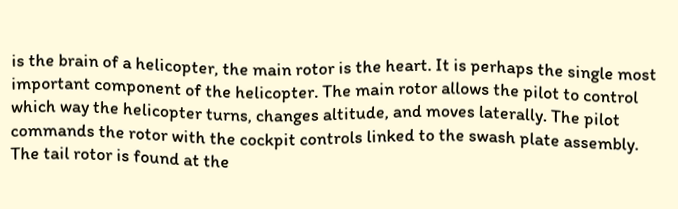is the brain of a helicopter, the main rotor is the heart. It is perhaps the single most important component of the helicopter. The main rotor allows the pilot to control which way the helicopter turns, changes altitude, and moves laterally. The pilot commands the rotor with the cockpit controls linked to the swash plate assembly. The tail rotor is found at the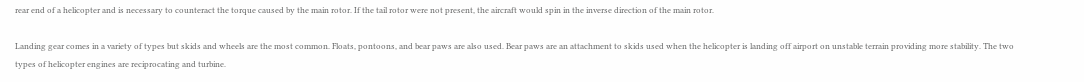rear end of a helicopter and is necessary to counteract the torque caused by the main rotor. If the tail rotor were not present, the aircraft would spin in the inverse direction of the main rotor.

Landing gear comes in a variety of types but skids and wheels are the most common. Floats, pontoons, and bear paws are also used. Bear paws are an attachment to skids used when the helicopter is landing off airport on unstable terrain providing more stability. The two types of helicopter engines are reciprocating and turbine.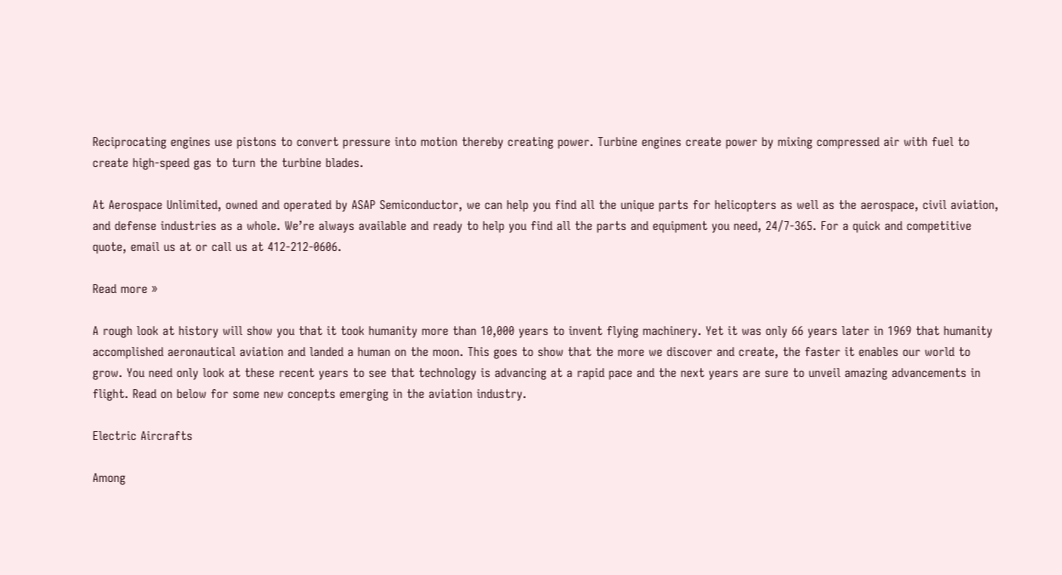Reciprocating engines use pistons to convert pressure into motion thereby creating power. Turbine engines create power by mixing compressed air with fuel to create high-speed gas to turn the turbine blades.

At Aerospace Unlimited, owned and operated by ASAP Semiconductor, we can help you find all the unique parts for helicopters as well as the aerospace, civil aviation, and defense industries as a whole. We’re always available and ready to help you find all the parts and equipment you need, 24/7-365. For a quick and competitive quote, email us at or call us at 412-212-0606.

Read more »

A rough look at history will show you that it took humanity more than 10,000 years to invent flying machinery. Yet it was only 66 years later in 1969 that humanity accomplished aeronautical aviation and landed a human on the moon. This goes to show that the more we discover and create, the faster it enables our world to grow. You need only look at these recent years to see that technology is advancing at a rapid pace and the next years are sure to unveil amazing advancements in flight. Read on below for some new concepts emerging in the aviation industry.

Electric Aircrafts

Among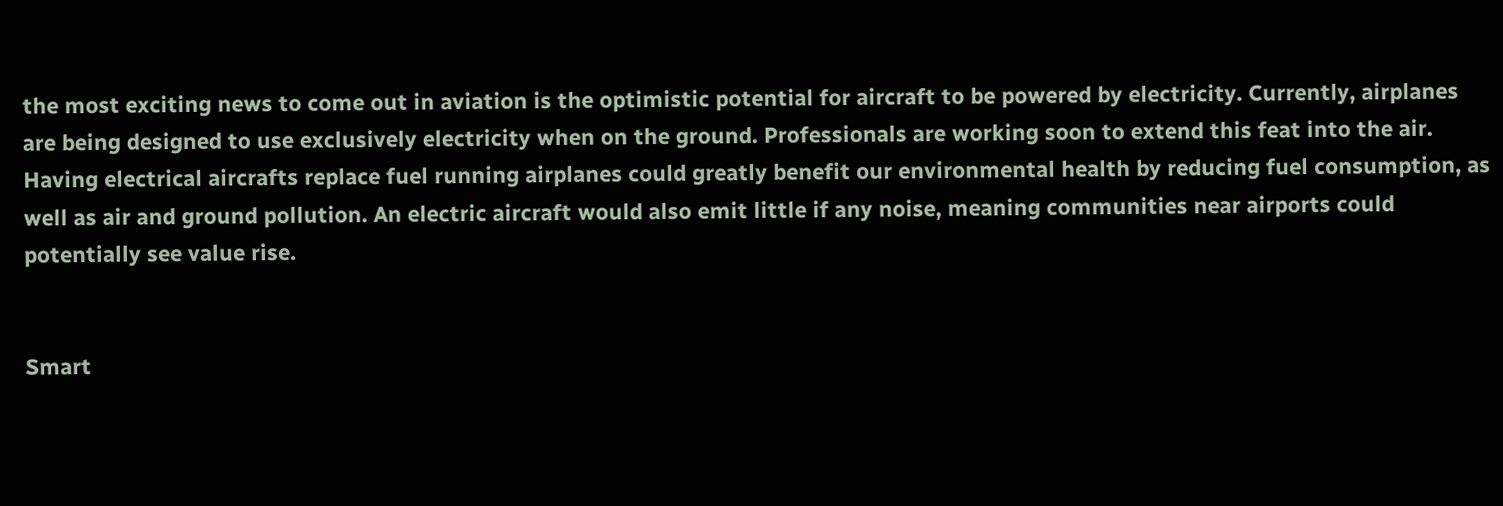the most exciting news to come out in aviation is the optimistic potential for aircraft to be powered by electricity. Currently, airplanes are being designed to use exclusively electricity when on the ground. Professionals are working soon to extend this feat into the air. Having electrical aircrafts replace fuel running airplanes could greatly benefit our environmental health by reducing fuel consumption, as well as air and ground pollution. An electric aircraft would also emit little if any noise, meaning communities near airports could potentially see value rise.


Smart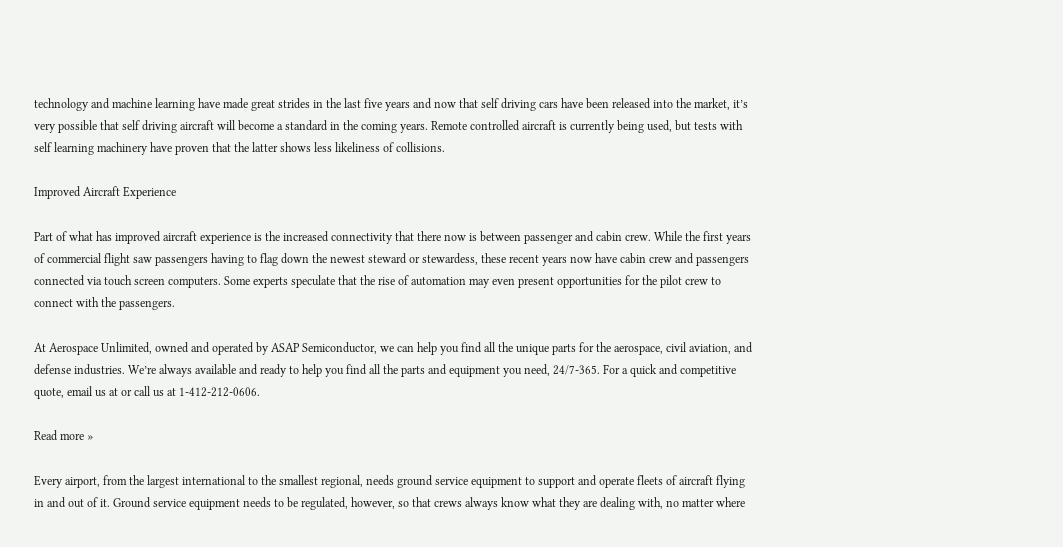technology and machine learning have made great strides in the last five years and now that self driving cars have been released into the market, it’s very possible that self driving aircraft will become a standard in the coming years. Remote controlled aircraft is currently being used, but tests with self learning machinery have proven that the latter shows less likeliness of collisions.

Improved Aircraft Experience

Part of what has improved aircraft experience is the increased connectivity that there now is between passenger and cabin crew. While the first years of commercial flight saw passengers having to flag down the newest steward or stewardess, these recent years now have cabin crew and passengers connected via touch screen computers. Some experts speculate that the rise of automation may even present opportunities for the pilot crew to connect with the passengers.

At Aerospace Unlimited, owned and operated by ASAP Semiconductor, we can help you find all the unique parts for the aerospace, civil aviation, and defense industries. We’re always available and ready to help you find all the parts and equipment you need, 24/7-365. For a quick and competitive quote, email us at or call us at 1-412-212-0606.

Read more »

Every airport, from the largest international to the smallest regional, needs ground service equipment to support and operate fleets of aircraft flying in and out of it. Ground service equipment needs to be regulated, however, so that crews always know what they are dealing with, no matter where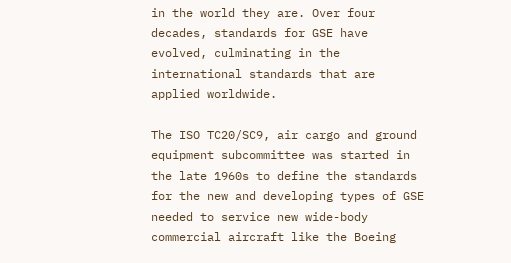in the world they are. Over four decades, standards for GSE have evolved, culminating in the international standards that are applied worldwide.

The ISO TC20/SC9, air cargo and ground equipment subcommittee was started in the late 1960s to define the standards for the new and developing types of GSE needed to service new wide-body commercial aircraft like the Boeing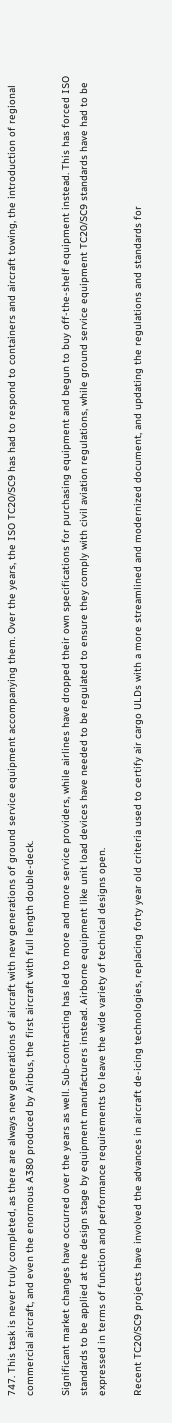747. This task is never truly completed, as there are always new generations of aircraft with new generations of ground service equipment accompanying them. Over the years, the ISO TC20/SC9 has had to respond to containers and aircraft towing, the introduction of regional commercial aircraft, and even the enormous A380 produced by Airbus, the first aircraft with full length double-deck.

Significant market changes have occurred over the years as well. Sub-contracting has led to more and more service providers, while airlines have dropped their own specifications for purchasing equipment and begun to buy off-the-shelf equipment instead. This has forced ISO standards to be applied at the design stage by equipment manufacturers instead. Airborne equipment like unit load devices have needed to be regulated to ensure they comply with civil aviation regulations, while ground service equipment TC20/SC9 standards have had to be expressed in terms of function and performance requirements to leave the wide variety of technical designs open.

Recent TC20/SC9 projects have involved the advances in aircraft de-icing technologies, replacing forty year old criteria used to certify air cargo ULDs with a more streamlined and modernized document, and updating the regulations and standards for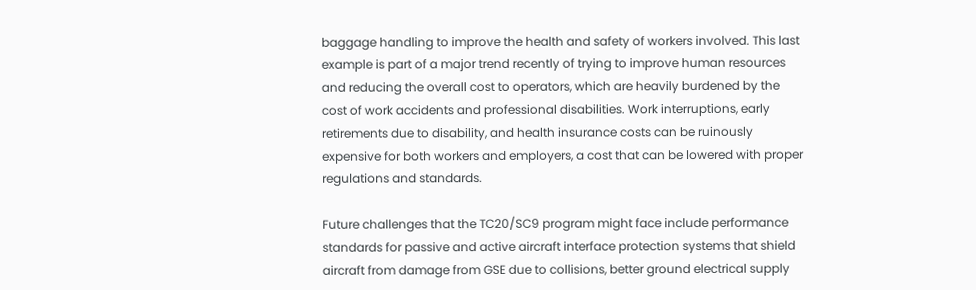baggage handling to improve the health and safety of workers involved. This last example is part of a major trend recently of trying to improve human resources and reducing the overall cost to operators, which are heavily burdened by the cost of work accidents and professional disabilities. Work interruptions, early retirements due to disability, and health insurance costs can be ruinously expensive for both workers and employers, a cost that can be lowered with proper regulations and standards.

Future challenges that the TC20/SC9 program might face include performance standards for passive and active aircraft interface protection systems that shield aircraft from damage from GSE due to collisions, better ground electrical supply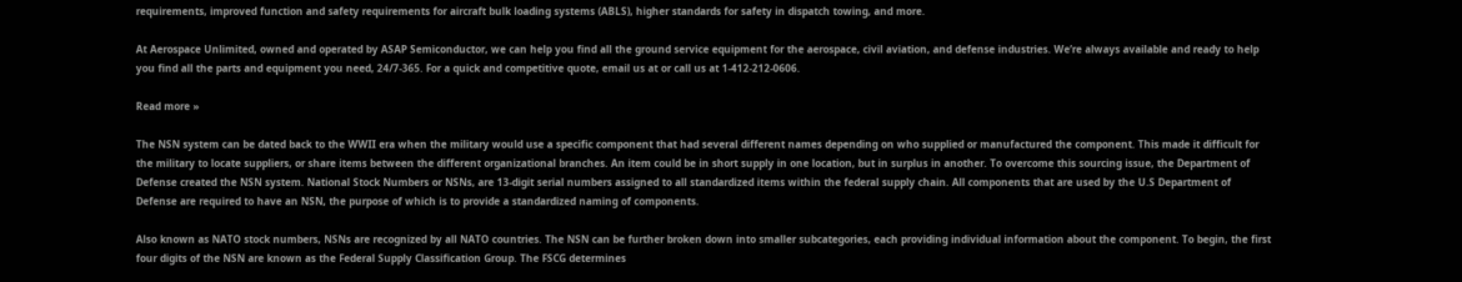requirements, improved function and safety requirements for aircraft bulk loading systems (ABLS), higher standards for safety in dispatch towing, and more.

At Aerospace Unlimited, owned and operated by ASAP Semiconductor, we can help you find all the ground service equipment for the aerospace, civil aviation, and defense industries. We’re always available and ready to help you find all the parts and equipment you need, 24/7-365. For a quick and competitive quote, email us at or call us at 1-412-212-0606.

Read more »

The NSN system can be dated back to the WWII era when the military would use a specific component that had several different names depending on who supplied or manufactured the component. This made it difficult for the military to locate suppliers, or share items between the different organizational branches. An item could be in short supply in one location, but in surplus in another. To overcome this sourcing issue, the Department of Defense created the NSN system. National Stock Numbers or NSNs, are 13-digit serial numbers assigned to all standardized items within the federal supply chain. All components that are used by the U.S Department of Defense are required to have an NSN, the purpose of which is to provide a standardized naming of components.

Also known as NATO stock numbers, NSNs are recognized by all NATO countries. The NSN can be further broken down into smaller subcategories, each providing individual information about the component. To begin, the first four digits of the NSN are known as the Federal Supply Classification Group. The FSCG determines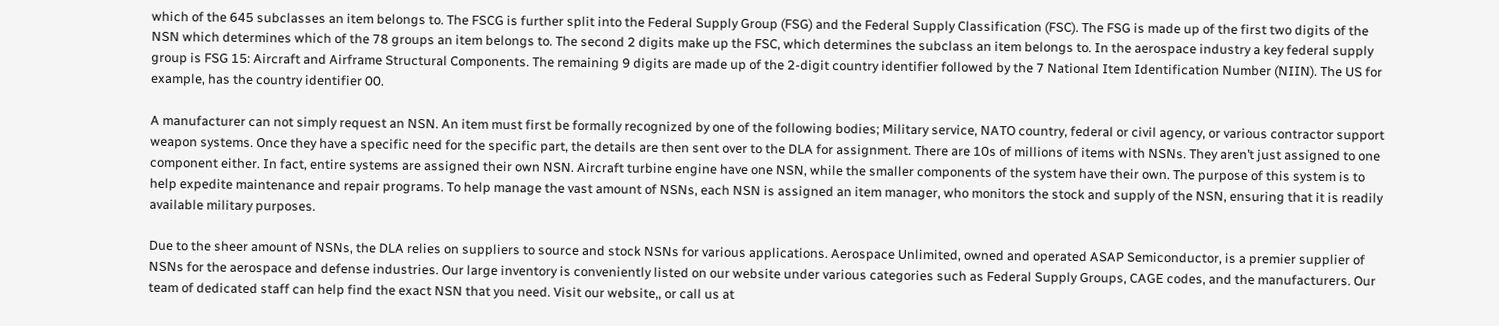which of the 645 subclasses an item belongs to. The FSCG is further split into the Federal Supply Group (FSG) and the Federal Supply Classification (FSC). The FSG is made up of the first two digits of the NSN which determines which of the 78 groups an item belongs to. The second 2 digits make up the FSC, which determines the subclass an item belongs to. In the aerospace industry a key federal supply group is FSG 15: Aircraft and Airframe Structural Components. The remaining 9 digits are made up of the 2-digit country identifier followed by the 7 National Item Identification Number (NIIN). The US for example, has the country identifier 00.

A manufacturer can not simply request an NSN. An item must first be formally recognized by one of the following bodies; Military service, NATO country, federal or civil agency, or various contractor support weapon systems. Once they have a specific need for the specific part, the details are then sent over to the DLA for assignment. There are 10s of millions of items with NSNs. They aren’t just assigned to one component either. In fact, entire systems are assigned their own NSN. Aircraft turbine engine have one NSN, while the smaller components of the system have their own. The purpose of this system is to help expedite maintenance and repair programs. To help manage the vast amount of NSNs, each NSN is assigned an item manager, who monitors the stock and supply of the NSN, ensuring that it is readily available military purposes.

Due to the sheer amount of NSNs, the DLA relies on suppliers to source and stock NSNs for various applications. Aerospace Unlimited, owned and operated ASAP Semiconductor, is a premier supplier of NSNs for the aerospace and defense industries. Our large inventory is conveniently listed on our website under various categories such as Federal Supply Groups, CAGE codes, and the manufacturers. Our team of dedicated staff can help find the exact NSN that you need. Visit our website,, or call us at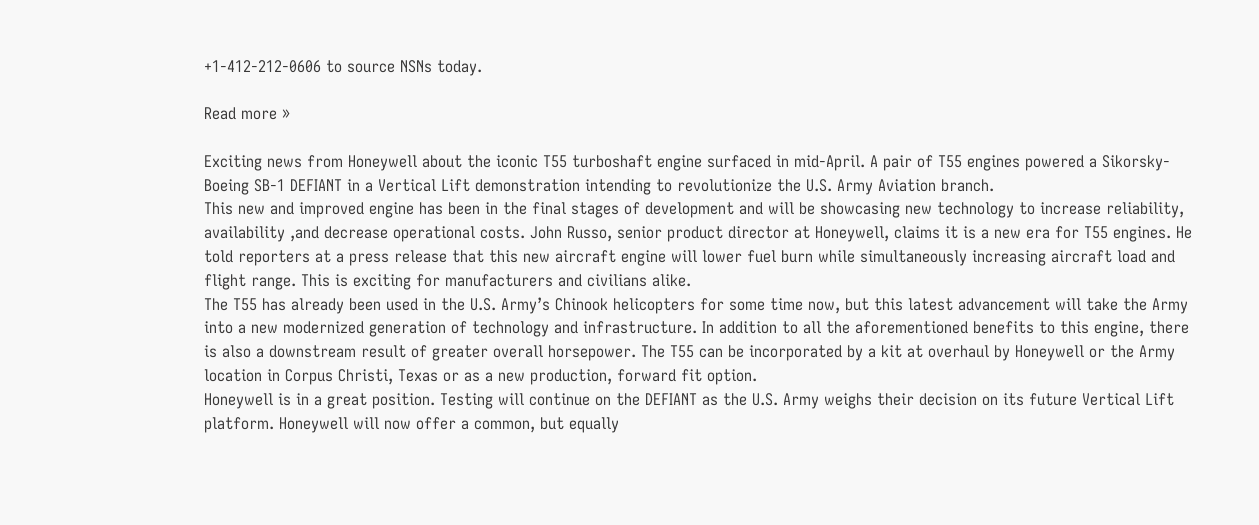+1-412-212-0606 to source NSNs today.

Read more »

Exciting news from Honeywell about the iconic T55 turboshaft engine surfaced in mid-April. A pair of T55 engines powered a Sikorsky-Boeing SB-1 DEFIANT in a Vertical Lift demonstration intending to revolutionize the U.S. Army Aviation branch.
This new and improved engine has been in the final stages of development and will be showcasing new technology to increase reliability, availability ,and decrease operational costs. John Russo, senior product director at Honeywell, claims it is a new era for T55 engines. He told reporters at a press release that this new aircraft engine will lower fuel burn while simultaneously increasing aircraft load and flight range. This is exciting for manufacturers and civilians alike.
The T55 has already been used in the U.S. Army’s Chinook helicopters for some time now, but this latest advancement will take the Army into a new modernized generation of technology and infrastructure. In addition to all the aforementioned benefits to this engine, there is also a downstream result of greater overall horsepower. The T55 can be incorporated by a kit at overhaul by Honeywell or the Army location in Corpus Christi, Texas or as a new production, forward fit option.
Honeywell is in a great position. Testing will continue on the DEFIANT as the U.S. Army weighs their decision on its future Vertical Lift platform. Honeywell will now offer a common, but equally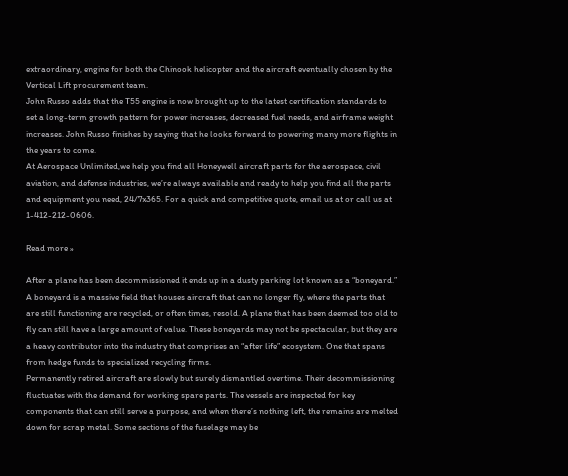extraordinary, engine for both the Chinook helicopter and the aircraft eventually chosen by the Vertical Lift procurement team.
John Russo adds that the T55 engine is now brought up to the latest certification standards to set a long-term growth pattern for power increases, decreased fuel needs, and airframe weight increases. John Russo finishes by saying that he looks forward to powering many more flights in the years to come.
At Aerospace Unlimited,we help you find all Honeywell aircraft parts for the aerospace, civil aviation, and defense industries, we’re always available and ready to help you find all the parts and equipment you need, 24/7x365. For a quick and competitive quote, email us at or call us at 1-412-212-0606.

Read more »

After a plane has been decommissioned it ends up in a dusty parking lot known as a “boneyard.” A boneyard is a massive field that houses aircraft that can no longer fly, where the parts that are still functioning are recycled, or often times, resold. A plane that has been deemed too old to fly can still have a large amount of value. These boneyards may not be spectacular, but they are a heavy contributor into the industry that comprises an “after life” ecosystem. One that spans from hedge funds to specialized recycling firms.
Permanently retired aircraft are slowly but surely dismantled overtime. Their decommissioning fluctuates with the demand for working spare parts. The vessels are inspected for key components that can still serve a purpose, and when there’s nothing left, the remains are melted down for scrap metal. Some sections of the fuselage may be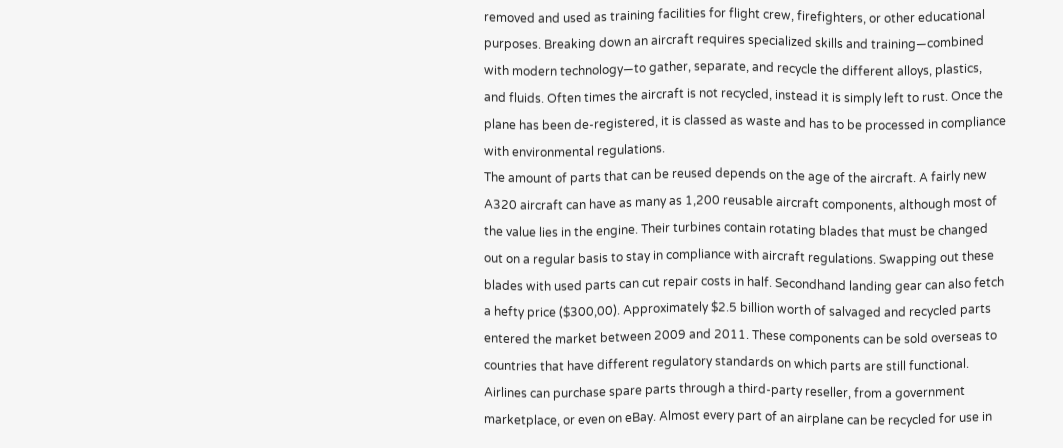removed and used as training facilities for flight crew, firefighters, or other educational purposes. Breaking down an aircraft requires specialized skills and training—combined with modern technology—to gather, separate, and recycle the different alloys, plastics, and fluids. Often times the aircraft is not recycled, instead it is simply left to rust. Once the plane has been de-registered, it is classed as waste and has to be processed in compliance with environmental regulations.
The amount of parts that can be reused depends on the age of the aircraft. A fairly new A320 aircraft can have as many as 1,200 reusable aircraft components, although most of the value lies in the engine. Their turbines contain rotating blades that must be changed out on a regular basis to stay in compliance with aircraft regulations. Swapping out these blades with used parts can cut repair costs in half. Secondhand landing gear can also fetch a hefty price ($300,00). Approximately $2.5 billion worth of salvaged and recycled parts entered the market between 2009 and 2011. These components can be sold overseas to countries that have different regulatory standards on which parts are still functional. Airlines can purchase spare parts through a third-party reseller, from a government marketplace, or even on eBay. Almost every part of an airplane can be recycled for use in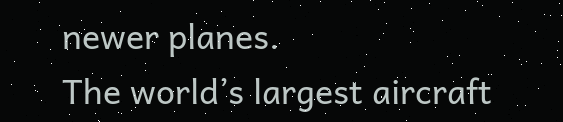newer planes.
The world’s largest aircraft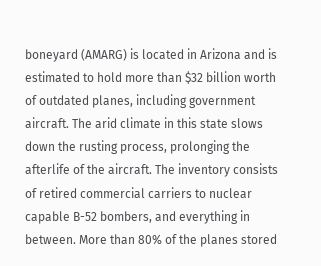boneyard (AMARG) is located in Arizona and is estimated to hold more than $32 billion worth of outdated planes, including government aircraft. The arid climate in this state slows down the rusting process, prolonging the afterlife of the aircraft. The inventory consists of retired commercial carriers to nuclear capable B-52 bombers, and everything in between. More than 80% of the planes stored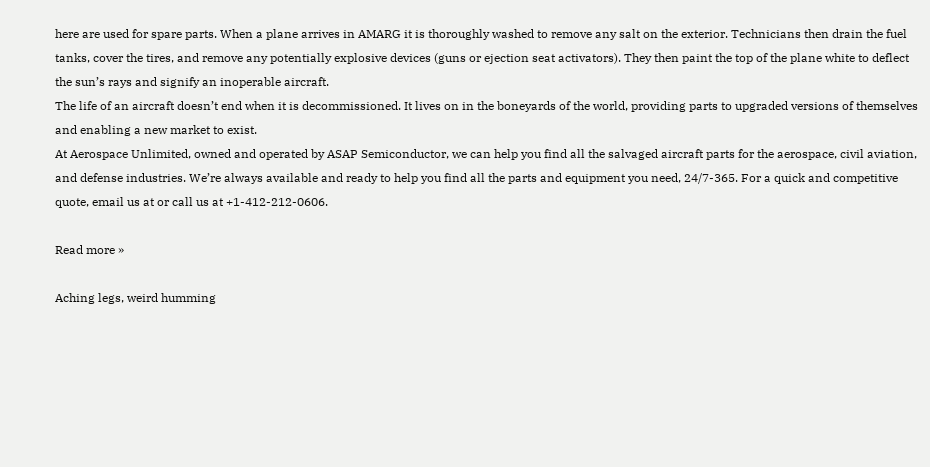here are used for spare parts. When a plane arrives in AMARG it is thoroughly washed to remove any salt on the exterior. Technicians then drain the fuel tanks, cover the tires, and remove any potentially explosive devices (guns or ejection seat activators). They then paint the top of the plane white to deflect the sun’s rays and signify an inoperable aircraft.
The life of an aircraft doesn’t end when it is decommissioned. It lives on in the boneyards of the world, providing parts to upgraded versions of themselves and enabling a new market to exist.
At Aerospace Unlimited, owned and operated by ASAP Semiconductor, we can help you find all the salvaged aircraft parts for the aerospace, civil aviation, and defense industries. We’re always available and ready to help you find all the parts and equipment you need, 24/7-365. For a quick and competitive quote, email us at or call us at +1-412-212-0606.

Read more »

Aching legs, weird humming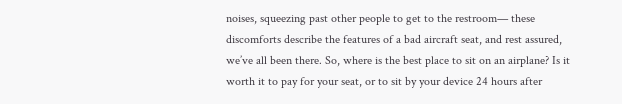noises, squeezing past other people to get to the restroom— these discomforts describe the features of a bad aircraft seat, and rest assured, we’ve all been there. So, where is the best place to sit on an airplane? Is it worth it to pay for your seat, or to sit by your device 24 hours after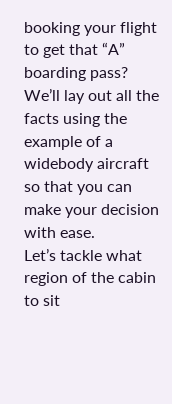booking your flight to get that “A” boarding pass? We’ll lay out all the facts using the example of a widebody aircraft so that you can make your decision with ease.
Let’s tackle what region of the cabin to sit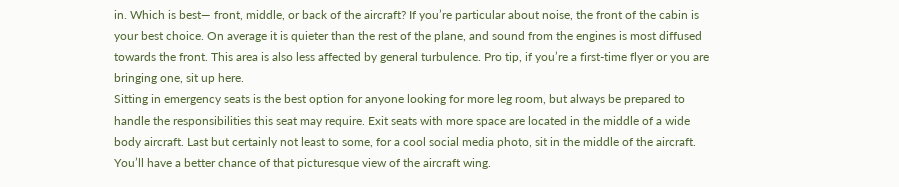in. Which is best— front, middle, or back of the aircraft? If you’re particular about noise, the front of the cabin is your best choice. On average it is quieter than the rest of the plane, and sound from the engines is most diffused towards the front. This area is also less affected by general turbulence. Pro tip, if you’re a first-time flyer or you are bringing one, sit up here.
Sitting in emergency seats is the best option for anyone looking for more leg room, but always be prepared to handle the responsibilities this seat may require. Exit seats with more space are located in the middle of a wide body aircraft. Last but certainly not least to some, for a cool social media photo, sit in the middle of the aircraft. You’ll have a better chance of that picturesque view of the aircraft wing.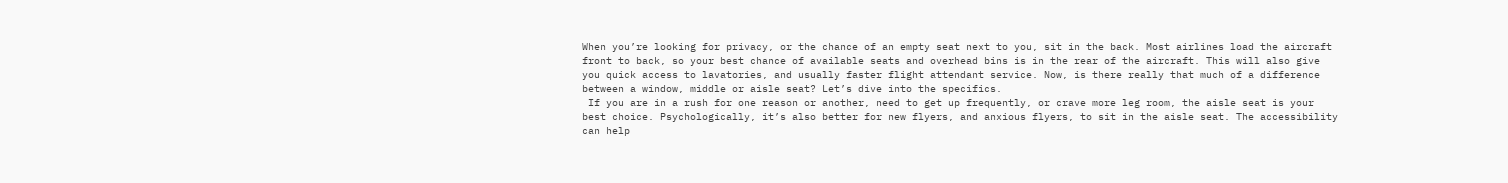When you’re looking for privacy, or the chance of an empty seat next to you, sit in the back. Most airlines load the aircraft front to back, so your best chance of available seats and overhead bins is in the rear of the aircraft. This will also give you quick access to lavatories, and usually faster flight attendant service. Now, is there really that much of a difference between a window, middle or aisle seat? Let’s dive into the specifics.
 If you are in a rush for one reason or another, need to get up frequently, or crave more leg room, the aisle seat is your best choice. Psychologically, it’s also better for new flyers, and anxious flyers, to sit in the aisle seat. The accessibility can help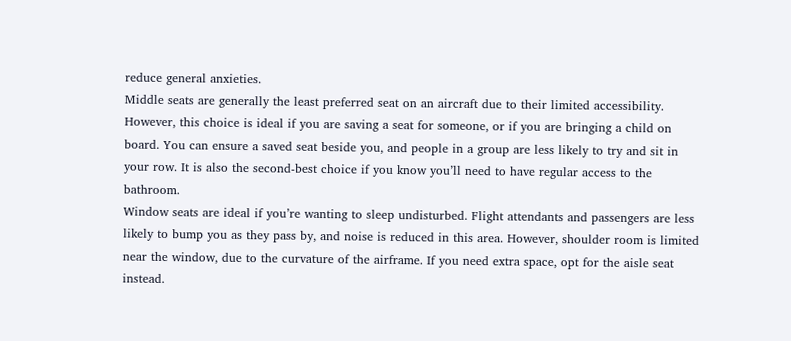reduce general anxieties.
Middle seats are generally the least preferred seat on an aircraft due to their limited accessibility. However, this choice is ideal if you are saving a seat for someone, or if you are bringing a child on board. You can ensure a saved seat beside you, and people in a group are less likely to try and sit in your row. It is also the second-best choice if you know you’ll need to have regular access to the bathroom.
Window seats are ideal if you’re wanting to sleep undisturbed. Flight attendants and passengers are less likely to bump you as they pass by, and noise is reduced in this area. However, shoulder room is limited near the window, due to the curvature of the airframe. If you need extra space, opt for the aisle seat instead.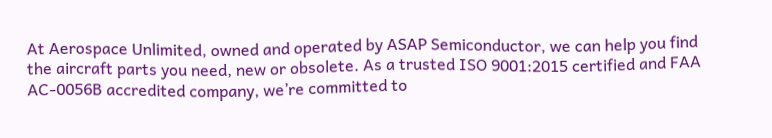At Aerospace Unlimited, owned and operated by ASAP Semiconductor, we can help you find the aircraft parts you need, new or obsolete. As a trusted ISO 9001:2015 certified and FAA AC-0056B accredited company, we’re committed to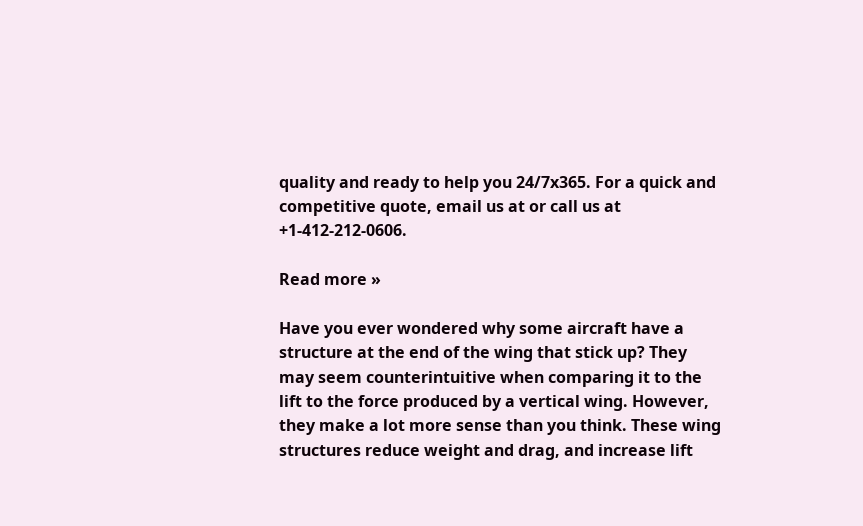quality and ready to help you 24/7x365. For a quick and competitive quote, email us at or call us at +1-412-212-0606.

Read more »

Have you ever wondered why some aircraft have a structure at the end of the wing that stick up? They may seem counterintuitive when comparing it to the lift to the force produced by a vertical wing. However, they make a lot more sense than you think. These wing structures reduce weight and drag, and increase lift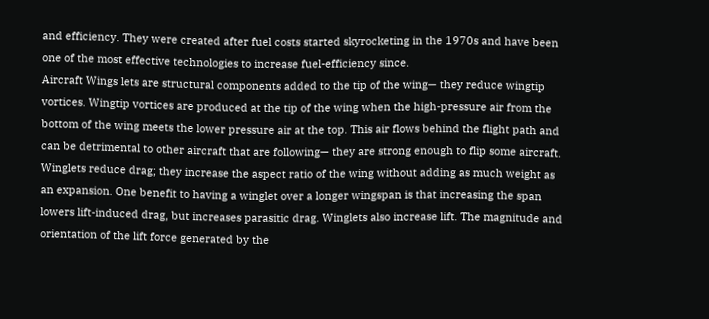and efficiency. They were created after fuel costs started skyrocketing in the 1970s and have been one of the most effective technologies to increase fuel-efficiency since.
Aircraft Wings lets are structural components added to the tip of the wing— they reduce wingtip vortices. Wingtip vortices are produced at the tip of the wing when the high-pressure air from the bottom of the wing meets the lower pressure air at the top. This air flows behind the flight path and can be detrimental to other aircraft that are following— they are strong enough to flip some aircraft.
Winglets reduce drag; they increase the aspect ratio of the wing without adding as much weight as an expansion. One benefit to having a winglet over a longer wingspan is that increasing the span lowers lift-induced drag, but increases parasitic drag. Winglets also increase lift. The magnitude and orientation of the lift force generated by the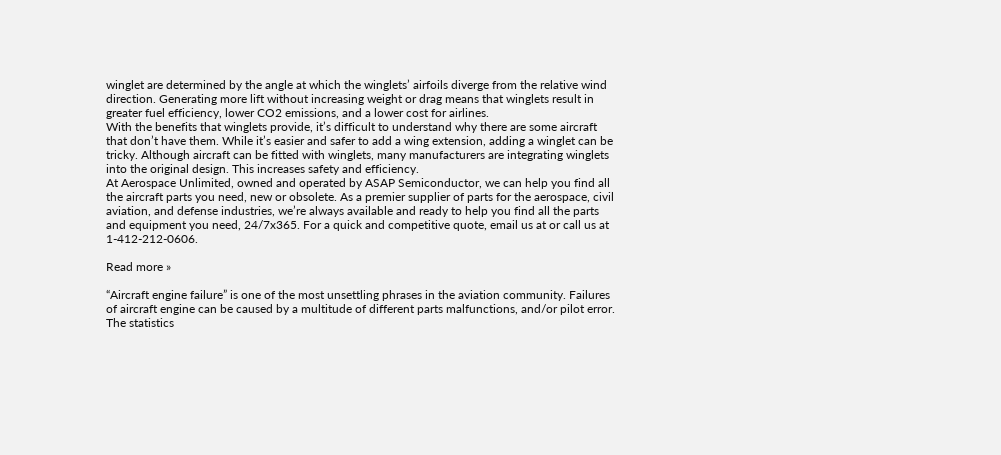winglet are determined by the angle at which the winglets’ airfoils diverge from the relative wind direction. Generating more lift without increasing weight or drag means that winglets result in greater fuel efficiency, lower CO2 emissions, and a lower cost for airlines.
With the benefits that winglets provide, it’s difficult to understand why there are some aircraft that don’t have them. While it’s easier and safer to add a wing extension, adding a winglet can be tricky. Although aircraft can be fitted with winglets, many manufacturers are integrating winglets into the original design. This increases safety and efficiency.
At Aerospace Unlimited, owned and operated by ASAP Semiconductor, we can help you find all the aircraft parts you need, new or obsolete. As a premier supplier of parts for the aerospace, civil aviation, and defense industries, we’re always available and ready to help you find all the parts and equipment you need, 24/7x365. For a quick and competitive quote, email us at or call us at 1-412-212-0606.

Read more »

“Aircraft engine failure” is one of the most unsettling phrases in the aviation community. Failures of aircraft engine can be caused by a multitude of different parts malfunctions, and/or pilot error. The statistics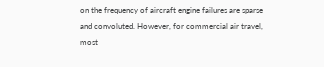on the frequency of aircraft engine failures are sparse and convoluted. However, for commercial air travel, most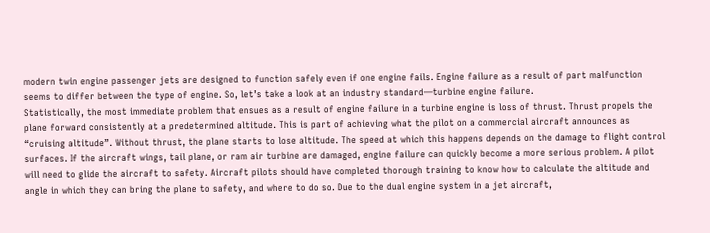modern twin engine passenger jets are designed to function safely even if one engine fails. Engine failure as a result of part malfunction seems to differ between the type of engine. So, let’s take a look at an industry standard—turbine engine failure.
Statistically, the most immediate problem that ensues as a result of engine failure in a turbine engine is loss of thrust. Thrust propels the plane forward consistently at a predetermined altitude. This is part of achieving what the pilot on a commercial aircraft announces as “cruising altitude”. Without thrust, the plane starts to lose altitude. The speed at which this happens depends on the damage to flight control surfaces. If the aircraft wings, tail plane, or ram air turbine are damaged, engine failure can quickly become a more serious problem. A pilot will need to glide the aircraft to safety. Aircraft pilots should have completed thorough training to know how to calculate the altitude and angle in which they can bring the plane to safety, and where to do so. Due to the dual engine system in a jet aircraft,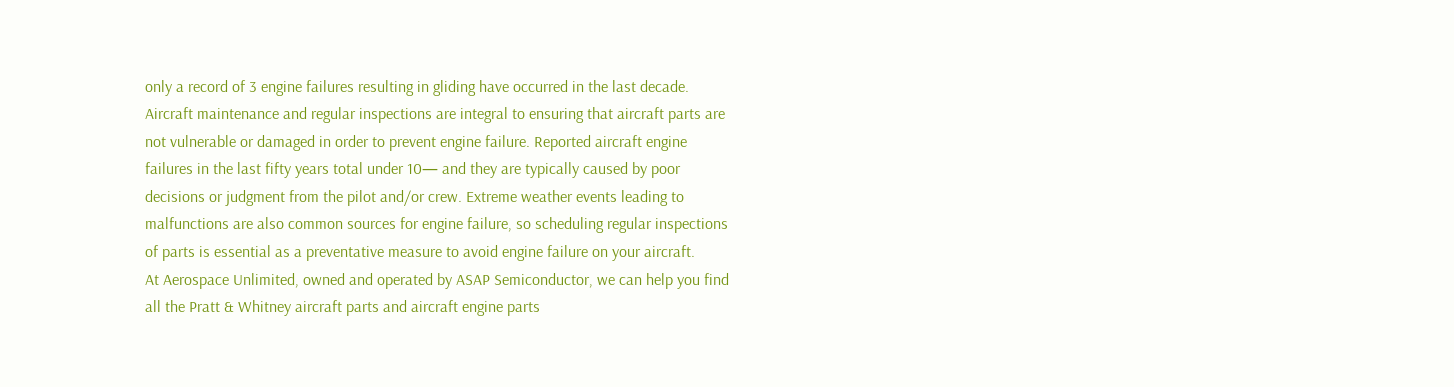only a record of 3 engine failures resulting in gliding have occurred in the last decade.
Aircraft maintenance and regular inspections are integral to ensuring that aircraft parts are not vulnerable or damaged in order to prevent engine failure. Reported aircraft engine failures in the last fifty years total under 10— and they are typically caused by poor decisions or judgment from the pilot and/or crew. Extreme weather events leading to malfunctions are also common sources for engine failure, so scheduling regular inspections of parts is essential as a preventative measure to avoid engine failure on your aircraft.
At Aerospace Unlimited, owned and operated by ASAP Semiconductor, we can help you find all the Pratt & Whitney aircraft parts and aircraft engine parts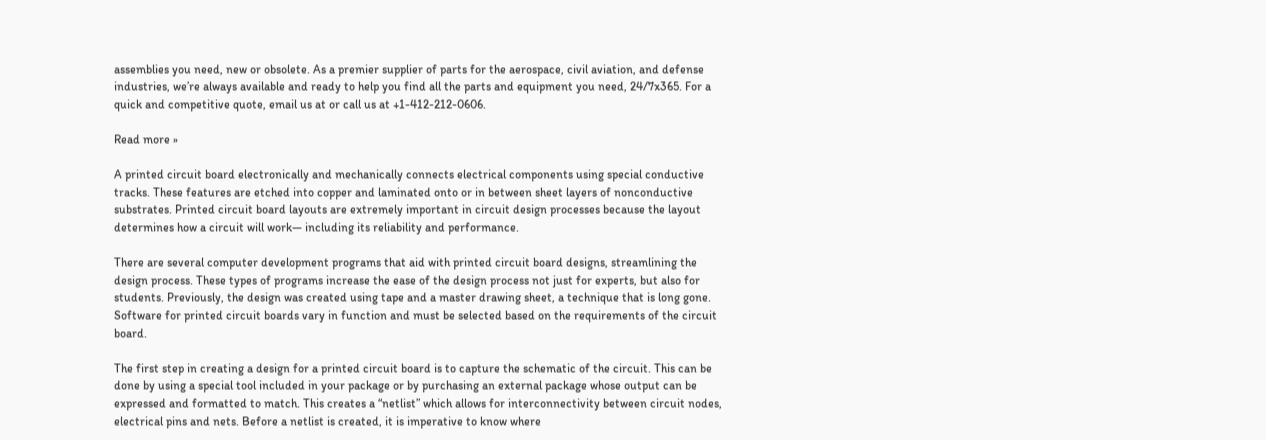assemblies you need, new or obsolete. As a premier supplier of parts for the aerospace, civil aviation, and defense industries, we’re always available and ready to help you find all the parts and equipment you need, 24/7x365. For a quick and competitive quote, email us at or call us at +1-412-212-0606.

Read more »

A printed circuit board electronically and mechanically connects electrical components using special conductive tracks. These features are etched into copper and laminated onto or in between sheet layers of nonconductive substrates. Printed circuit board layouts are extremely important in circuit design processes because the layout determines how a circuit will work— including its reliability and performance.

There are several computer development programs that aid with printed circuit board designs, streamlining the design process. These types of programs increase the ease of the design process not just for experts, but also for students. Previously, the design was created using tape and a master drawing sheet, a technique that is long gone. Software for printed circuit boards vary in function and must be selected based on the requirements of the circuit board.

The first step in creating a design for a printed circuit board is to capture the schematic of the circuit. This can be done by using a special tool included in your package or by purchasing an external package whose output can be expressed and formatted to match. This creates a “netlist” which allows for interconnectivity between circuit nodes, electrical pins and nets. Before a netlist is created, it is imperative to know where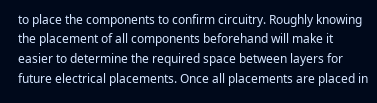to place the components to confirm circuitry. Roughly knowing the placement of all components beforehand will make it easier to determine the required space between layers for future electrical placements. Once all placements are placed in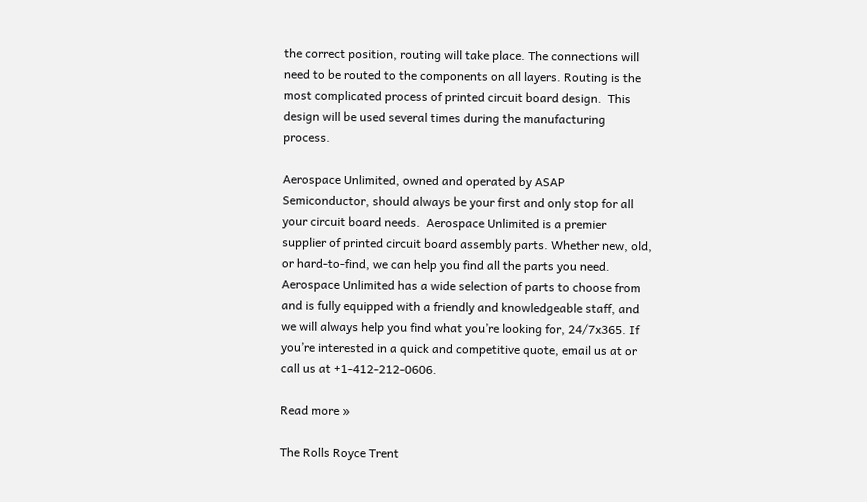the correct position, routing will take place. The connections will need to be routed to the components on all layers. Routing is the most complicated process of printed circuit board design.  This design will be used several times during the manufacturing process.

Aerospace Unlimited, owned and operated by ASAP Semiconductor, should always be your first and only stop for all your circuit board needs.  Aerospace Unlimited is a premier supplier of printed circuit board assembly parts. Whether new, old, or hard-to-find, we can help you find all the parts you need. Aerospace Unlimited has a wide selection of parts to choose from and is fully equipped with a friendly and knowledgeable staff, and we will always help you find what you’re looking for, 24/7x365. If you’re interested in a quick and competitive quote, email us at or call us at +1-412-212-0606.

Read more »

The Rolls Royce Trent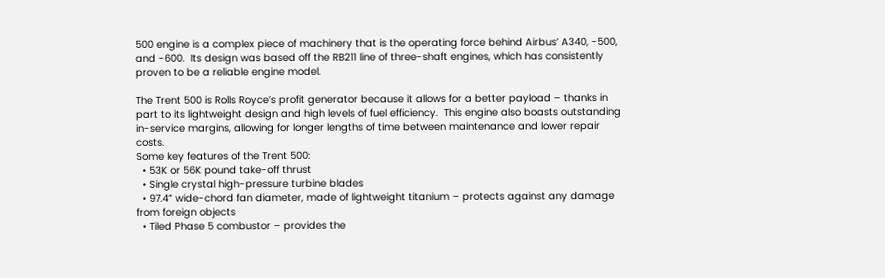500 engine is a complex piece of machinery that is the operating force behind Airbus’ A340, -500, and -600.  Its design was based off the RB211 line of three-shaft engines, which has consistently proven to be a reliable engine model.

The Trent 500 is Rolls Royce’s profit generator because it allows for a better payload – thanks in part to its lightweight design and high levels of fuel efficiency.  This engine also boasts outstanding in-service margins, allowing for longer lengths of time between maintenance and lower repair costs.
Some key features of the Trent 500:
  • 53K or 56K pound take-off thrust
  • Single crystal high-pressure turbine blades
  • 97.4” wide-chord fan diameter, made of lightweight titanium – protects against any damage from foreign objects
  • Tiled Phase 5 combustor – provides the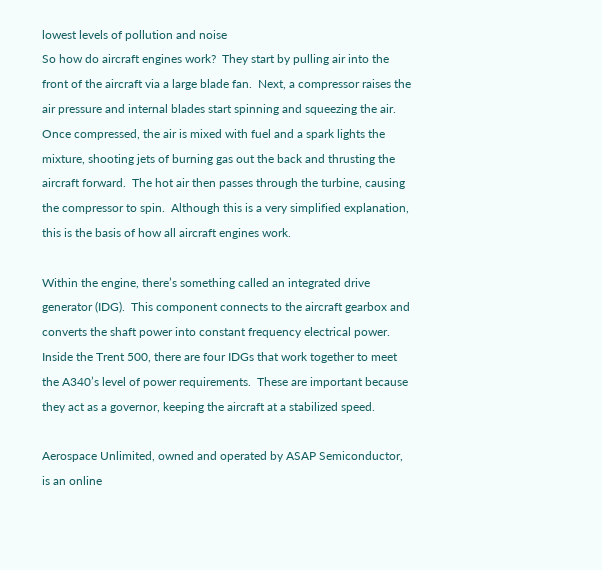lowest levels of pollution and noise
So how do aircraft engines work?  They start by pulling air into the front of the aircraft via a large blade fan.  Next, a compressor raises the air pressure and internal blades start spinning and squeezing the air.  Once compressed, the air is mixed with fuel and a spark lights the mixture, shooting jets of burning gas out the back and thrusting the aircraft forward.  The hot air then passes through the turbine, causing the compressor to spin.  Although this is a very simplified explanation, this is the basis of how all aircraft engines work.

Within the engine, there’s something called an integrated drive generator (IDG).  This component connects to the aircraft gearbox and converts the shaft power into constant frequency electrical power.  Inside the Trent 500, there are four IDGs that work together to meet the A340’s level of power requirements.  These are important because they act as a governor, keeping the aircraft at a stabilized speed.

Aerospace Unlimited, owned and operated by ASAP Semiconductor, is an online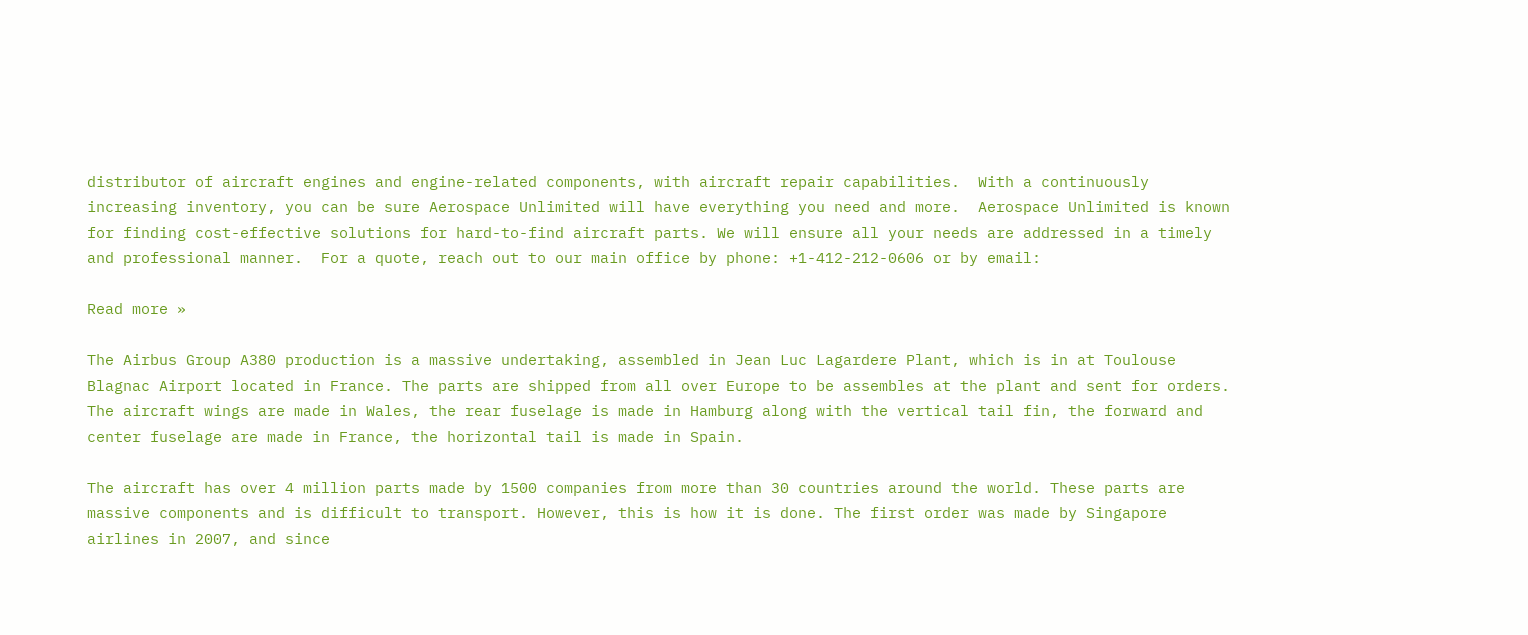distributor of aircraft engines and engine-related components, with aircraft repair capabilities.  With a continuously increasing inventory, you can be sure Aerospace Unlimited will have everything you need and more.  Aerospace Unlimited is known for finding cost-effective solutions for hard-to-find aircraft parts. We will ensure all your needs are addressed in a timely and professional manner.  For a quote, reach out to our main office by phone: +1-412-212-0606 or by email:

Read more »

The Airbus Group A380 production is a massive undertaking, assembled in Jean Luc Lagardere Plant, which is in at Toulouse Blagnac Airport located in France. The parts are shipped from all over Europe to be assembles at the plant and sent for orders. The aircraft wings are made in Wales, the rear fuselage is made in Hamburg along with the vertical tail fin, the forward and center fuselage are made in France, the horizontal tail is made in Spain.

The aircraft has over 4 million parts made by 1500 companies from more than 30 countries around the world. These parts are massive components and is difficult to transport. However, this is how it is done. The first order was made by Singapore airlines in 2007, and since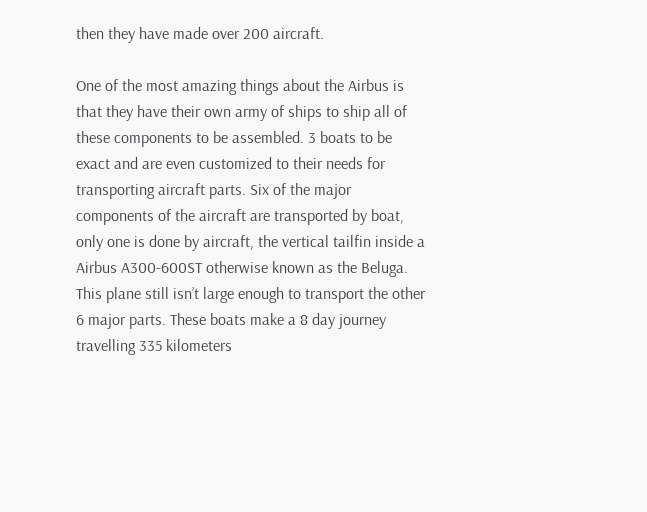then they have made over 200 aircraft.

One of the most amazing things about the Airbus is that they have their own army of ships to ship all of these components to be assembled. 3 boats to be exact and are even customized to their needs for transporting aircraft parts. Six of the major components of the aircraft are transported by boat, only one is done by aircraft, the vertical tailfin inside a Airbus A300-600ST otherwise known as the Beluga. This plane still isn’t large enough to transport the other 6 major parts. These boats make a 8 day journey travelling 335 kilometers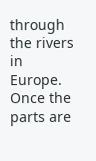through the rivers in Europe. Once the parts are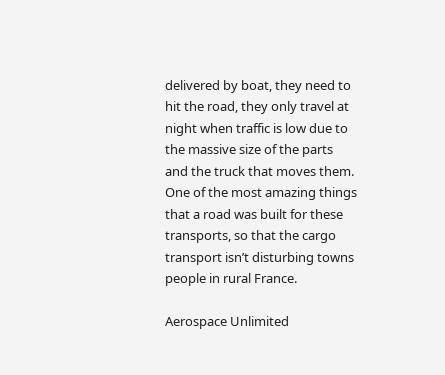delivered by boat, they need to hit the road, they only travel at night when traffic is low due to the massive size of the parts and the truck that moves them. One of the most amazing things that a road was built for these transports, so that the cargo transport isn’t disturbing towns people in rural France.

Aerospace Unlimited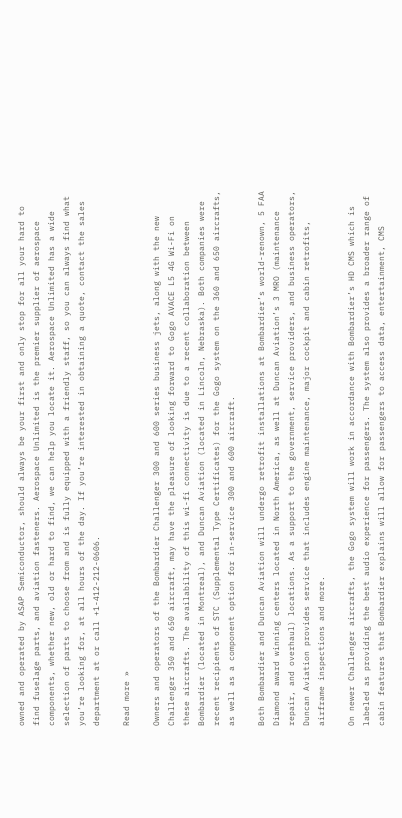owned and operated by ASAP Semiconductor, should always be your first and only stop for all your hard to find fuselage parts, and aviation fasteners. Aerospace Unlimited is the premier supplier of aerospace components, whether new, old or hard to find, we can help you locate it. Aerospace Unlimited has a wide selection of parts to choose from and is fully equipped with a friendly staff, so you can always find what you’re looking for, at all hours of the day. If you’re interested in obtaining a quote, contact the sales department at or call +1-412-212-0606.

Read more »

Owners and operators of the Bombardier Challenger 300 and 600 series business jets, along with the new Challenger 350 and 650 aircraft, may have the pleasure of looking forward to Gogo AVACE L5 4G Wi-Fi on these aircrafts. The availability of this wi-fi connectivity is due to a recent collaboration between Bombardier (located in Montreal), and Duncan Aviation (located in Lincoln, Nebraska). Both companies were recent recipients of STC (Supplemental Type Certificates) for the Gogo system on the 360 and 650 aircrafts, as well as a component option for in-service 300 and 600 aircraft.

Both Bombardier and Duncan Aviation will undergo retrofit installations at Bombardier’s world-renown, 5 FAA Diamond award winning centers located in North America, as well at Duncan Aviation’s 3 MRO (maintenance repair, and overhaul) locations. As a support to the government, service providers, and business operators, Duncan Aviation provides service that includes engine maintenance, major cockpit and cabin retrofits, airframe inspections and more.

On newer Challenger aircrafts, the Gogo system will work in accordance with Bombardier’s HD CMS which is labeled as providing the best audio experience for passengers. The system also provides a broader range of cabin features that Bombardier explains will allow for passengers to access data, entertainment, CMS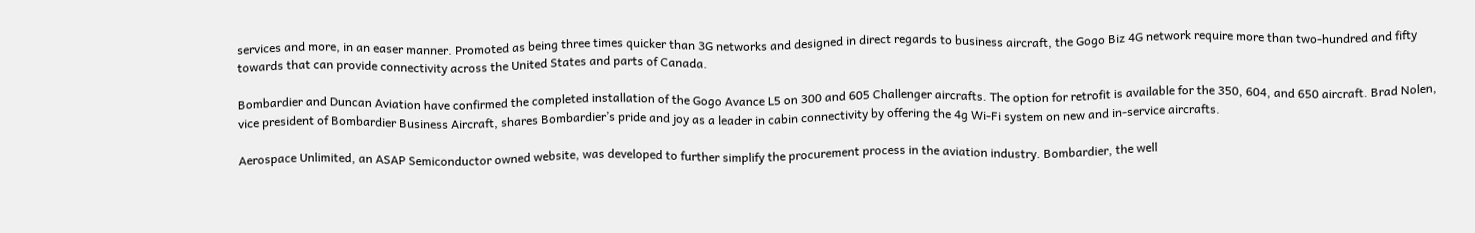services and more, in an easer manner. Promoted as being three times quicker than 3G networks and designed in direct regards to business aircraft, the Gogo Biz 4G network require more than two-hundred and fifty towards that can provide connectivity across the United States and parts of Canada.

Bombardier and Duncan Aviation have confirmed the completed installation of the Gogo Avance L5 on 300 and 605 Challenger aircrafts. The option for retrofit is available for the 350, 604, and 650 aircraft. Brad Nolen, vice president of Bombardier Business Aircraft, shares Bombardier’s pride and joy as a leader in cabin connectivity by offering the 4g Wi-Fi system on new and in-service aircrafts.

Aerospace Unlimited, an ASAP Semiconductor owned website, was developed to further simplify the procurement process in the aviation industry. Bombardier, the well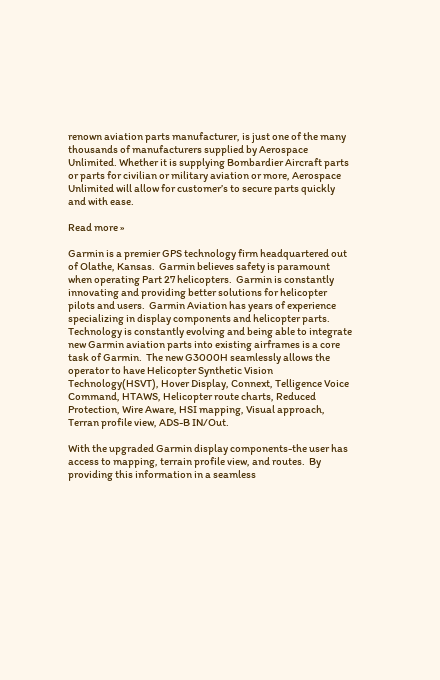renown aviation parts manufacturer, is just one of the many thousands of manufacturers supplied by Aerospace Unlimited. Whether it is supplying Bombardier Aircraft parts or parts for civilian or military aviation or more, Aerospace Unlimited will allow for customer’s to secure parts quickly and with ease.

Read more »

Garmin is a premier GPS technology firm headquartered out of Olathe, Kansas.  Garmin believes safety is paramount when operating Part 27 helicopters.  Garmin is constantly innovating and providing better solutions for helicopter pilots and users.  Garmin Aviation has years of experience specializing in display components and helicopter parts.  Technology is constantly evolving and being able to integrate new Garmin aviation parts into existing airframes is a core task of Garmin.  The new G3000H seamlessly allows the operator to have Helicopter Synthetic Vision Technology(HSVT), Hover Display, Connext, Telligence Voice Command, HTAWS, Helicopter route charts, Reduced Protection, Wire Aware, HSI mapping, Visual approach, Terran profile view, ADS-B IN/Out.

With the upgraded Garmin display components-the user has access to mapping, terrain profile view, and routes.  By providing this information in a seamless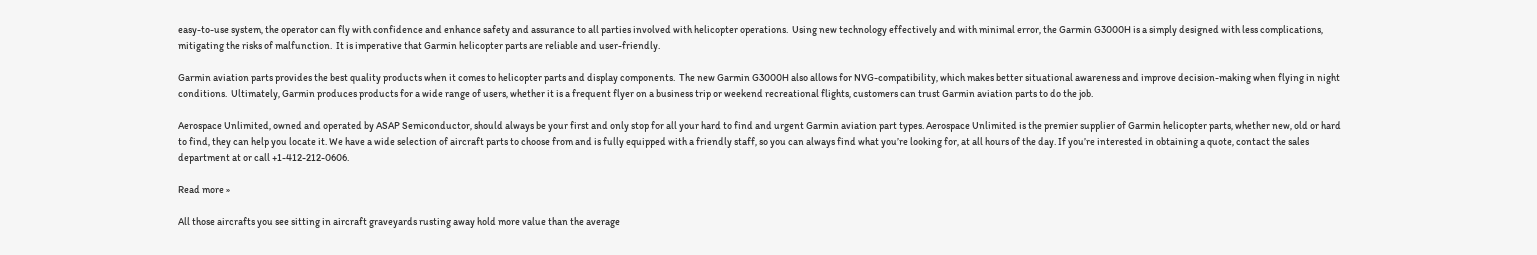easy-to-use system, the operator can fly with confidence and enhance safety and assurance to all parties involved with helicopter operations.  Using new technology effectively and with minimal error, the Garmin G3000H is a simply designed with less complications, mitigating the risks of malfunction.  It is imperative that Garmin helicopter parts are reliable and user-friendly.

Garmin aviation parts provides the best quality products when it comes to helicopter parts and display components.  The new Garmin G3000H also allows for NVG-compatibility, which makes better situational awareness and improve decision-making when flying in night conditions.  Ultimately, Garmin produces products for a wide range of users, whether it is a frequent flyer on a business trip or weekend recreational flights, customers can trust Garmin aviation parts to do the job.

Aerospace Unlimited, owned and operated by ASAP Semiconductor, should always be your first and only stop for all your hard to find and urgent Garmin aviation part types. Aerospace Unlimited is the premier supplier of Garmin helicopter parts, whether new, old or hard to find, they can help you locate it. We have a wide selection of aircraft parts to choose from and is fully equipped with a friendly staff, so you can always find what you’re looking for, at all hours of the day. If you’re interested in obtaining a quote, contact the sales department at or call +1-412-212-0606.

Read more »

All those aircrafts you see sitting in aircraft graveyards rusting away hold more value than the average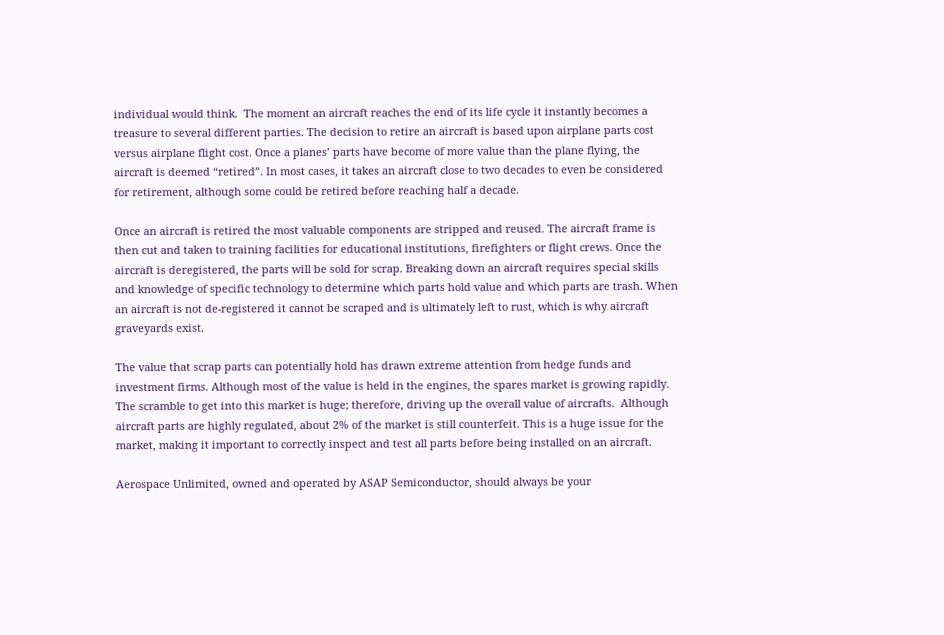individual would think.  The moment an aircraft reaches the end of its life cycle it instantly becomes a treasure to several different parties. The decision to retire an aircraft is based upon airplane parts cost versus airplane flight cost. Once a planes’ parts have become of more value than the plane flying, the aircraft is deemed “retired”. In most cases, it takes an aircraft close to two decades to even be considered for retirement, although some could be retired before reaching half a decade.

Once an aircraft is retired the most valuable components are stripped and reused. The aircraft frame is then cut and taken to training facilities for educational institutions, firefighters or flight crews. Once the aircraft is deregistered, the parts will be sold for scrap. Breaking down an aircraft requires special skills and knowledge of specific technology to determine which parts hold value and which parts are trash. When an aircraft is not de-registered it cannot be scraped and is ultimately left to rust, which is why aircraft graveyards exist.

The value that scrap parts can potentially hold has drawn extreme attention from hedge funds and investment firms. Although most of the value is held in the engines, the spares market is growing rapidly. The scramble to get into this market is huge; therefore, driving up the overall value of aircrafts.  Although aircraft parts are highly regulated, about 2% of the market is still counterfeit. This is a huge issue for the market, making it important to correctly inspect and test all parts before being installed on an aircraft.

Aerospace Unlimited, owned and operated by ASAP Semiconductor, should always be your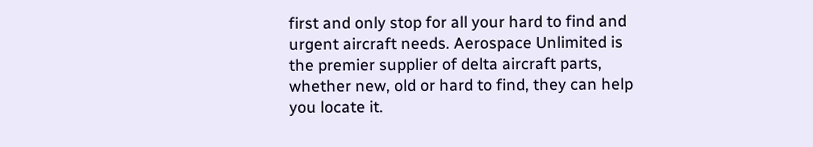first and only stop for all your hard to find and urgent aircraft needs. Aerospace Unlimited is the premier supplier of delta aircraft parts, whether new, old or hard to find, they can help you locate it.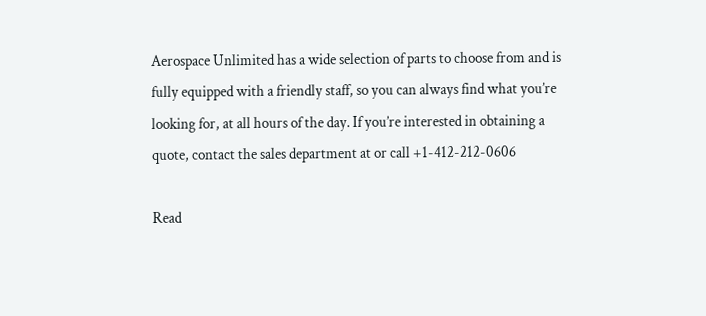Aerospace Unlimited has a wide selection of parts to choose from and is fully equipped with a friendly staff, so you can always find what you’re looking for, at all hours of the day. If you’re interested in obtaining a quote, contact the sales department at or call +1-412-212-0606

Read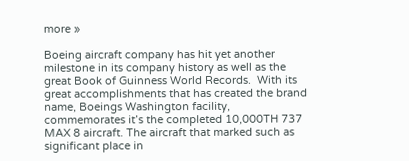more »

Boeing aircraft company has hit yet another milestone in its company history as well as the great Book of Guinness World Records.  With its great accomplishments that has created the brand name, Boeings Washington facility, commemorates it’s the completed 10,000TH 737 MAX 8 aircraft. The aircraft that marked such as significant place in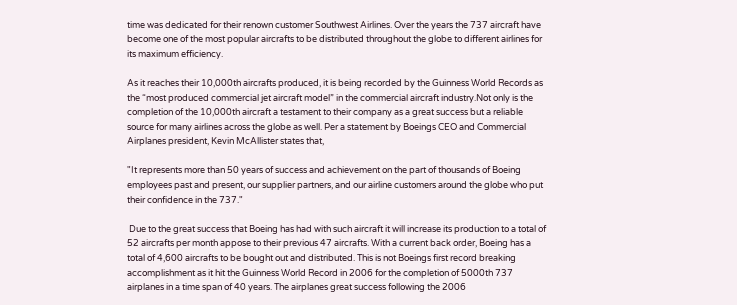time was dedicated for their renown customer Southwest Airlines. Over the years the 737 aircraft have become one of the most popular aircrafts to be distributed throughout the globe to different airlines for its maximum efficiency.

As it reaches their 10,000th aircrafts produced, it is being recorded by the Guinness World Records as the “most produced commercial jet aircraft model” in the commercial aircraft industry.Not only is the completion of the 10,000th aircraft a testament to their company as a great success but a reliable source for many airlines across the globe as well. Per a statement by Boeings CEO and Commercial Airplanes president, Kevin McAllister states that,

"It represents more than 50 years of success and achievement on the part of thousands of Boeing employees past and present, our supplier partners, and our airline customers around the globe who put their confidence in the 737."

 Due to the great success that Boeing has had with such aircraft it will increase its production to a total of 52 aircrafts per month appose to their previous 47 aircrafts. With a current back order, Boeing has a total of 4,600 aircrafts to be bought out and distributed. This is not Boeings first record breaking accomplishment as it hit the Guinness World Record in 2006 for the completion of 5000th 737 airplanes in a time span of 40 years. The airplanes great success following the 2006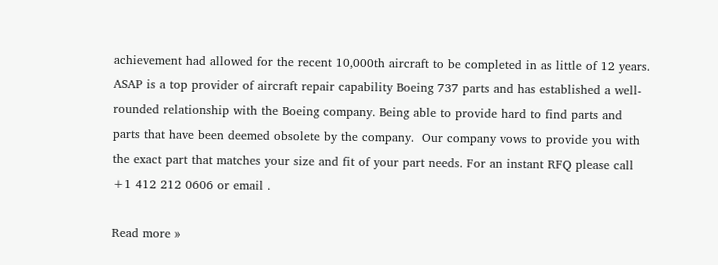achievement had allowed for the recent 10,000th aircraft to be completed in as little of 12 years.
ASAP is a top provider of aircraft repair capability Boeing 737 parts and has established a well-rounded relationship with the Boeing company. Being able to provide hard to find parts and parts that have been deemed obsolete by the company.  Our company vows to provide you with the exact part that matches your size and fit of your part needs. For an instant RFQ please call +1 412 212 0606 or email .

Read more »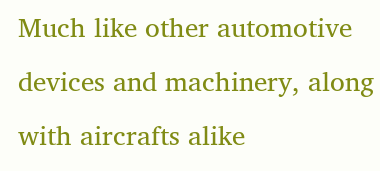Much like other automotive devices and machinery, along with aircrafts alike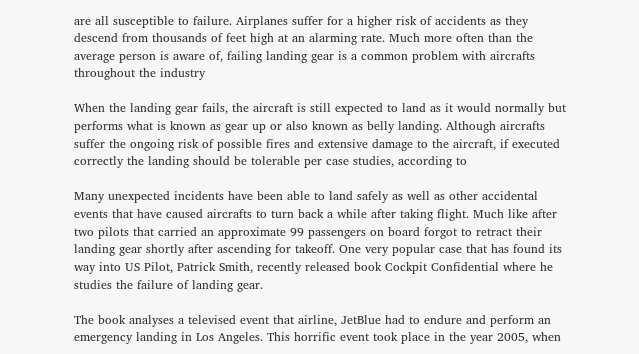are all susceptible to failure. Airplanes suffer for a higher risk of accidents as they descend from thousands of feet high at an alarming rate. Much more often than the average person is aware of, failing landing gear is a common problem with aircrafts throughout the industry

When the landing gear fails, the aircraft is still expected to land as it would normally but performs what is known as gear up or also known as belly landing. Although aircrafts suffer the ongoing risk of possible fires and extensive damage to the aircraft, if executed correctly the landing should be tolerable per case studies, according to

Many unexpected incidents have been able to land safely as well as other accidental events that have caused aircrafts to turn back a while after taking flight. Much like after two pilots that carried an approximate 99 passengers on board forgot to retract their landing gear shortly after ascending for takeoff. One very popular case that has found its way into US Pilot, Patrick Smith, recently released book Cockpit Confidential where he studies the failure of landing gear.

The book analyses a televised event that airline, JetBlue had to endure and perform an emergency landing in Los Angeles. This horrific event took place in the year 2005, when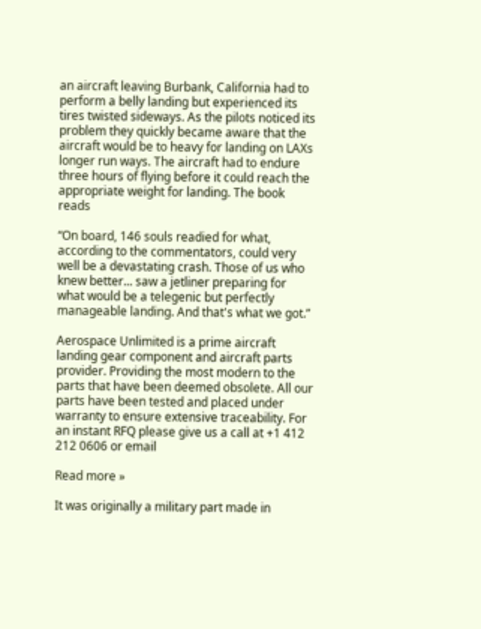an aircraft leaving Burbank, California had to perform a belly landing but experienced its tires twisted sideways. As the pilots noticed its problem they quickly became aware that the aircraft would be to heavy for landing on LAXs longer run ways. The aircraft had to endure three hours of flying before it could reach the appropriate weight for landing. The book reads

“On board, 146 souls readied for what, according to the commentators, could very well be a devastating crash. Those of us who knew better... saw a jetliner preparing for what would be a telegenic but perfectly manageable landing. And that's what we got.”

Aerospace Unlimited is a prime aircraft landing gear component and aircraft parts provider. Providing the most modern to the parts that have been deemed obsolete. All our parts have been tested and placed under warranty to ensure extensive traceability. For an instant RFQ please give us a call at +1 412 212 0606 or email

Read more »

It was originally a military part made in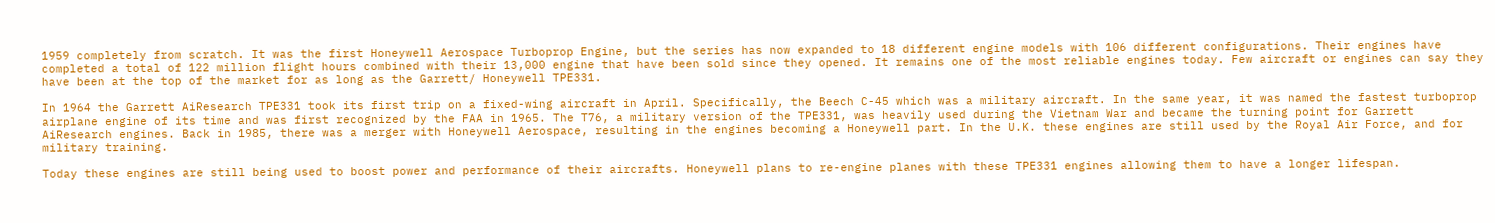1959 completely from scratch. It was the first Honeywell Aerospace Turboprop Engine, but the series has now expanded to 18 different engine models with 106 different configurations. Their engines have completed a total of 122 million flight hours combined with their 13,000 engine that have been sold since they opened. It remains one of the most reliable engines today. Few aircraft or engines can say they have been at the top of the market for as long as the Garrett/ Honeywell TPE331.

In 1964 the Garrett AiResearch TPE331 took its first trip on a fixed-wing aircraft in April. Specifically, the Beech C-45 which was a military aircraft. In the same year, it was named the fastest turboprop airplane engine of its time and was first recognized by the FAA in 1965. The T76, a military version of the TPE331, was heavily used during the Vietnam War and became the turning point for Garrett AiResearch engines. Back in 1985, there was a merger with Honeywell Aerospace, resulting in the engines becoming a Honeywell part. In the U.K. these engines are still used by the Royal Air Force, and for military training.

Today these engines are still being used to boost power and performance of their aircrafts. Honeywell plans to re-engine planes with these TPE331 engines allowing them to have a longer lifespan.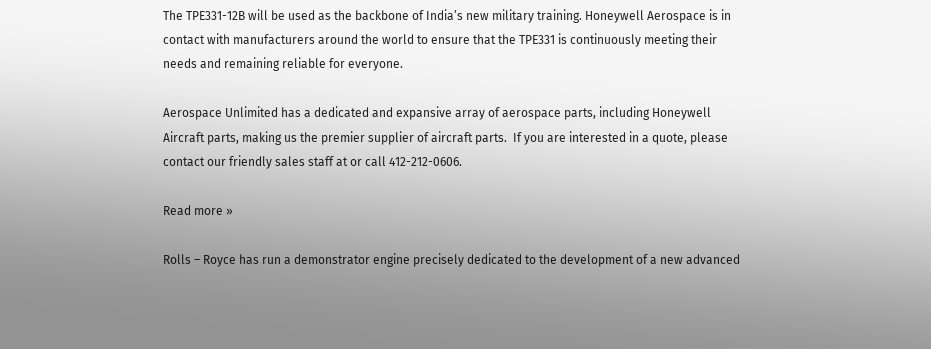The TPE331-12B will be used as the backbone of India’s new military training. Honeywell Aerospace is in contact with manufacturers around the world to ensure that the TPE331 is continuously meeting their needs and remaining reliable for everyone.

Aerospace Unlimited has a dedicated and expansive array of aerospace parts, including Honeywell Aircraft parts, making us the premier supplier of aircraft parts.  If you are interested in a quote, please contact our friendly sales staff at or call 412-212-0606.

Read more »

Rolls – Royce has run a demonstrator engine precisely dedicated to the development of a new advanced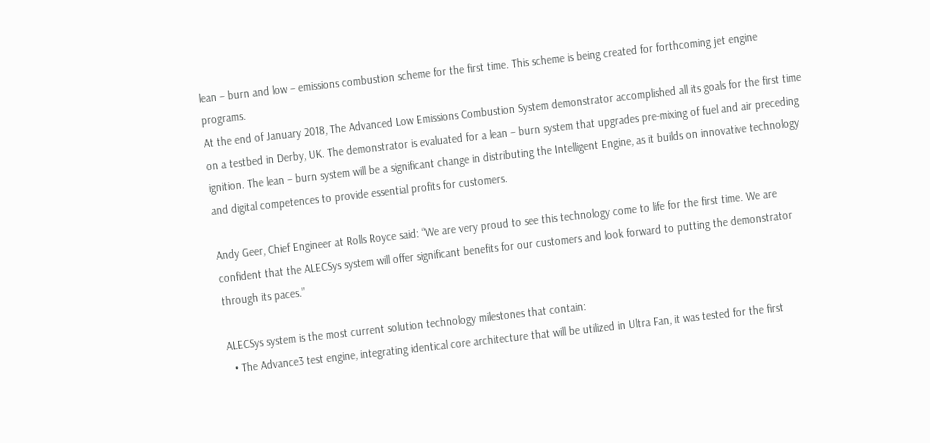lean – burn and low – emissions combustion scheme for the first time. This scheme is being created for forthcoming jet engine programs.
At the end of January 2018, The Advanced Low Emissions Combustion System demonstrator accomplished all its goals for the first time on a testbed in Derby, UK. The demonstrator is evaluated for a lean – burn system that upgrades pre-mixing of fuel and air preceding ignition. The lean – burn system will be a significant change in distributing the Intelligent Engine, as it builds on innovative technology and digital competences to provide essential profits for customers.

Andy Geer, Chief Engineer at Rolls Royce said: “We are very proud to see this technology come to life for the first time. We are confident that the ALECSys system will offer significant benefits for our customers and look forward to putting the demonstrator through its paces.”

ALECSys system is the most current solution technology milestones that contain:
  • The Advance3 test engine, integrating identical core architecture that will be utilized in Ultra Fan, it was tested for the first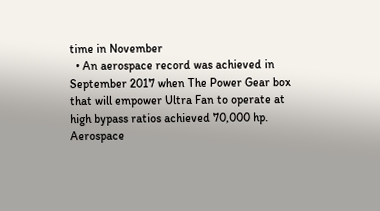time in November
  • An aerospace record was achieved in September 2017 when The Power Gear box that will empower Ultra Fan to operate at high bypass ratios achieved 70,000 hp.
Aerospace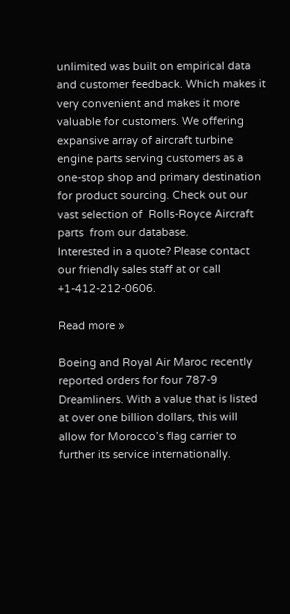unlimited was built on empirical data and customer feedback. Which makes it very convenient and makes it more valuable for customers. We offering expansive array of aircraft turbine engine parts serving customers as a one-stop shop and primary destination for product sourcing. Check out our vast selection of  Rolls-Royce Aircraft parts  from our database.
Interested in a quote? Please contact our friendly sales staff at or call +1-412-212-0606.

Read more »

Boeing and Royal Air Maroc recently reported orders for four 787-9 Dreamliners. With a value that is listed at over one billion dollars, this will allow for Morocco’s flag carrier to further its service internationally.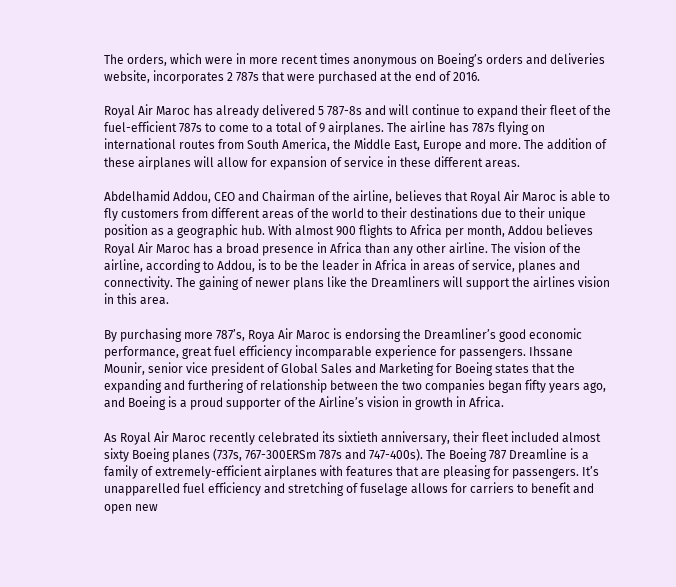The orders, which were in more recent times anonymous on Boeing’s orders and deliveries website, incorporates 2 787s that were purchased at the end of 2016.

Royal Air Maroc has already delivered 5 787-8s and will continue to expand their fleet of the fuel-efficient 787s to come to a total of 9 airplanes. The airline has 787s flying on international routes from South America, the Middle East, Europe and more. The addition of these airplanes will allow for expansion of service in these different areas.

Abdelhamid Addou, CEO and Chairman of the airline, believes that Royal Air Maroc is able to fly customers from different areas of the world to their destinations due to their unique position as a geographic hub. With almost 900 flights to Africa per month, Addou believes Royal Air Maroc has a broad presence in Africa than any other airline. The vision of the airline, according to Addou, is to be the leader in Africa in areas of service, planes and connectivity. The gaining of newer plans like the Dreamliners will support the airlines vision in this area.

By purchasing more 787’s, Roya Air Maroc is endorsing the Dreamliner’s good economic performance, great fuel efficiency incomparable experience for passengers. Ihssane Mounir, senior vice president of Global Sales and Marketing for Boeing states that the expanding and furthering of relationship between the two companies began fifty years ago, and Boeing is a proud supporter of the Airline’s vision in growth in Africa.

As Royal Air Maroc recently celebrated its sixtieth anniversary, their fleet included almost sixty Boeing planes (737s, 767-300ERSm 787s and 747-400s). The Boeing 787 Dreamline is a family of extremely-efficient airplanes with features that are pleasing for passengers. It’s unapparelled fuel efficiency and stretching of fuselage allows for carriers to benefit and open new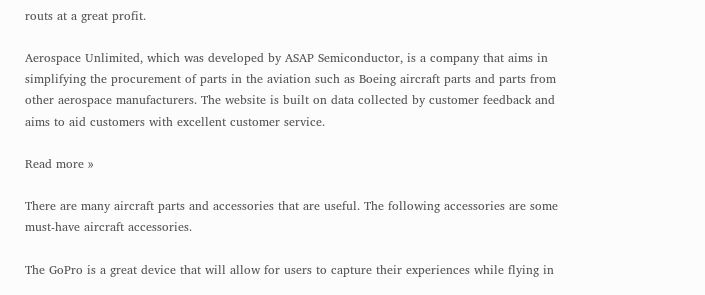routs at a great profit.

Aerospace Unlimited, which was developed by ASAP Semiconductor, is a company that aims in simplifying the procurement of parts in the aviation such as Boeing aircraft parts and parts from other aerospace manufacturers. The website is built on data collected by customer feedback and aims to aid customers with excellent customer service.

Read more »

There are many aircraft parts and accessories that are useful. The following accessories are some must-have aircraft accessories.

The GoPro is a great device that will allow for users to capture their experiences while flying in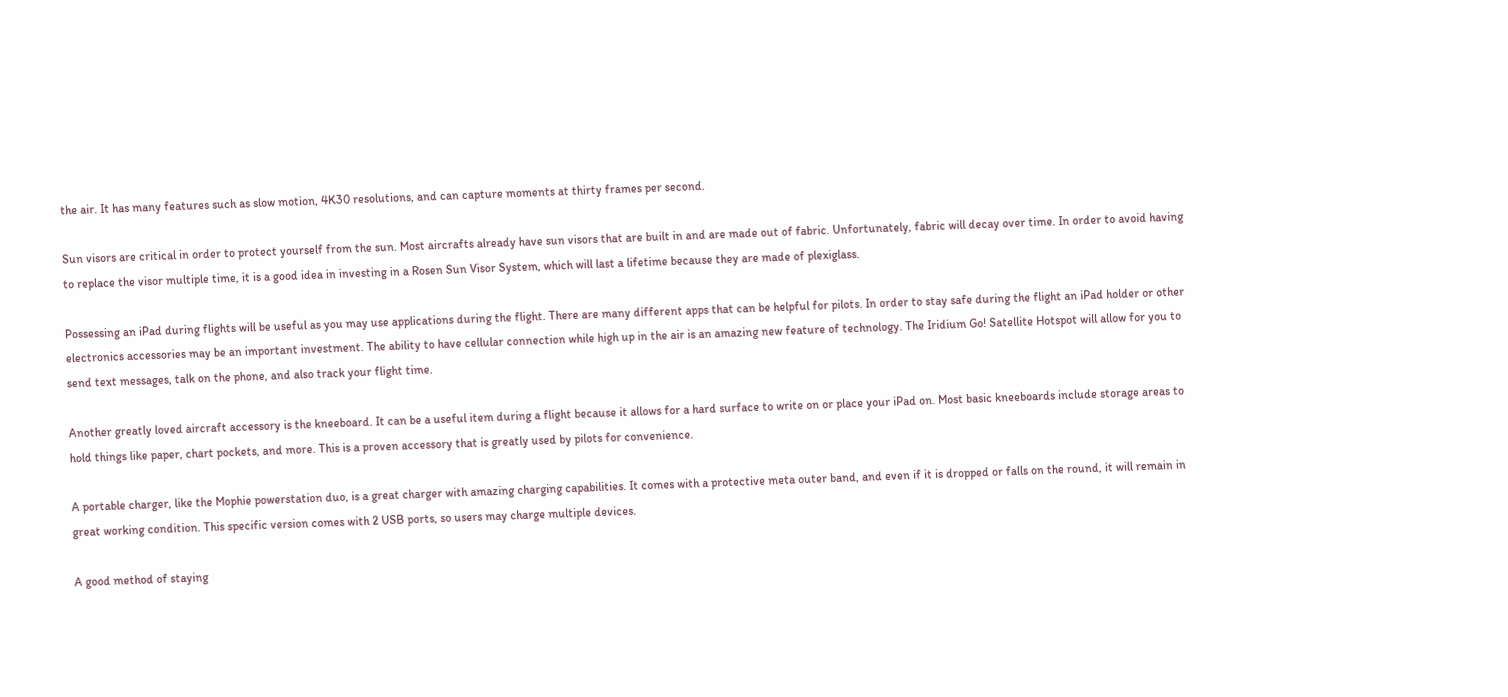the air. It has many features such as slow motion, 4K30 resolutions, and can capture moments at thirty frames per second.

Sun visors are critical in order to protect yourself from the sun. Most aircrafts already have sun visors that are built in and are made out of fabric. Unfortunately, fabric will decay over time. In order to avoid having to replace the visor multiple time, it is a good idea in investing in a Rosen Sun Visor System, which will last a lifetime because they are made of plexiglass.

Possessing an iPad during flights will be useful as you may use applications during the flight. There are many different apps that can be helpful for pilots. In order to stay safe during the flight an iPad holder or other electronics accessories may be an important investment. The ability to have cellular connection while high up in the air is an amazing new feature of technology. The Iridium Go! Satellite Hotspot will allow for you to send text messages, talk on the phone, and also track your flight time.

Another greatly loved aircraft accessory is the kneeboard. It can be a useful item during a flight because it allows for a hard surface to write on or place your iPad on. Most basic kneeboards include storage areas to hold things like paper, chart pockets, and more. This is a proven accessory that is greatly used by pilots for convenience.

A portable charger, like the Mophie powerstation duo, is a great charger with amazing charging capabilities. It comes with a protective meta outer band, and even if it is dropped or falls on the round, it will remain in great working condition. This specific version comes with 2 USB ports, so users may charge multiple devices.

A good method of staying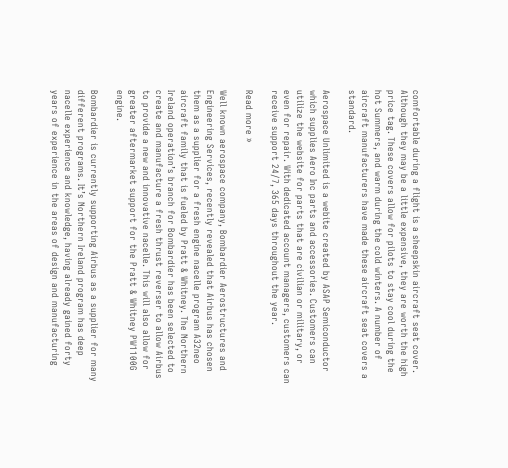comfortable during a flight is a sheepskin aircraft seat cover. Although they may be a little expensive, they are worth the high price tag. These covers allow for pilots to stay cool during the hot Summers, and warm during the cold winters. A number of aircraft manufacturers have made these aircraft seat covers a standard.

Aerospace Unlimited is a webite created by ASAP Semiconductor which supplies Aero Inc parts and accessories. Customers can utilize the website for parts that are civilian or military, or even for repair. With dedicated account managers, customers can receive support 24/7, 365 days throughout the year.

Read more »

Well known aerospace company, Bombardier Aerostructures and Engineering Services, recently revealed that Airbus has chosen them as a supplier for a fresh engine nacelle program A32neo aircraft family that is fueled by Pratt & Whitney. The Northern Ireland operation’s branch for Bombardier has been selected to create and manufacture a fresh thrust reverser to allow Airbus to provide a new and innovative nacelle. This will also allow for greater aftermarket support for the Pratt & Whitney PW1100G engine.

Bombardier is currently supporting Airbus as a supplier for many different programs. It’s Northern Ireland program has deep nacelle experience and knowledge, having already gained forty years of experience in the areas of design and manufacturing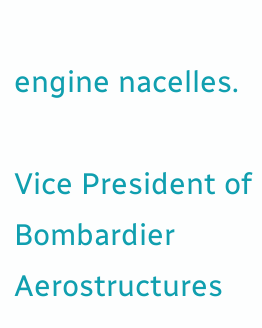engine nacelles.

Vice President of Bombardier Aerostructures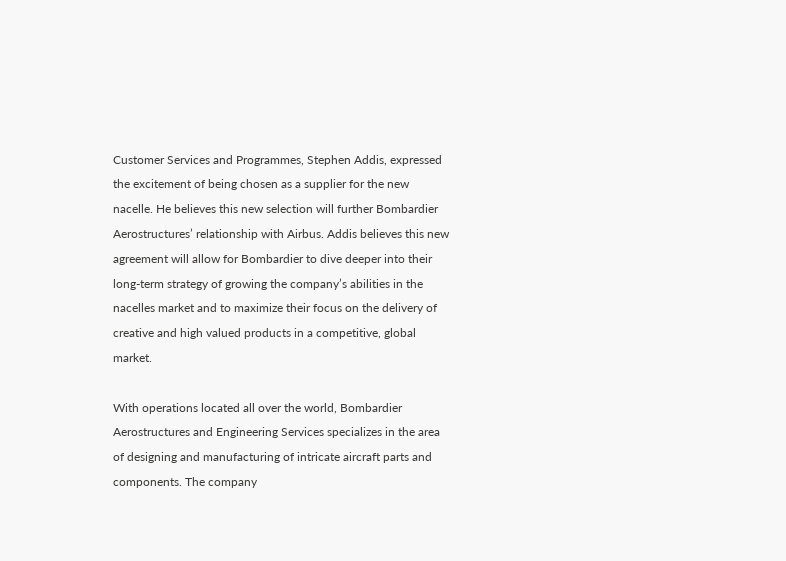Customer Services and Programmes, Stephen Addis, expressed the excitement of being chosen as a supplier for the new nacelle. He believes this new selection will further Bombardier Aerostructures’ relationship with Airbus. Addis believes this new agreement will allow for Bombardier to dive deeper into their long-term strategy of growing the company’s abilities in the nacelles market and to maximize their focus on the delivery of creative and high valued products in a competitive, global market.

With operations located all over the world, Bombardier Aerostructures and Engineering Services specializes in the area of designing and manufacturing of intricate aircraft parts and components. The company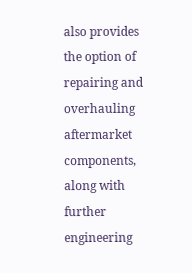also provides the option of repairing and overhauling aftermarket components, along with further engineering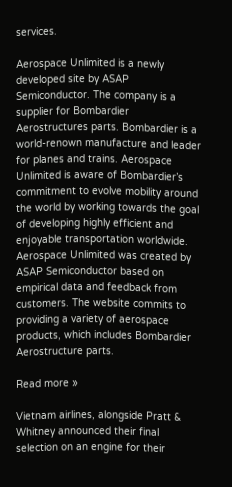services.

Aerospace Unlimited is a newly developed site by ASAP Semiconductor. The company is a supplier for Bombardier Aerostructures parts. Bombardier is a world-renown manufacture and leader for planes and trains. Aerospace Unlimited is aware of Bombardier’s commitment to evolve mobility around the world by working towards the goal of developing highly efficient and enjoyable transportation worldwide. Aerospace Unlimited was created by ASAP Semiconductor based on empirical data and feedback from customers. The website commits to providing a variety of aerospace products, which includes Bombardier Aerostructure parts.

Read more »

Vietnam airlines, alongside Pratt & Whitney announced their final selection on an engine for their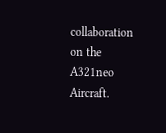collaboration on the A321neo Aircraft.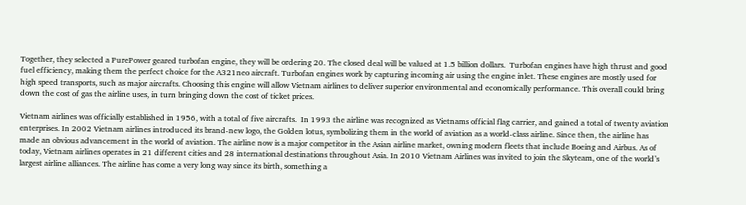Together, they selected a PurePower geared turbofan engine, they will be ordering 20. The closed deal will be valued at 1.5 billion dollars.  Turbofan engines have high thrust and good fuel efficiency, making them the perfect choice for the A321neo aircraft. Turbofan engines work by capturing incoming air using the engine inlet. These engines are mostly used for high speed transports, such as major aircrafts. Choosing this engine will allow Vietnam airlines to deliver superior environmental and economically performance. This overall could bring down the cost of gas the airline uses, in turn bringing down the cost of ticket prices.

Vietnam airlines was officially established in 1956, with a total of five aircrafts.  In 1993 the airline was recognized as Vietnams official flag carrier, and gained a total of twenty aviation enterprises. In 2002 Vietnam airlines introduced its brand-new logo, the Golden lotus, symbolizing them in the world of aviation as a world-class airline. Since then, the airline has made an obvious advancement in the world of aviation. The airline now is a major competitor in the Asian airline market, owning modern fleets that include Boeing and Airbus. As of today, Vietnam airlines operates in 21 different cities and 28 international destinations throughout Asia. In 2010 Vietnam Airlines was invited to join the Skyteam, one of the world’s largest airline alliances. The airline has come a very long way since its birth, something a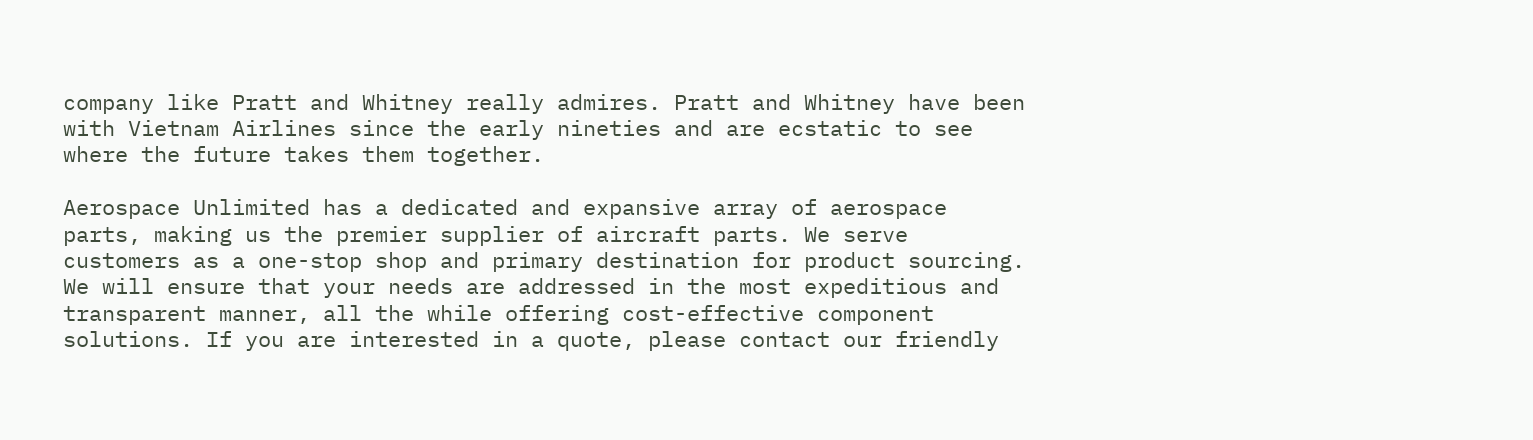company like Pratt and Whitney really admires. Pratt and Whitney have been with Vietnam Airlines since the early nineties and are ecstatic to see where the future takes them together.

Aerospace Unlimited has a dedicated and expansive array of aerospace parts, making us the premier supplier of aircraft parts. We serve customers as a one-stop shop and primary destination for product sourcing. We will ensure that your needs are addressed in the most expeditious and transparent manner, all the while offering cost-effective component solutions. If you are interested in a quote, please contact our friendly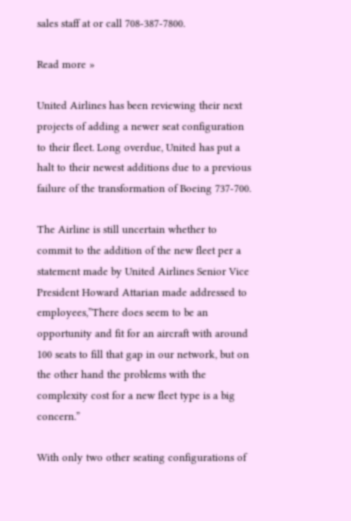sales staff at or call 708-387-7800.

Read more »

United Airlines has been reviewing their next projects of adding a newer seat configuration to their fleet. Long overdue, United has put a halt to their newest additions due to a previous failure of the transformation of Boeing 737-700.

The Airline is still uncertain whether to commit to the addition of the new fleet per a statement made by United Airlines Senior Vice President Howard Attarian made addressed to employees,”There does seem to be an opportunity and fit for an aircraft with around 100 seats to fill that gap in our network, but on the other hand the problems with the complexity cost for a new fleet type is a big concern.”

With only two other seating configurations of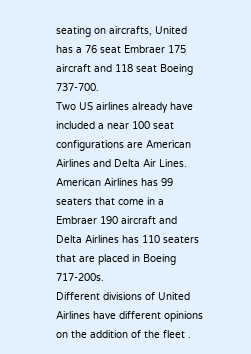seating on aircrafts, United has a 76 seat Embraer 175 aircraft and 118 seat Boeing 737-700.
Two US airlines already have included a near 100 seat configurations are American Airlines and Delta Air Lines.
American Airlines has 99 seaters that come in a Embraer 190 aircraft and Delta Airlines has 110 seaters that are placed in Boeing 717-200s.
Different divisions of United Airlines have different opinions on the addition of the fleet .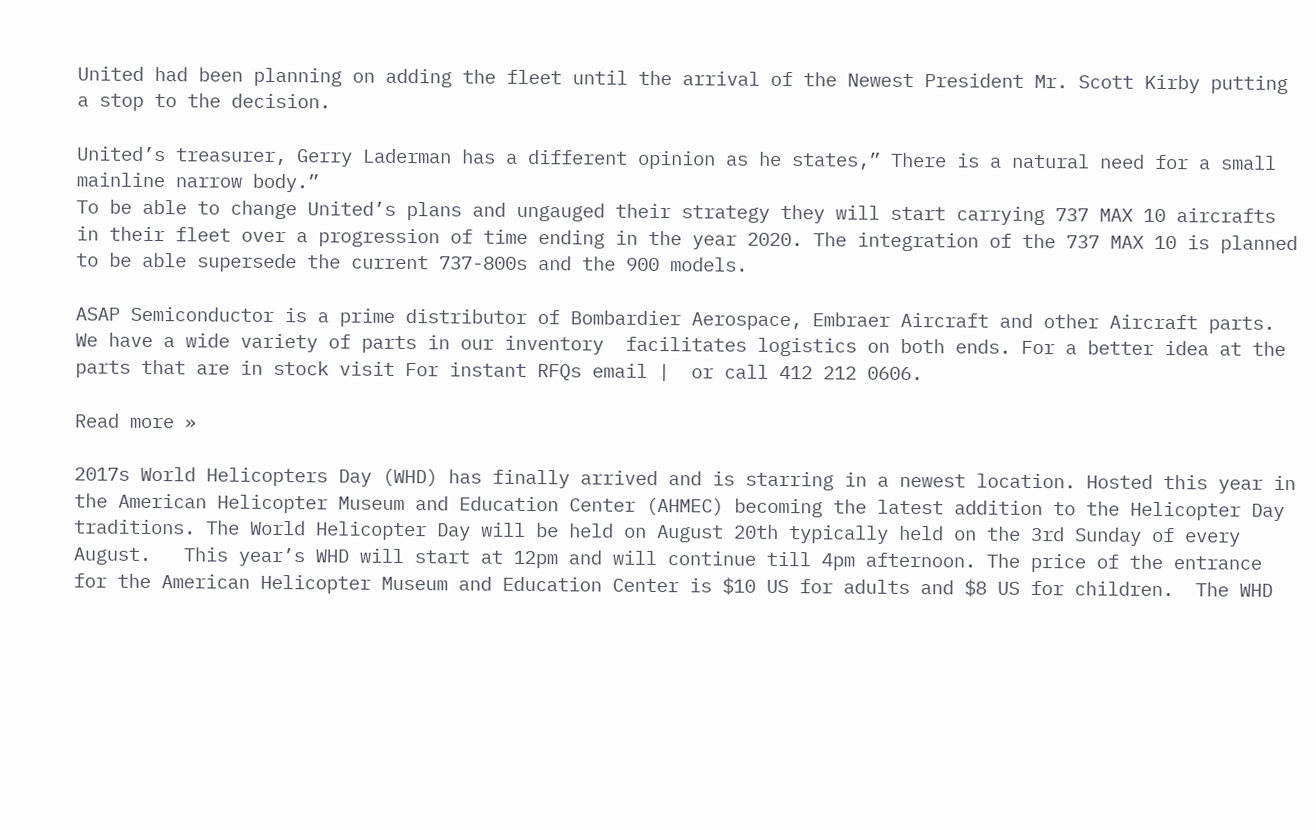United had been planning on adding the fleet until the arrival of the Newest President Mr. Scott Kirby putting a stop to the decision.

United’s treasurer, Gerry Laderman has a different opinion as he states,” There is a natural need for a small mainline narrow body.”
To be able to change United’s plans and ungauged their strategy they will start carrying 737 MAX 10 aircrafts in their fleet over a progression of time ending in the year 2020. The integration of the 737 MAX 10 is planned to be able supersede the current 737-800s and the 900 models.

ASAP Semiconductor is a prime distributor of Bombardier Aerospace, Embraer Aircraft and other Aircraft parts. We have a wide variety of parts in our inventory  facilitates logistics on both ends. For a better idea at the parts that are in stock visit For instant RFQs email |  or call 412 212 0606.

Read more »

2017s World Helicopters Day (WHD) has finally arrived and is starring in a newest location. Hosted this year in the American Helicopter Museum and Education Center (AHMEC) becoming the latest addition to the Helicopter Day traditions. The World Helicopter Day will be held on August 20th typically held on the 3rd Sunday of every August.   This year’s WHD will start at 12pm and will continue till 4pm afternoon. The price of the entrance for the American Helicopter Museum and Education Center is $10 US for adults and $8 US for children.  The WHD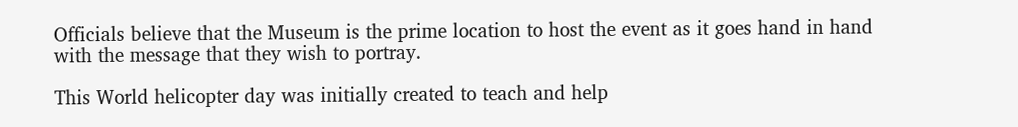Officials believe that the Museum is the prime location to host the event as it goes hand in hand with the message that they wish to portray.

This World helicopter day was initially created to teach and help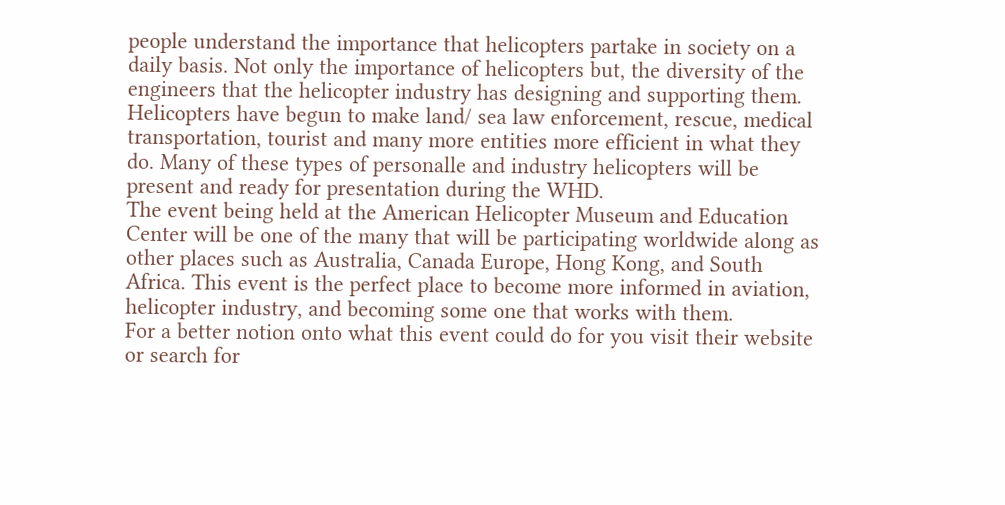people understand the importance that helicopters partake in society on a daily basis. Not only the importance of helicopters but, the diversity of the engineers that the helicopter industry has designing and supporting them.
Helicopters have begun to make land/ sea law enforcement, rescue, medical transportation, tourist and many more entities more efficient in what they do. Many of these types of personalle and industry helicopters will be present and ready for presentation during the WHD.
The event being held at the American Helicopter Museum and Education Center will be one of the many that will be participating worldwide along as other places such as Australia, Canada Europe, Hong Kong, and South Africa. This event is the perfect place to become more informed in aviation, helicopter industry, and becoming some one that works with them.
For a better notion onto what this event could do for you visit their website or search for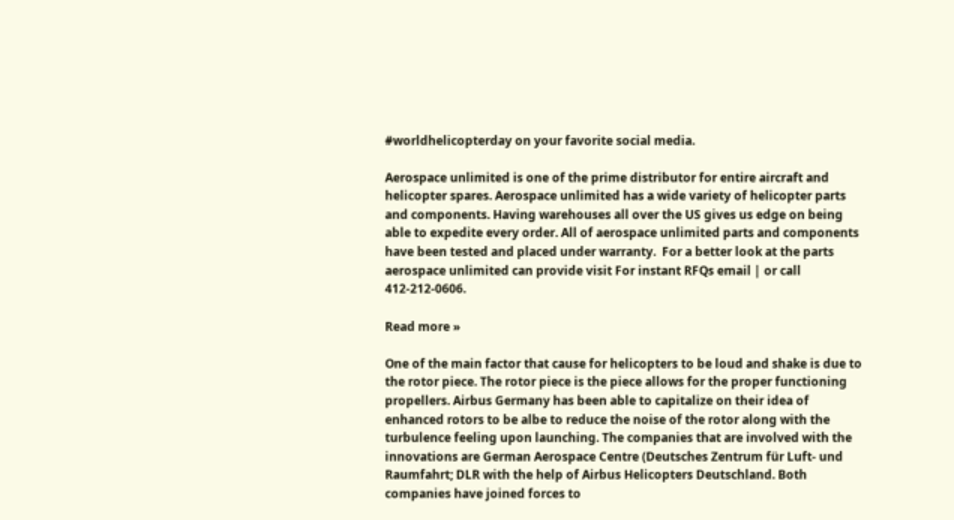#worldhelicopterday on your favorite social media.

Aerospace unlimited is one of the prime distributor for entire aircraft and helicopter spares. Aerospace unlimited has a wide variety of helicopter parts and components. Having warehouses all over the US gives us edge on being able to expedite every order. All of aerospace unlimited parts and components have been tested and placed under warranty.  For a better look at the parts aerospace unlimited can provide visit For instant RFQs email | or call 412-212-0606.

Read more »

One of the main factor that cause for helicopters to be loud and shake is due to the rotor piece. The rotor piece is the piece allows for the proper functioning propellers. Airbus Germany has been able to capitalize on their idea of enhanced rotors to be albe to reduce the noise of the rotor along with the turbulence feeling upon launching. The companies that are involved with the innovations are German Aerospace Centre (Deutsches Zentrum für Luft- und Raumfahrt; DLR with the help of Airbus Helicopters Deutschland. Both companies have joined forces to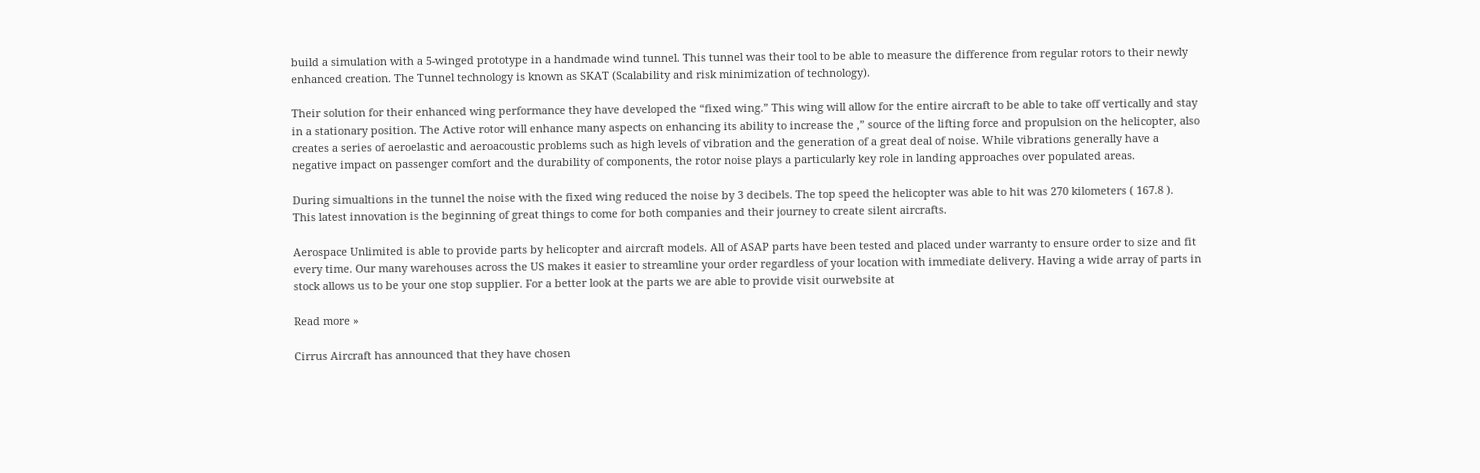build a simulation with a 5-winged prototype in a handmade wind tunnel. This tunnel was their tool to be able to measure the difference from regular rotors to their newly enhanced creation. The Tunnel technology is known as SKAT (Scalability and risk minimization of technology).

Their solution for their enhanced wing performance they have developed the “fixed wing.” This wing will allow for the entire aircraft to be able to take off vertically and stay in a stationary position. The Active rotor will enhance many aspects on enhancing its ability to increase the ,” source of the lifting force and propulsion on the helicopter, also creates a series of aeroelastic and aeroacoustic problems such as high levels of vibration and the generation of a great deal of noise. While vibrations generally have a negative impact on passenger comfort and the durability of components, the rotor noise plays a particularly key role in landing approaches over populated areas.

During simualtions in the tunnel the noise with the fixed wing reduced the noise by 3 decibels. The top speed the helicopter was able to hit was 270 kilometers ( 167.8 ).
This latest innovation is the beginning of great things to come for both companies and their journey to create silent aircrafts.

Aerospace Unlimited is able to provide parts by helicopter and aircraft models. All of ASAP parts have been tested and placed under warranty to ensure order to size and fit every time. Our many warehouses across the US makes it easier to streamline your order regardless of your location with immediate delivery. Having a wide array of parts in stock allows us to be your one stop supplier. For a better look at the parts we are able to provide visit ourwebsite at

Read more »

Cirrus Aircraft has announced that they have chosen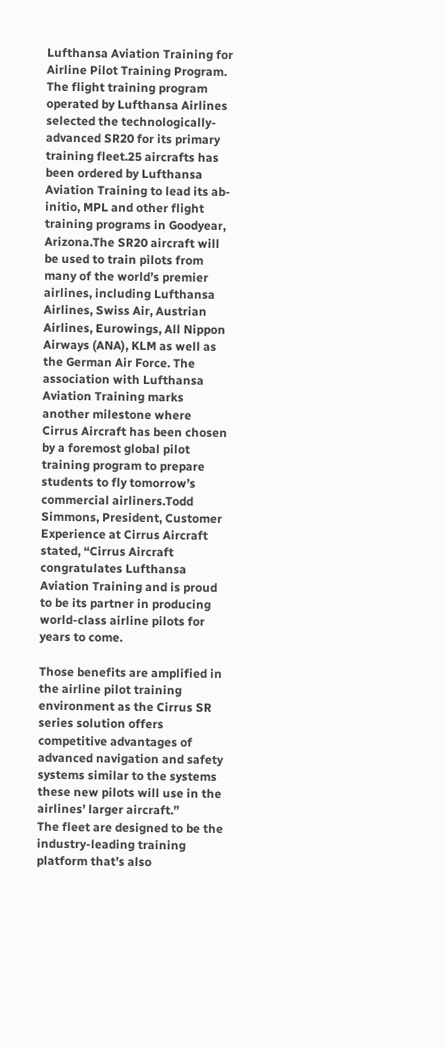Lufthansa Aviation Training for Airline Pilot Training Program. The flight training program operated by Lufthansa Airlines selected the technologically-advanced SR20 for its primary training fleet.25 aircrafts has been ordered by Lufthansa Aviation Training to lead its ab-initio, MPL and other flight training programs in Goodyear, Arizona.The SR20 aircraft will be used to train pilots from many of the world’s premier airlines, including Lufthansa Airlines, Swiss Air, Austrian Airlines, Eurowings, All Nippon Airways (ANA), KLM as well as the German Air Force. The association with Lufthansa Aviation Training marks another milestone where Cirrus Aircraft has been chosen by a foremost global pilot training program to prepare students to fly tomorrow’s commercial airliners.Todd Simmons, President, Customer Experience at Cirrus Aircraft stated, “Cirrus Aircraft congratulates Lufthansa Aviation Training and is proud to be its partner in producing world-class airline pilots for years to come.

Those benefits are amplified in the airline pilot training environment as the Cirrus SR series solution offers competitive advantages of advanced navigation and safety systems similar to the systems these new pilots will use in the airlines’ larger aircraft.”
The fleet are designed to be the industry-leading training platform that’s also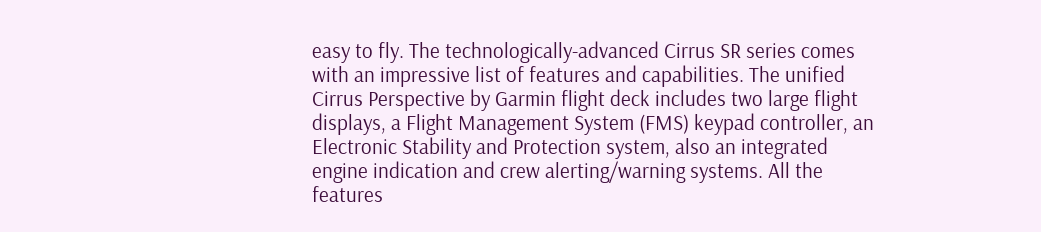easy to fly. The technologically-advanced Cirrus SR series comes with an impressive list of features and capabilities. The unified Cirrus Perspective by Garmin flight deck includes two large flight displays, a Flight Management System (FMS) keypad controller, an Electronic Stability and Protection system, also an integrated engine indication and crew alerting/warning systems. All the features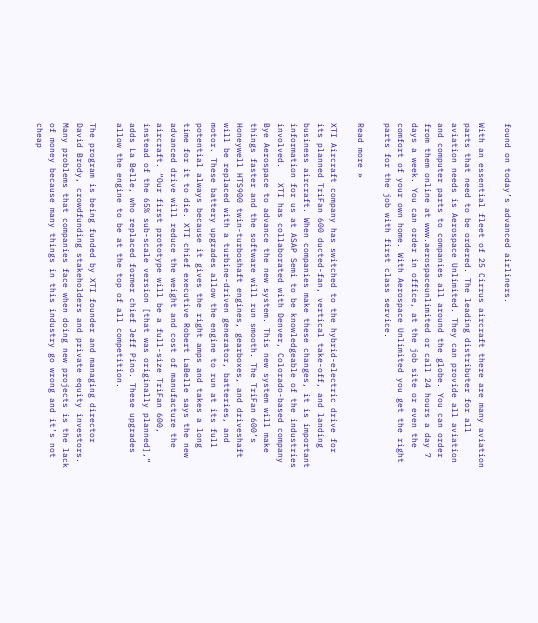found on today’s advanced airliners.

With an essential fleet of 25 Cirrus aircraft there are many aviation parts that need to be ordered. The leading distributer for all aviation needs is Aerospace Unlimited. They can provide all aviation and computer parts to companies all around the globe. You can order from them online at www.aerospaceunlimited or call 24 hours a day 7 days a week. You can order in office, at the job site or even the comfort of your own home. With Aerospace Unlimited you get the right parts for the job with first class service.

Read more »

XTI Aircraft company has switched to the hybrid-electric drive for its planned TriFan 600 ducted-fan, vertical take-off, and landing business aircraft. When companies make these changes, it is important information for us at ASAP Semi to be knowledgeable of the industries involved.   XTI has collaborated with Denver, Colorado-based company Bye Aerospace to advance the new system. This new system will make things faster and the software will run smooth. The TriFan 600’s Honeywell HTS900 twin-turboshaft engines, gearboxes, and driveshaft will be replaced with a turbine-driven generator, batteries, and motor. These battery upgrades allow the engine to run at its full potential always because it gives the right amps and takes a long time for it to die. XTI chief executive Robert LaBelle says the new advanced drive will reduce the weight and cost of manufacture the aircraft. “Our first prototype will be a full-size TriFan 600, instead of the 65% sub-scale version [that was originally planned],” adds La Belle, who replaced former chief Jeff Pino. These upgrades allow the engine to be at the top of all competition.

The program is being funded by XTI founder and managing director David Brody, crowdfunding stakeholders and private equity investors. Many problems that companies face when doing new projects is the lack of money because many things in this industry go wrong and it’s not cheap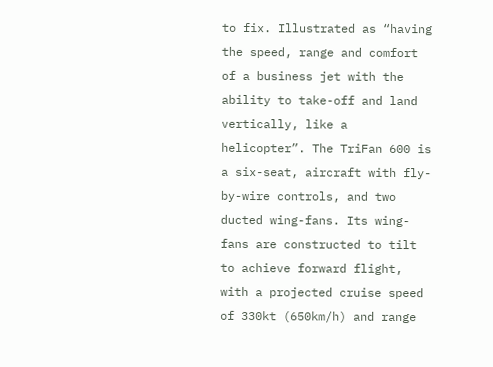to fix. Illustrated as “having the speed, range and comfort of a business jet with the ability to take-off and land vertically, like a helicopter”. The TriFan 600 is a six-seat, aircraft with fly-by-wire controls, and two ducted wing-fans. Its wing-fans are constructed to tilt to achieve forward flight, with a projected cruise speed of 330kt (650km/h) and range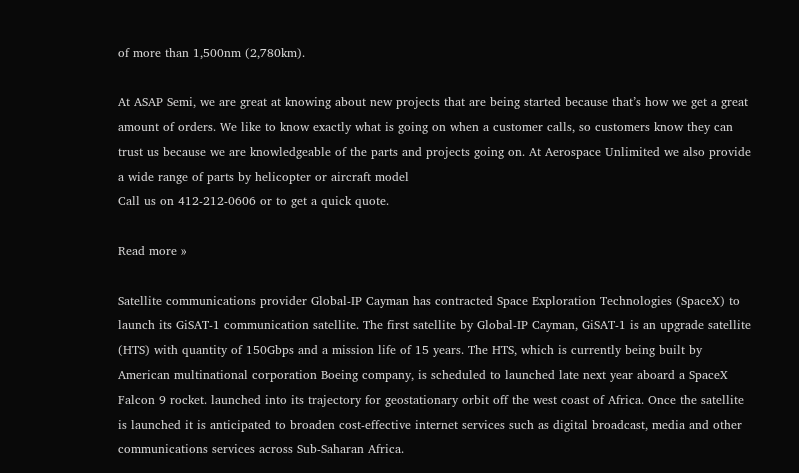of more than 1,500nm (2,780km).

At ASAP Semi, we are great at knowing about new projects that are being started because that’s how we get a great amount of orders. We like to know exactly what is going on when a customer calls, so customers know they can trust us because we are knowledgeable of the parts and projects going on. At Aerospace Unlimited we also provide a wide range of parts by helicopter or aircraft model
Call us on 412-212-0606 or to get a quick quote.

Read more »

Satellite communications provider Global-IP Cayman has contracted Space Exploration Technologies (SpaceX) to launch its GiSAT-1 communication satellite. The first satellite by Global-IP Cayman, GiSAT-1 is an upgrade satellite (HTS) with quantity of 150Gbps and a mission life of 15 years. The HTS, which is currently being built by American multinational corporation Boeing company, is scheduled to launched late next year aboard a SpaceX Falcon 9 rocket. launched into its trajectory for geostationary orbit off the west coast of Africa. Once the satellite is launched it is anticipated to broaden cost-effective internet services such as digital broadcast, media and other communications services across Sub-Saharan Africa.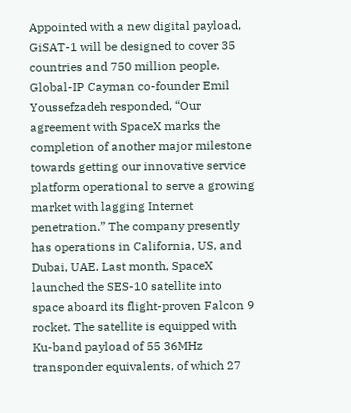Appointed with a new digital payload, GiSAT-1 will be designed to cover 35 countries and 750 million people. Global-IP Cayman co-founder Emil Youssefzadeh responded, “Our agreement with SpaceX marks the completion of another major milestone towards getting our innovative service platform operational to serve a growing market with lagging Internet penetration.” The company presently has operations in California, US, and Dubai, UAE. Last month, SpaceX launched the SES-10 satellite into space aboard its flight-proven Falcon 9 rocket. The satellite is equipped with Ku-band payload of 55 36MHz transponder equivalents, of which 27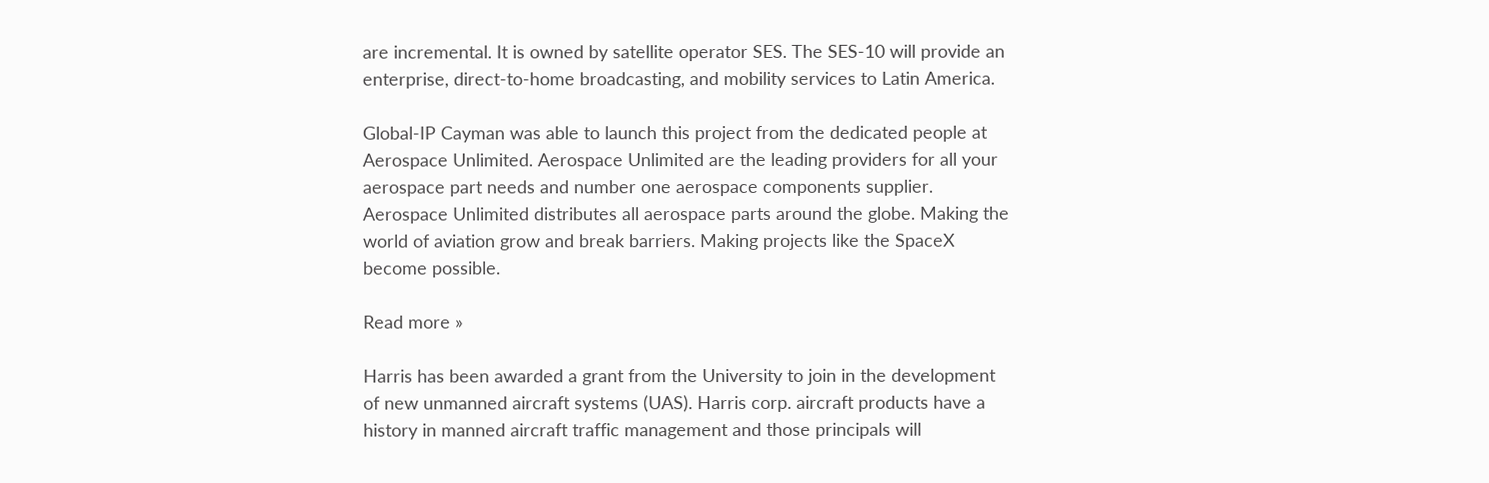are incremental. It is owned by satellite operator SES. The SES-10 will provide an enterprise, direct-to-home broadcasting, and mobility services to Latin America.

Global-IP Cayman was able to launch this project from the dedicated people at Aerospace Unlimited. Aerospace Unlimited are the leading providers for all your aerospace part needs and number one aerospace components supplier. Aerospace Unlimited distributes all aerospace parts around the globe. Making the world of aviation grow and break barriers. Making projects like the SpaceX become possible.

Read more »

Harris has been awarded a grant from the University to join in the development of new unmanned aircraft systems (UAS). Harris corp. aircraft products have a history in manned aircraft traffic management and those principals will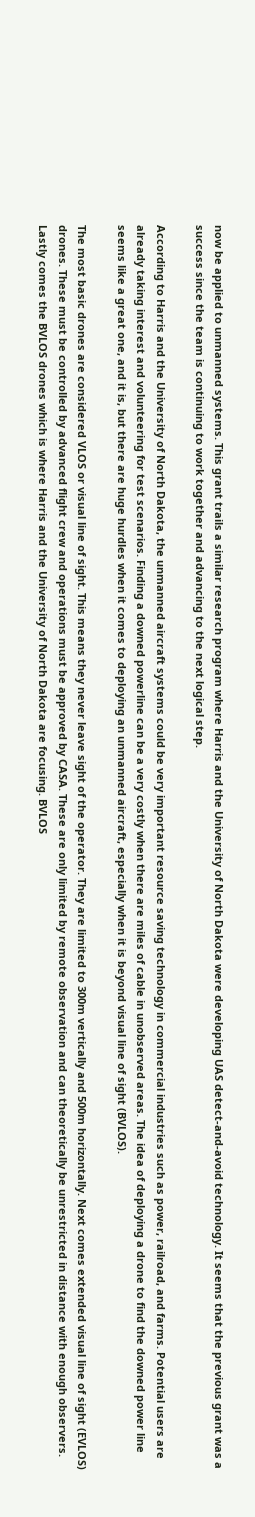now be applied to unmanned systems. This grant trails a similar research program where Harris and the University of North Dakota were developing UAS detect-and-avoid technology. It seems that the previous grant was a success since the team is continuing to work together and advancing to the next logical step.

According to Harris and the University of North Dakota, the unmanned aircraft systems could be very important resource saving technology in commercial industries such as power, railroad, and farms. Potential users are already taking interest and volunteering for test scenarios. Finding a downed powerline can be a very costly when there are miles of cable in unobserved areas. The idea of deploying a drone to find the downed power line seems like a great one, and it is, but there are huge hurdles when it comes to deploying an unmanned aircraft, especially when it is beyond visual line of sight (BVLOS).

The most basic drones are considered VLOS or visual line of sight. This means they never leave sight of the operator. They are limited to 300m vertically and 500m horizontally. Next comes extended visual line of sight (EVLOS) drones. These must be controlled by advanced flight crew and operations must be approved by CASA. These are only limited by remote observation and can theoretically be unrestricted in distance with enough observers. Lastly comes the BVLOS drones which is where Harris and the University of North Dakota are focusing. BVLOS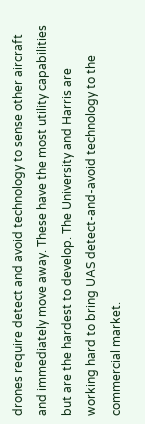drones require detect and avoid technology to sense other aircraft and immediately move away. These have the most utility capabilities but are the hardest to develop. The University and Harris are working hard to bring UAS detect-and-avoid technology to the commercial market.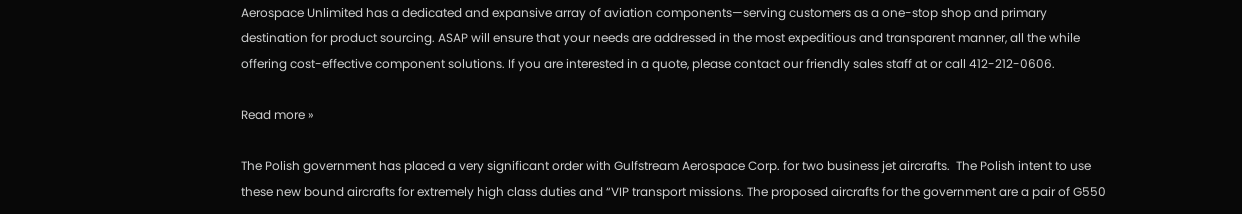Aerospace Unlimited has a dedicated and expansive array of aviation components—serving customers as a one-stop shop and primary destination for product sourcing. ASAP will ensure that your needs are addressed in the most expeditious and transparent manner, all the while offering cost-effective component solutions. If you are interested in a quote, please contact our friendly sales staff at or call 412-212-0606.

Read more »

The Polish government has placed a very significant order with Gulfstream Aerospace Corp. for two business jet aircrafts.  The Polish intent to use these new bound aircrafts for extremely high class duties and “VIP transport missions. The proposed aircrafts for the government are a pair of G550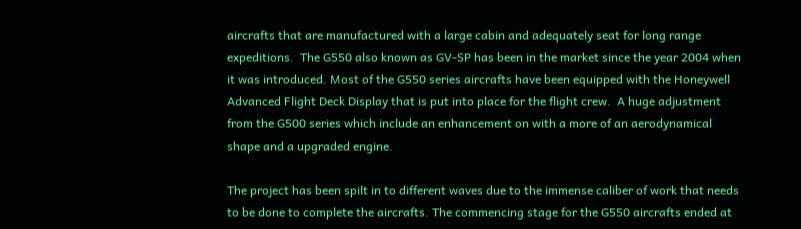aircrafts that are manufactured with a large cabin and adequately seat for long range expeditions.  The G550 also known as GV-SP has been in the market since the year 2004 when it was introduced. Most of the G550 series aircrafts have been equipped with the Honeywell Advanced Flight Deck Display that is put into place for the flight crew.  A huge adjustment from the G500 series which include an enhancement on with a more of an aerodynamical shape and a upgraded engine.

The project has been spilt in to different waves due to the immense caliber of work that needs to be done to complete the aircrafts. The commencing stage for the G550 aircrafts ended at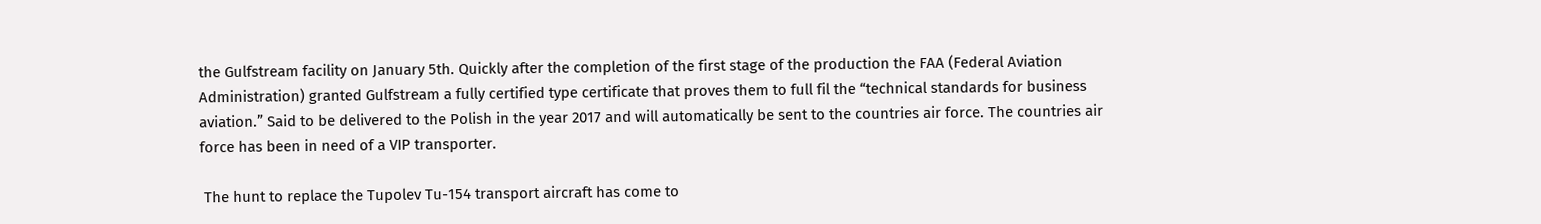the Gulfstream facility on January 5th. Quickly after the completion of the first stage of the production the FAA (Federal Aviation Administration) granted Gulfstream a fully certified type certificate that proves them to full fil the “technical standards for business aviation.” Said to be delivered to the Polish in the year 2017 and will automatically be sent to the countries air force. The countries air force has been in need of a VIP transporter.

 The hunt to replace the Tupolev Tu-154 transport aircraft has come to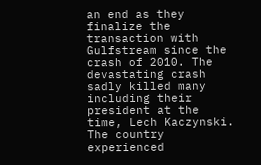an end as they finalize the transaction with Gulfstream since the crash of 2010. The devastating crash sadly killed many including their president at the time, Lech Kaczynski. The country experienced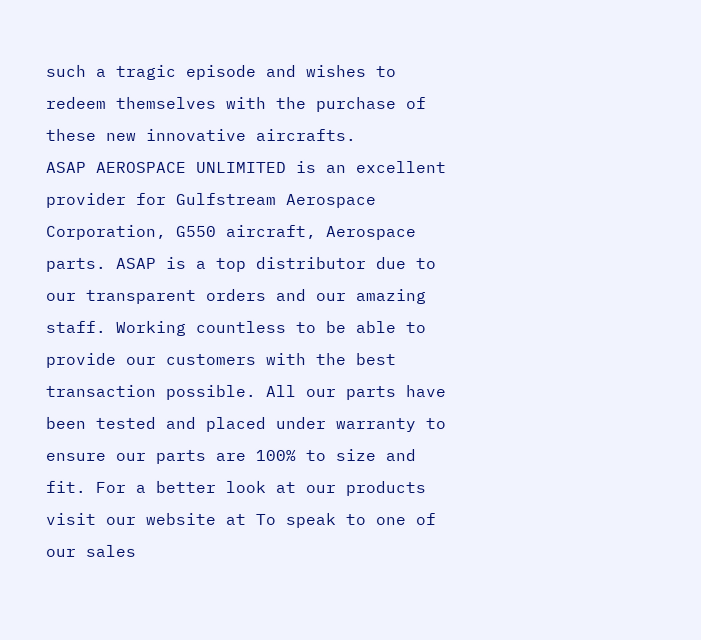such a tragic episode and wishes to redeem themselves with the purchase of these new innovative aircrafts.
ASAP AEROSPACE UNLIMITED is an excellent provider for Gulfstream Aerospace Corporation, G550 aircraft, Aerospace parts. ASAP is a top distributor due to our transparent orders and our amazing staff. Working countless to be able to provide our customers with the best transaction possible. All our parts have been tested and placed under warranty to ensure our parts are 100% to size and fit. For a better look at our products visit our website at To speak to one of our sales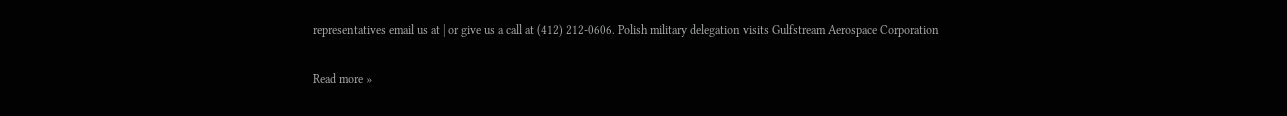representatives email us at | or give us a call at (412) 212-0606. Polish military delegation visits Gulfstream Aerospace Corporation

Read more »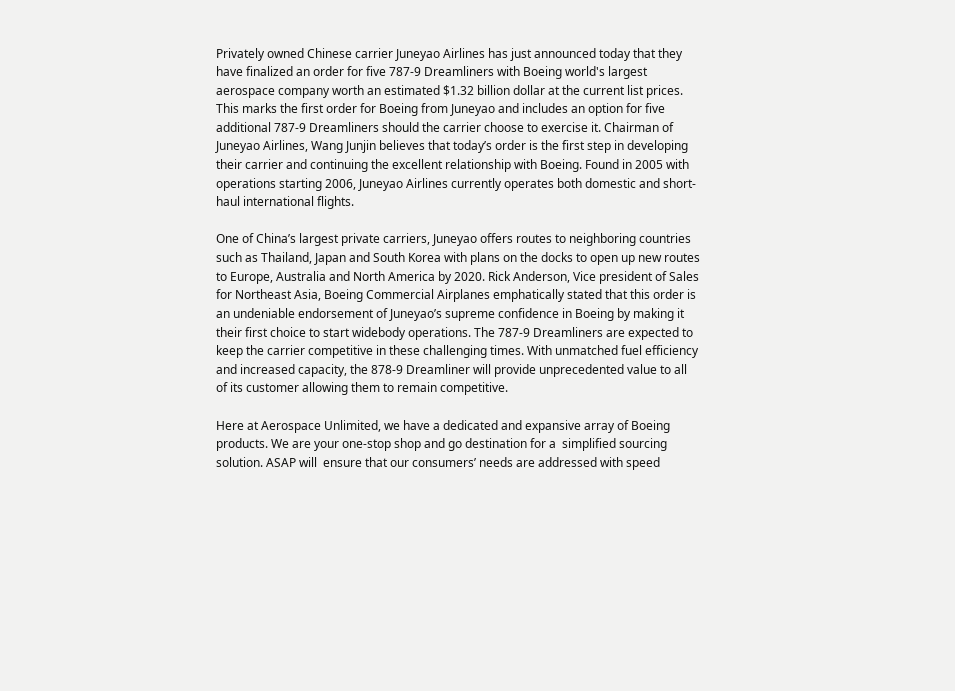Privately owned Chinese carrier Juneyao Airlines has just announced today that they have finalized an order for five 787-9 Dreamliners with Boeing world's largest aerospace company worth an estimated $1.32 billion dollar at the current list prices. This marks the first order for Boeing from Juneyao and includes an option for five additional 787-9 Dreamliners should the carrier choose to exercise it. Chairman of Juneyao Airlines, Wang Junjin believes that today’s order is the first step in developing their carrier and continuing the excellent relationship with Boeing. Found in 2005 with operations starting 2006, Juneyao Airlines currently operates both domestic and short-haul international flights.

One of China’s largest private carriers, Juneyao offers routes to neighboring countries such as Thailand, Japan and South Korea with plans on the docks to open up new routes to Europe, Australia and North America by 2020. Rick Anderson, Vice president of Sales for Northeast Asia, Boeing Commercial Airplanes emphatically stated that this order is an undeniable endorsement of Juneyao’s supreme confidence in Boeing by making it their first choice to start widebody operations. The 787-9 Dreamliners are expected to keep the carrier competitive in these challenging times. With unmatched fuel efficiency and increased capacity, the 878-9 Dreamliner will provide unprecedented value to all of its customer allowing them to remain competitive.

Here at Aerospace Unlimited, we have a dedicated and expansive array of Boeing products. We are your one-stop shop and go destination for a  simplified sourcing solution. ASAP will  ensure that our consumers’ needs are addressed with speed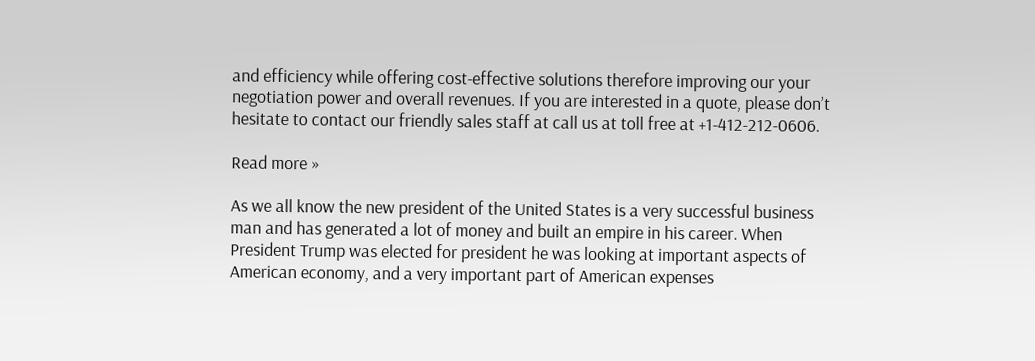and efficiency while offering cost-effective solutions therefore improving our your negotiation power and overall revenues. If you are interested in a quote, please don’t hesitate to contact our friendly sales staff at call us at toll free at +1-412-212-0606.

Read more »

As we all know the new president of the United States is a very successful business man and has generated a lot of money and built an empire in his career. When President Trump was elected for president he was looking at important aspects of American economy, and a very important part of American expenses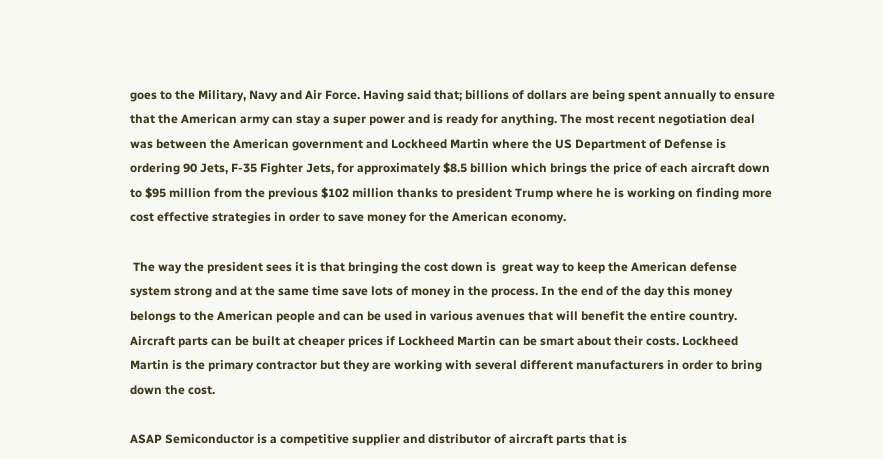goes to the Military, Navy and Air Force. Having said that; billions of dollars are being spent annually to ensure that the American army can stay a super power and is ready for anything. The most recent negotiation deal was between the American government and Lockheed Martin where the US Department of Defense is ordering 90 Jets, F-35 Fighter Jets, for approximately $8.5 billion which brings the price of each aircraft down to $95 million from the previous $102 million thanks to president Trump where he is working on finding more cost effective strategies in order to save money for the American economy.

 The way the president sees it is that bringing the cost down is  great way to keep the American defense system strong and at the same time save lots of money in the process. In the end of the day this money belongs to the American people and can be used in various avenues that will benefit the entire country. Aircraft parts can be built at cheaper prices if Lockheed Martin can be smart about their costs. Lockheed Martin is the primary contractor but they are working with several different manufacturers in order to bring down the cost.

ASAP Semiconductor is a competitive supplier and distributor of aircraft parts that is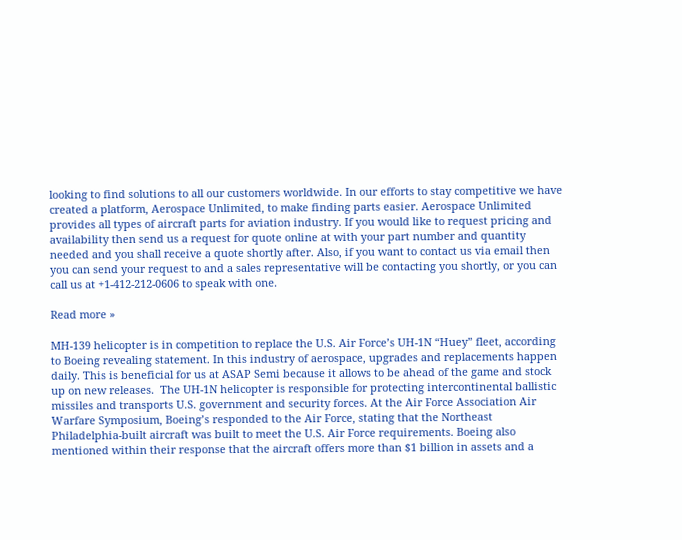looking to find solutions to all our customers worldwide. In our efforts to stay competitive we have created a platform, Aerospace Unlimited, to make finding parts easier. Aerospace Unlimited provides all types of aircraft parts for aviation industry. If you would like to request pricing and availability then send us a request for quote online at with your part number and quantity needed and you shall receive a quote shortly after. Also, if you want to contact us via email then you can send your request to and a sales representative will be contacting you shortly, or you can call us at +1-412-212-0606 to speak with one.

Read more »

MH-139 helicopter is in competition to replace the U.S. Air Force’s UH-1N “Huey” fleet, according to Boeing revealing statement. In this industry of aerospace, upgrades and replacements happen daily. This is beneficial for us at ASAP Semi because it allows to be ahead of the game and stock up on new releases.  The UH-1N helicopter is responsible for protecting intercontinental ballistic missiles and transports U.S. government and security forces. At the Air Force Association Air Warfare Symposium, Boeing’s responded to the Air Force, stating that the Northeast Philadelphia-built aircraft was built to meet the U.S. Air Force requirements. Boeing also mentioned within their response that the aircraft offers more than $1 billion in assets and a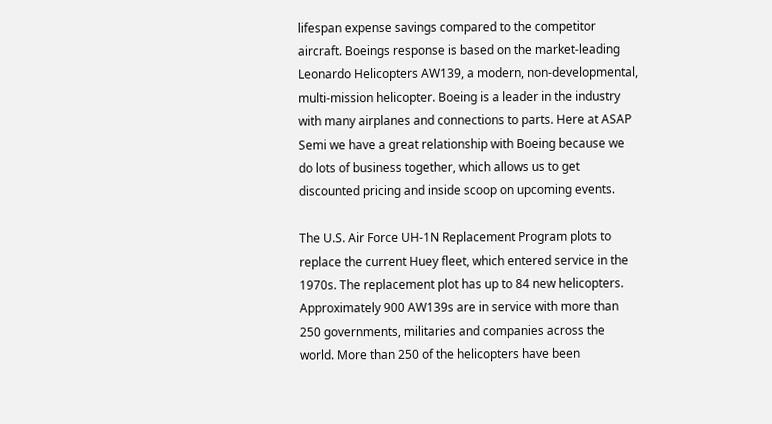lifespan expense savings compared to the competitor aircraft. Boeings response is based on the market-leading Leonardo Helicopters AW139, a modern, non-developmental, multi-mission helicopter. Boeing is a leader in the industry with many airplanes and connections to parts. Here at ASAP Semi we have a great relationship with Boeing because we do lots of business together, which allows us to get discounted pricing and inside scoop on upcoming events.

The U.S. Air Force UH-1N Replacement Program plots to replace the current Huey fleet, which entered service in the 1970s. The replacement plot has up to 84 new helicopters. Approximately 900 AW139s are in service with more than 250 governments, militaries and companies across the world. More than 250 of the helicopters have been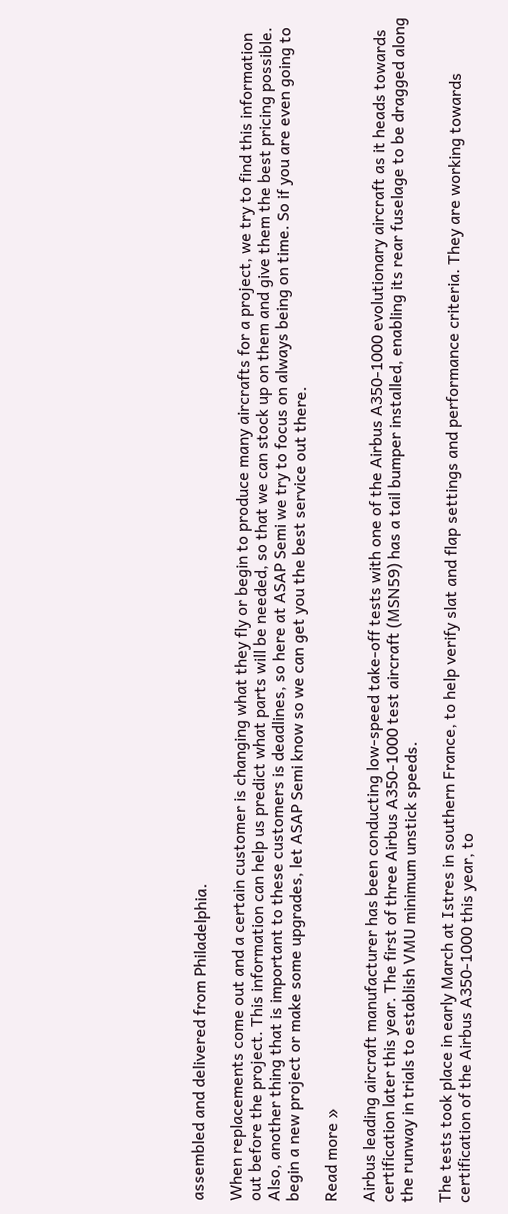assembled and delivered from Philadelphia.

When replacements come out and a certain customer is changing what they fly or begin to produce many aircrafts for a project, we try to find this information out before the project. This information can help us predict what parts will be needed, so that we can stock up on them and give them the best pricing possible.  Also, another thing that is important to these customers is deadlines, so here at ASAP Semi we try to focus on always being on time. So if you are even going to begin a new project or make some upgrades, let ASAP Semi know so we can get you the best service out there.

Read more »

Airbus leading aircraft manufacturer has been conducting low-speed take-off tests with one of the Airbus A350-1000 evolutionary aircraft as it heads towards certification later this year. The first of three Airbus A350-1000 test aircraft (MSN59) has a tail bumper installed, enabling its rear fuselage to be dragged along the runway in trials to establish VMU minimum unstick speeds.

The tests took place in early March at Istres in southern France, to help verify slat and flap settings and performance criteria. They are working towards certification of the Airbus A350-1000 this year, to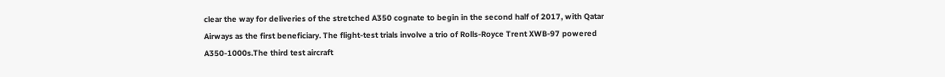clear the way for deliveries of the stretched A350 cognate to begin in the second half of 2017, with Qatar Airways as the first beneficiary. The flight-test trials involve a trio of Rolls-Royce Trent XWB-97 powered A350-1000s.The third test aircraft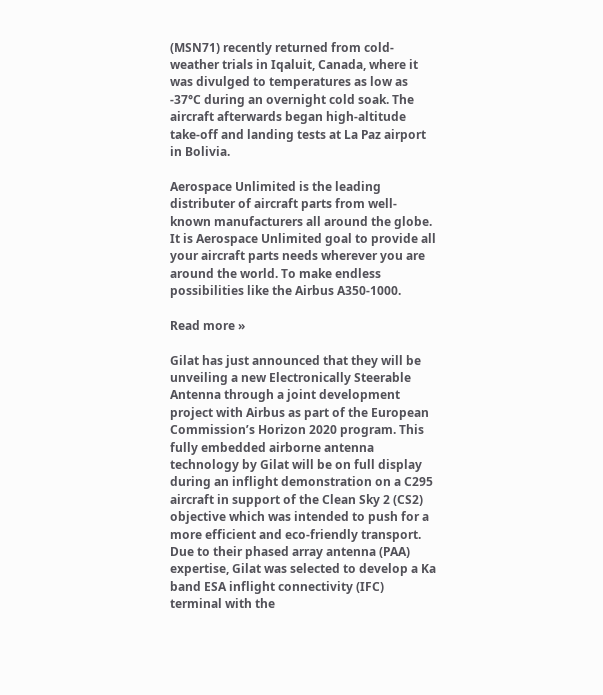(MSN71) recently returned from cold-weather trials in Iqaluit, Canada, where it was divulged to temperatures as low as -37°C during an overnight cold soak. The aircraft afterwards began high-altitude take-off and landing tests at La Paz airport in Bolivia.

Aerospace Unlimited is the leading distributer of aircraft parts from well-known manufacturers all around the globe. It is Aerospace Unlimited goal to provide all your aircraft parts needs wherever you are around the world. To make endless possibilities like the Airbus A350-1000.

Read more »

Gilat has just announced that they will be unveiling a new Electronically Steerable Antenna through a joint development project with Airbus as part of the European Commission’s Horizon 2020 program. This fully embedded airborne antenna technology by Gilat will be on full display during an inflight demonstration on a C295 aircraft in support of the Clean Sky 2 (CS2) objective which was intended to push for a more efficient and eco-friendly transport. Due to their phased array antenna (PAA) expertise, Gilat was selected to develop a Ka band ESA inflight connectivity (IFC) terminal with the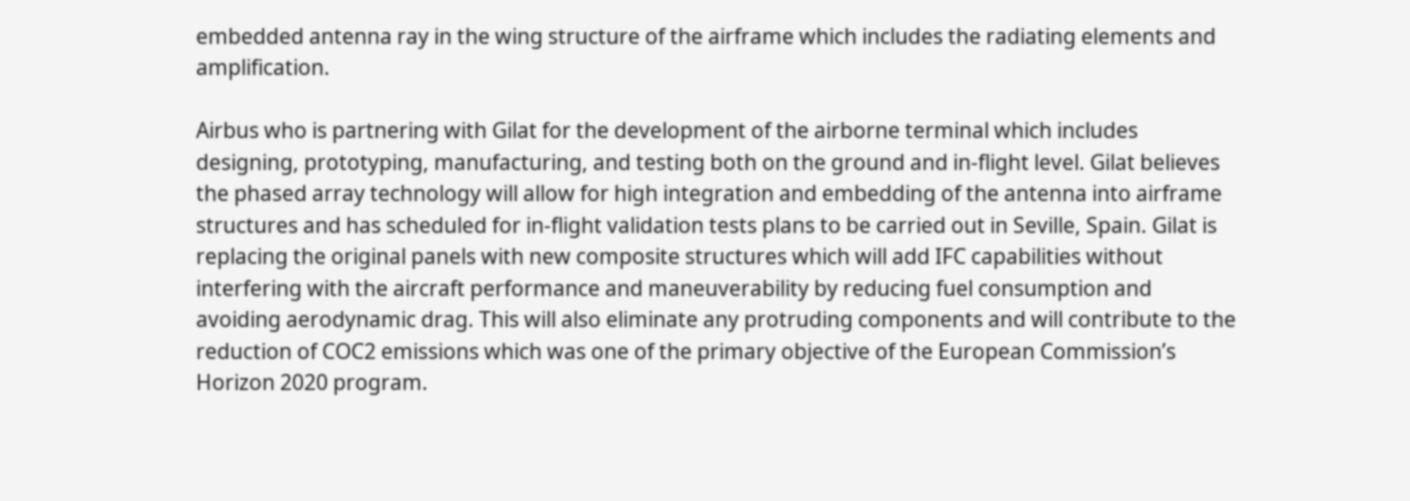embedded antenna ray in the wing structure of the airframe which includes the radiating elements and amplification.

Airbus who is partnering with Gilat for the development of the airborne terminal which includes designing, prototyping, manufacturing, and testing both on the ground and in-flight level. Gilat believes the phased array technology will allow for high integration and embedding of the antenna into airframe structures and has scheduled for in-flight validation tests plans to be carried out in Seville, Spain. Gilat is replacing the original panels with new composite structures which will add IFC capabilities without interfering with the aircraft performance and maneuverability by reducing fuel consumption and avoiding aerodynamic drag. This will also eliminate any protruding components and will contribute to the reduction of COC2 emissions which was one of the primary objective of the European Commission’s Horizon 2020 program.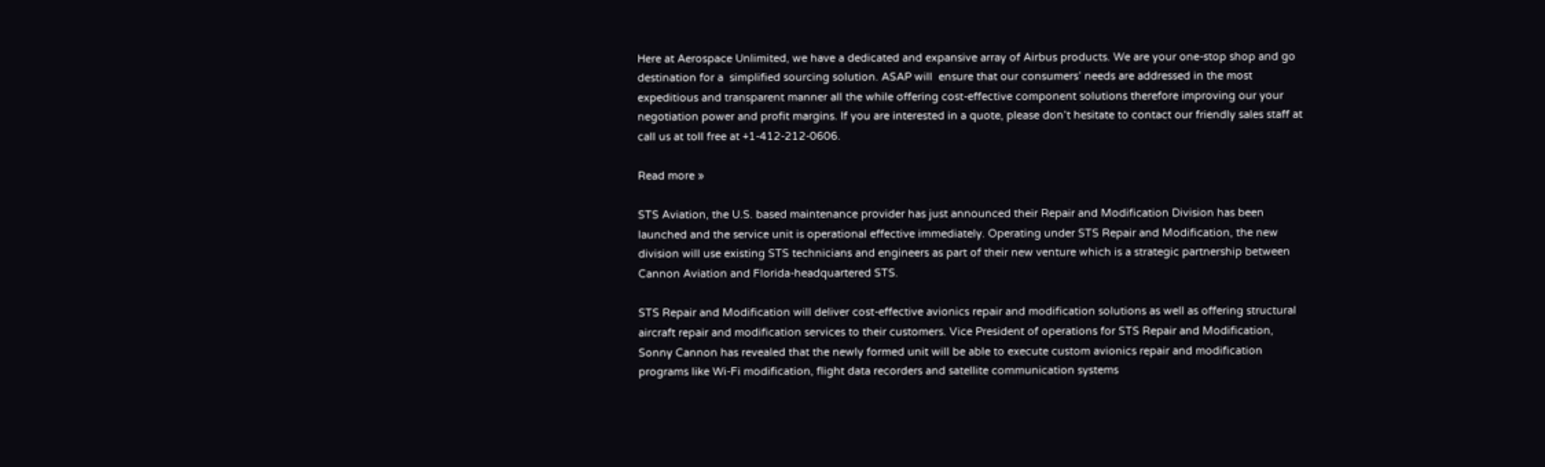Here at Aerospace Unlimited, we have a dedicated and expansive array of Airbus products. We are your one-stop shop and go destination for a  simplified sourcing solution. ASAP will  ensure that our consumers’ needs are addressed in the most expeditious and transparent manner all the while offering cost-effective component solutions therefore improving our your negotiation power and profit margins. If you are interested in a quote, please don’t hesitate to contact our friendly sales staff at call us at toll free at +1-412-212-0606.

Read more »

STS Aviation, the U.S. based maintenance provider has just announced their Repair and Modification Division has been launched and the service unit is operational effective immediately. Operating under STS Repair and Modification, the new division will use existing STS technicians and engineers as part of their new venture which is a strategic partnership between Cannon Aviation and Florida-headquartered STS.

STS Repair and Modification will deliver cost-effective avionics repair and modification solutions as well as offering structural aircraft repair and modification services to their customers. Vice President of operations for STS Repair and Modification, Sonny Cannon has revealed that the newly formed unit will be able to execute custom avionics repair and modification programs like Wi-Fi modification, flight data recorders and satellite communication systems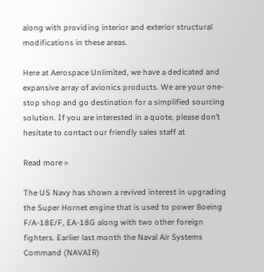along with providing interior and exterior structural modifications in these areas.

Here at Aerospace Unlimited, we have a dedicated and expansive array of avionics products. We are your one-stop shop and go destination for a simplified sourcing solution. If you are interested in a quote, please don’t hesitate to contact our friendly sales staff at

Read more »

The US Navy has shown a revived interest in upgrading the Super Hornet engine that is used to power Boeing F/A-18E/F, EA-18G along with two other foreign fighters. Earlier last month the Naval Air Systems Command (NAVAIR)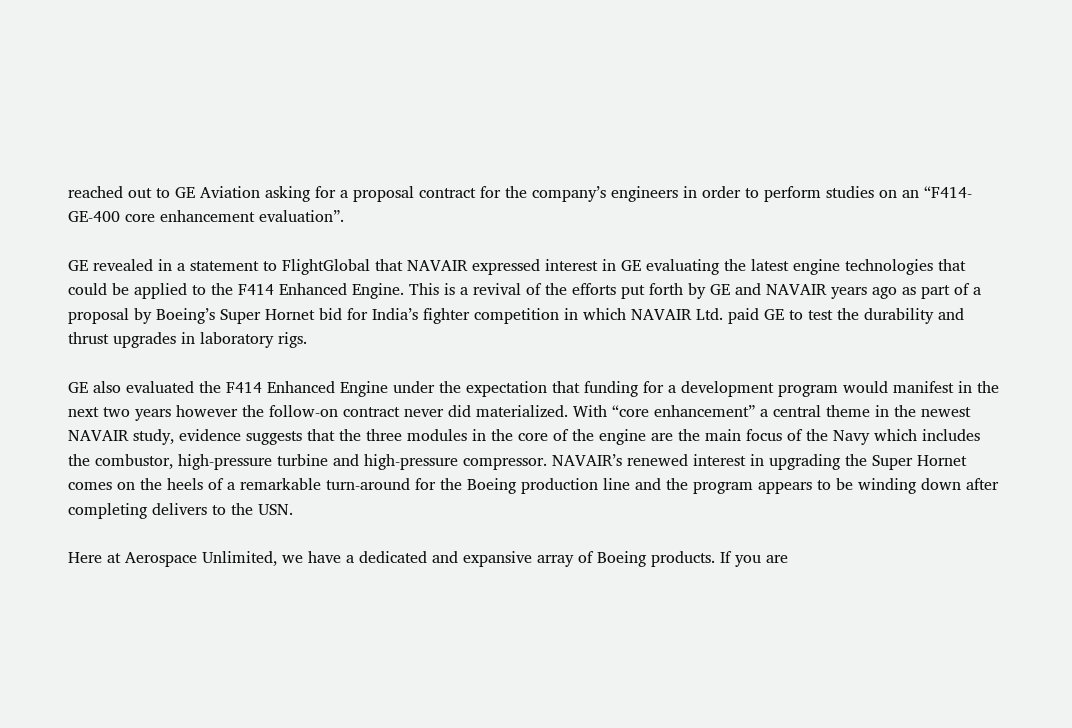reached out to GE Aviation asking for a proposal contract for the company’s engineers in order to perform studies on an “F414-GE-400 core enhancement evaluation”.

GE revealed in a statement to FlightGlobal that NAVAIR expressed interest in GE evaluating the latest engine technologies that could be applied to the F414 Enhanced Engine. This is a revival of the efforts put forth by GE and NAVAIR years ago as part of a proposal by Boeing’s Super Hornet bid for India’s fighter competition in which NAVAIR Ltd. paid GE to test the durability and thrust upgrades in laboratory rigs.

GE also evaluated the F414 Enhanced Engine under the expectation that funding for a development program would manifest in the next two years however the follow-on contract never did materialized. With “core enhancement” a central theme in the newest NAVAIR study, evidence suggests that the three modules in the core of the engine are the main focus of the Navy which includes the combustor, high-pressure turbine and high-pressure compressor. NAVAIR’s renewed interest in upgrading the Super Hornet comes on the heels of a remarkable turn-around for the Boeing production line and the program appears to be winding down after completing delivers to the USN.

Here at Aerospace Unlimited, we have a dedicated and expansive array of Boeing products. If you are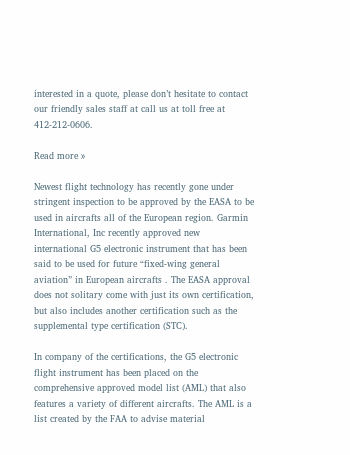interested in a quote, please don’t hesitate to contact our friendly sales staff at call us at toll free at 412-212-0606.

Read more »

Newest flight technology has recently gone under stringent inspection to be approved by the EASA to be used in aircrafts all of the European region. Garmin International, Inc recently approved new international G5 electronic instrument that has been said to be used for future “fixed-wing general aviation” in European aircrafts . The EASA approval does not solitary come with just its own certification, but also includes another certification such as the supplemental type certification (STC).

In company of the certifications, the G5 electronic flight instrument has been placed on the comprehensive approved model list (AML) that also features a variety of different aircrafts. The AML is a list created by the FAA to advise material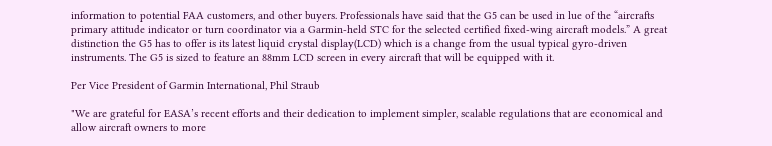information to potential FAA customers, and other buyers. Professionals have said that the G5 can be used in lue of the “aircrafts primary attitude indicator or turn coordinator via a Garmin-held STC for the selected certified fixed-wing aircraft models.” A great distinction the G5 has to offer is its latest liquid crystal display(LCD) which is a change from the usual typical gyro-driven instruments. The G5 is sized to feature an 88mm LCD screen in every aircraft that will be equipped with it.

Per Vice President of Garmin International, Phil Straub

"We are grateful for EASA’s recent efforts and their dedication to implement simpler, scalable regulations that are economical and allow aircraft owners to more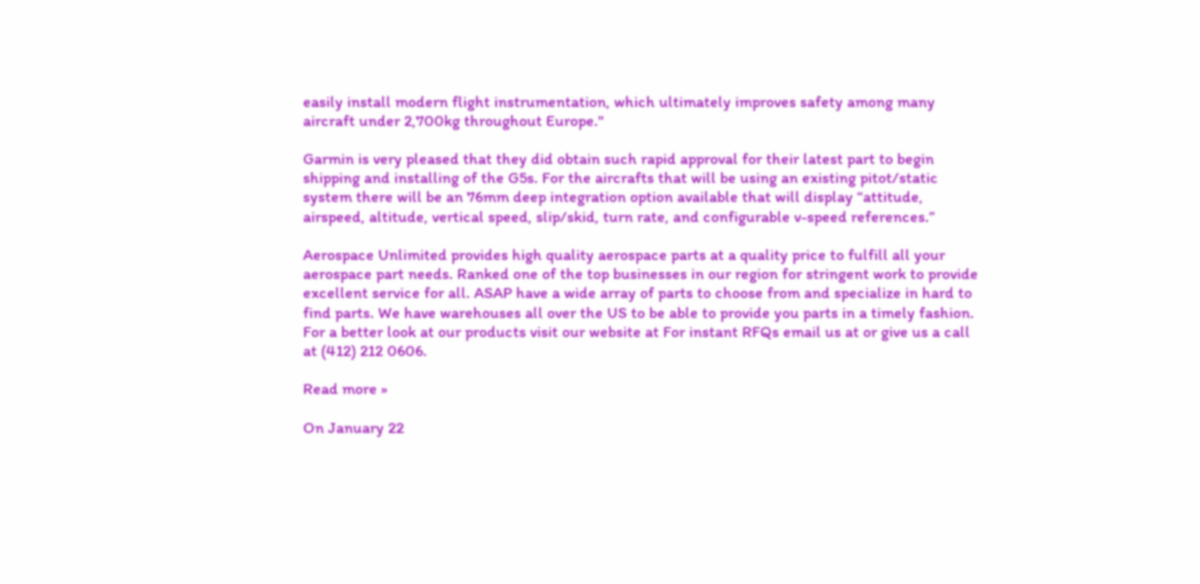easily install modern flight instrumentation, which ultimately improves safety among many aircraft under 2,700kg throughout Europe."

Garmin is very pleased that they did obtain such rapid approval for their latest part to begin shipping and installing of the G5s. For the aircrafts that will be using an existing pitot/static system there will be an 76mm deep integration option available that will display “attitude, airspeed, altitude, vertical speed, slip/skid, turn rate, and configurable v-speed references.”

Aerospace Unlimited provides high quality aerospace parts at a quality price to fulfill all your aerospace part needs. Ranked one of the top businesses in our region for stringent work to provide excellent service for all. ASAP have a wide array of parts to choose from and specialize in hard to find parts. We have warehouses all over the US to be able to provide you parts in a timely fashion. For a better look at our products visit our website at For instant RFQs email us at or give us a call at (412) 212 0606.

Read more »

On January 22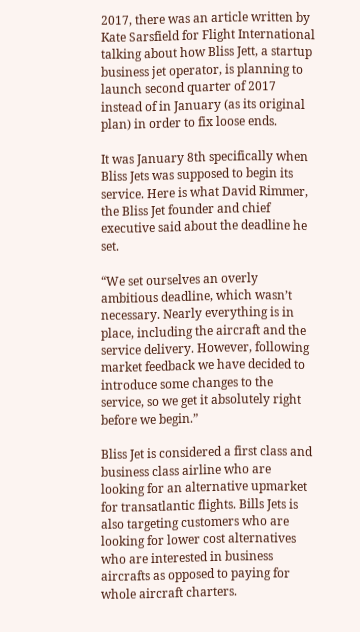2017, there was an article written by Kate Sarsfield for Flight International talking about how Bliss Jett, a startup business jet operator, is planning to launch second quarter of 2017 instead of in January (as its original plan) in order to fix loose ends.

It was January 8th specifically when Bliss Jets was supposed to begin its service. Here is what David Rimmer, the Bliss Jet founder and chief executive said about the deadline he set.

“We set ourselves an overly ambitious deadline, which wasn’t necessary. Nearly everything is in place, including the aircraft and the service delivery. However, following market feedback we have decided to introduce some changes to the service, so we get it absolutely right before we begin.”

Bliss Jet is considered a first class and business class airline who are looking for an alternative upmarket for transatlantic flights. Bills Jets is also targeting customers who are looking for lower cost alternatives who are interested in business aircrafts as opposed to paying for whole aircraft charters.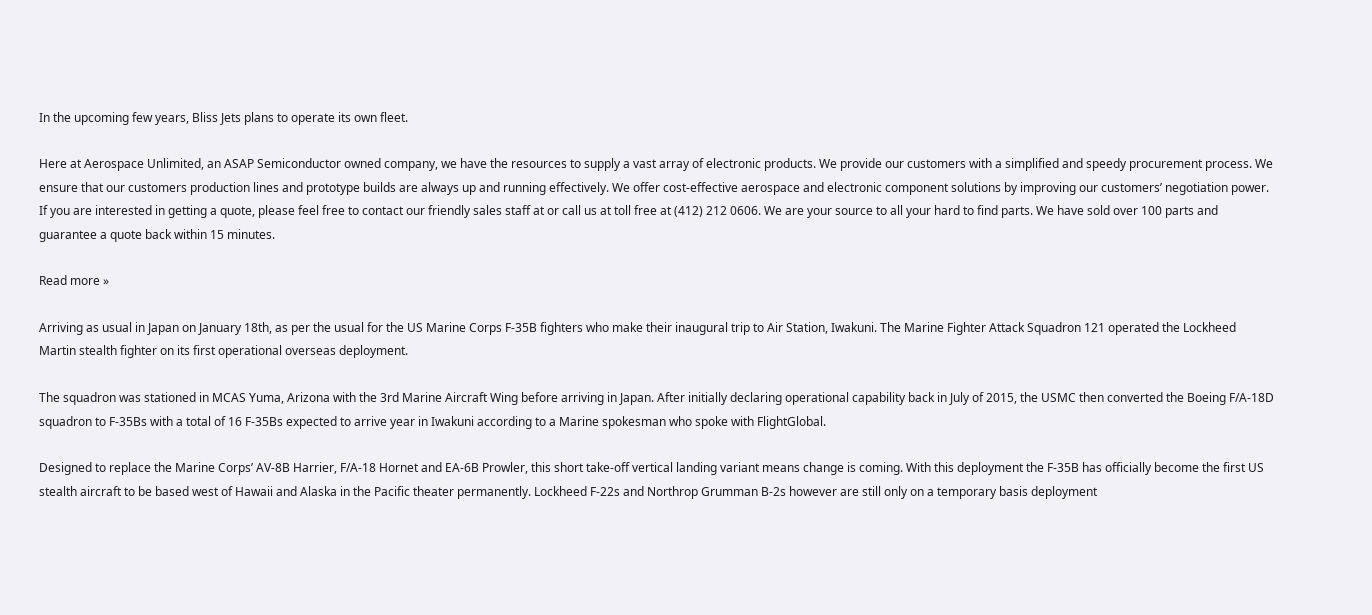In the upcoming few years, Bliss Jets plans to operate its own fleet.

Here at Aerospace Unlimited, an ASAP Semiconductor owned company, we have the resources to supply a vast array of electronic products. We provide our customers with a simplified and speedy procurement process. We ensure that our customers production lines and prototype builds are always up and running effectively. We offer cost-effective aerospace and electronic component solutions by improving our customers’ negotiation power. If you are interested in getting a quote, please feel free to contact our friendly sales staff at or call us at toll free at (412) 212 0606. We are your source to all your hard to find parts. We have sold over 100 parts and guarantee a quote back within 15 minutes.

Read more »

Arriving as usual in Japan on January 18th, as per the usual for the US Marine Corps F-35B fighters who make their inaugural trip to Air Station, Iwakuni. The Marine Fighter Attack Squadron 121 operated the Lockheed Martin stealth fighter on its first operational overseas deployment.

The squadron was stationed in MCAS Yuma, Arizona with the 3rd Marine Aircraft Wing before arriving in Japan. After initially declaring operational capability back in July of 2015, the USMC then converted the Boeing F/A-18D squadron to F-35Bs with a total of 16 F-35Bs expected to arrive year in Iwakuni according to a Marine spokesman who spoke with FlightGlobal.

Designed to replace the Marine Corps’ AV-8B Harrier, F/A-18 Hornet and EA-6B Prowler, this short take-off vertical landing variant means change is coming. With this deployment the F-35B has officially become the first US stealth aircraft to be based west of Hawaii and Alaska in the Pacific theater permanently. Lockheed F-22s and Northrop Grumman B-2s however are still only on a temporary basis deployment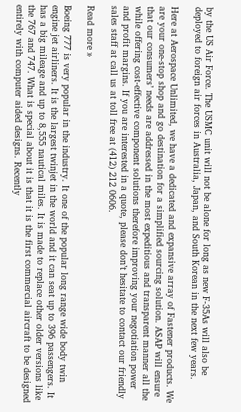by the US Air Force. The USMC unit will not be alone for long as new F-35As will also be deployed to foreign air forces in Australia, Japan, and South Korean in the next few years.

Here at Aerospace Unlimited, we have a dedicated and expansive array of Fastener products. We are your one-stop shop and go destination for a simplified sourcing solution. ASAP will ensure that our consumers’ needs are addressed in the most expeditious and transparent manner all the while offering cost-effective component solutions therefore improving your negotiation power and profit margins. If you are interested in a quote, please don’t hesitate to contact our friendly sales staff at call us at toll free at (412) 212 0606.

Read more »

Boeing 777 is very popular in the industry. It one of the popular long range wide body twin engine jet airliners. It is the largest twinjet in the world and it can seat up to 396 passengers. It has a big mileage and up to 8,555 nautical miles. It is made to replace other older versions like the 767 and 747. What is special about it is that it is the first commercial aircraft to be designed entirely with computer aided designs. Recently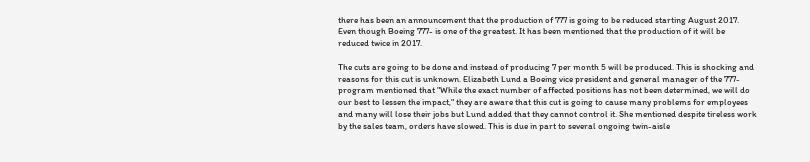there has been an announcement that the production of 777 is going to be reduced starting August 2017. Even though Boeing 777- is one of the greatest. It has been mentioned that the production of it will be reduced twice in 2017.

The cuts are going to be done and instead of producing 7 per month 5 will be produced. This is shocking and reasons for this cut is unknown. Elizabeth Lund a Boeing vice president and general manager of the 777-program mentioned that "While the exact number of affected positions has not been determined, we will do our best to lessen the impact," they are aware that this cut is going to cause many problems for employees and many will lose their jobs but Lund added that they cannot control it. She mentioned despite tireless work by the sales team, orders have slowed. This is due in part to several ongoing twin-aisle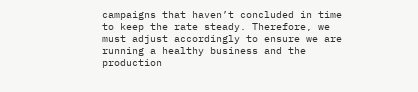campaigns that haven’t concluded in time to keep the rate steady. Therefore, we must adjust accordingly to ensure we are running a healthy business and the production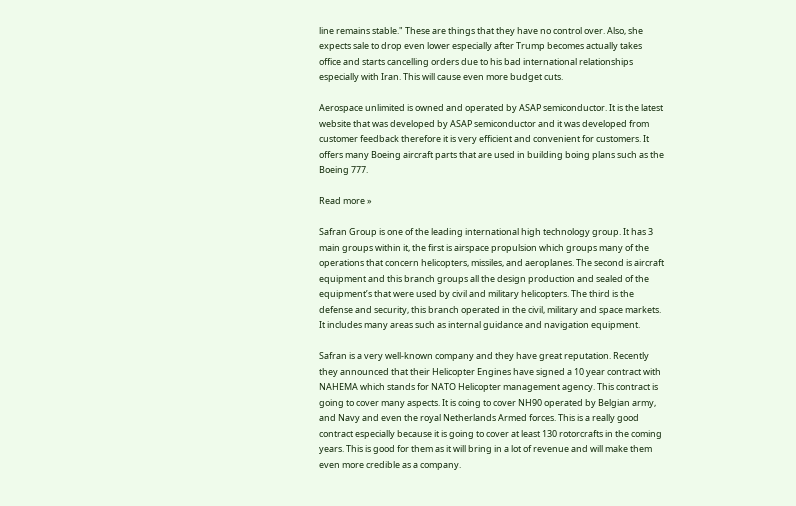line remains stable." These are things that they have no control over. Also, she expects sale to drop even lower especially after Trump becomes actually takes office and starts cancelling orders due to his bad international relationships especially with Iran. This will cause even more budget cuts.

Aerospace unlimited is owned and operated by ASAP semiconductor. It is the latest website that was developed by ASAP semiconductor and it was developed from customer feedback therefore it is very efficient and convenient for customers. It offers many Boeing aircraft parts that are used in building boing plans such as the Boeing 777.

Read more »

Safran Group is one of the leading international high technology group. It has 3 main groups within it, the first is airspace propulsion which groups many of the operations that concern helicopters, missiles, and aeroplanes. The second is aircraft equipment and this branch groups all the design production and sealed of the equipment’s that were used by civil and military helicopters. The third is the defense and security, this branch operated in the civil, military and space markets. It includes many areas such as internal guidance and navigation equipment.

Safran is a very well-known company and they have great reputation. Recently they announced that their Helicopter Engines have signed a 10 year contract with NAHEMA which stands for NATO Helicopter management agency. This contract is going to cover many aspects. It is coing to cover NH90 operated by Belgian army, and Navy and even the royal Netherlands Armed forces. This is a really good contract especially because it is going to cover at least 130 rotorcrafts in the coming years. This is good for them as it will bring in a lot of revenue and will make them even more credible as a company.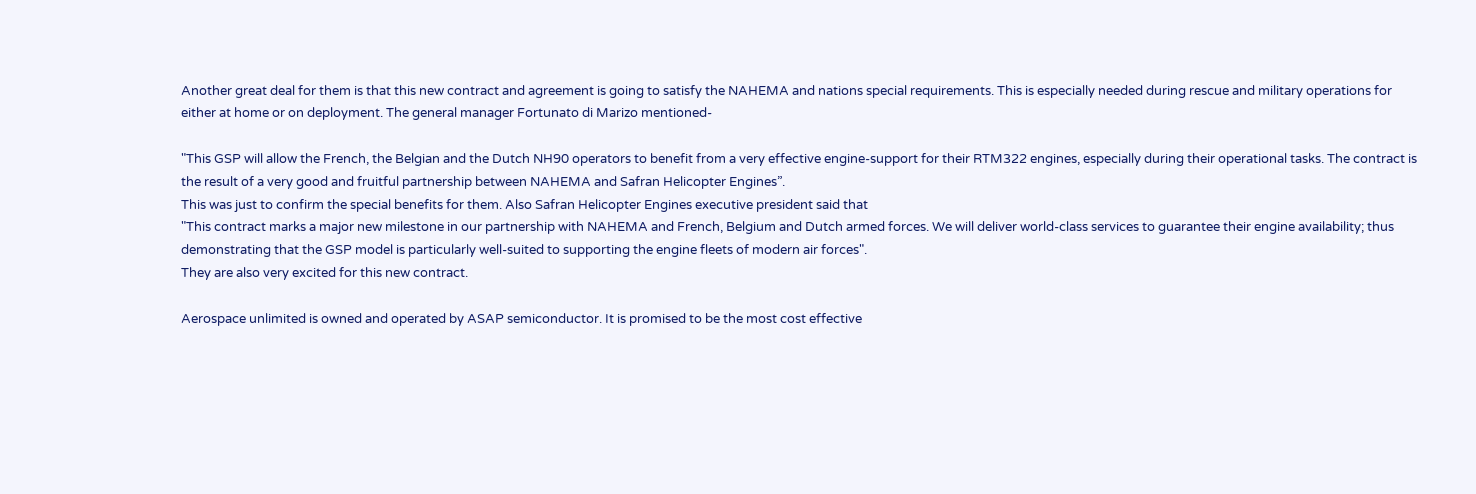Another great deal for them is that this new contract and agreement is going to satisfy the NAHEMA and nations special requirements. This is especially needed during rescue and military operations for either at home or on deployment. The general manager Fortunato di Marizo mentioned-

"This GSP will allow the French, the Belgian and the Dutch NH90 operators to benefit from a very effective engine-support for their RTM322 engines, especially during their operational tasks. The contract is the result of a very good and fruitful partnership between NAHEMA and Safran Helicopter Engines”.
This was just to confirm the special benefits for them. Also Safran Helicopter Engines executive president said that
"This contract marks a major new milestone in our partnership with NAHEMA and French, Belgium and Dutch armed forces. We will deliver world-class services to guarantee their engine availability; thus demonstrating that the GSP model is particularly well-suited to supporting the engine fleets of modern air forces".
They are also very excited for this new contract.

Aerospace unlimited is owned and operated by ASAP semiconductor. It is promised to be the most cost effective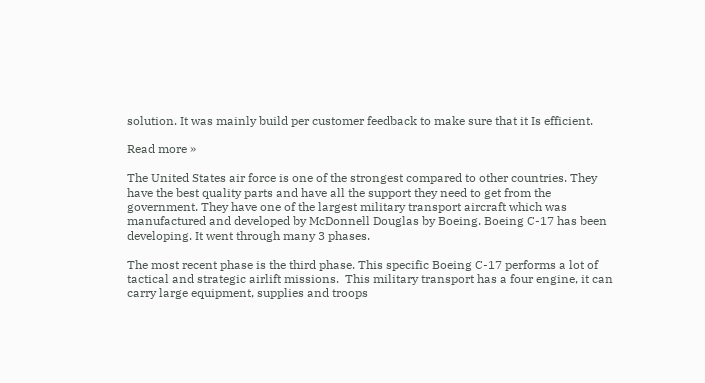solution. It was mainly build per customer feedback to make sure that it Is efficient.

Read more »

The United States air force is one of the strongest compared to other countries. They have the best quality parts and have all the support they need to get from the government. They have one of the largest military transport aircraft which was manufactured and developed by McDonnell Douglas by Boeing. Boeing C-17 has been developing. It went through many 3 phases.

The most recent phase is the third phase. This specific Boeing C-17 performs a lot of tactical and strategic airlift missions.  This military transport has a four engine, it can carry large equipment, supplies and troops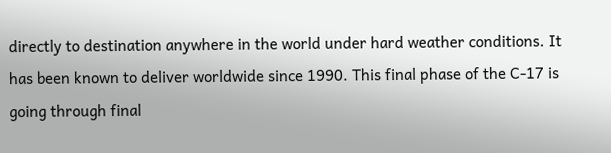directly to destination anywhere in the world under hard weather conditions. It has been known to deliver worldwide since 1990. This final phase of the C-17 is going through final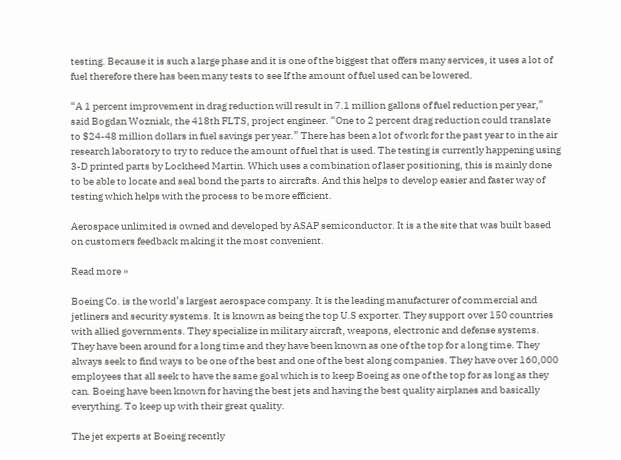testing. Because it is such a large phase and it is one of the biggest that offers many services, it uses a lot of fuel therefore there has been many tests to see If the amount of fuel used can be lowered.

“A 1 percent improvement in drag reduction will result in 7.1 million gallons of fuel reduction per year,” said Bogdan Wozniak, the 418th FLTS, project engineer. “One to 2 percent drag reduction could translate to $24-48 million dollars in fuel savings per year.” There has been a lot of work for the past year to in the air research laboratory to try to reduce the amount of fuel that is used. The testing is currently happening using 3-D printed parts by Lockheed Martin. Which uses a combination of laser positioning, this is mainly done to be able to locate and seal bond the parts to aircrafts. And this helps to develop easier and faster way of testing which helps with the process to be more efficient.

Aerospace unlimited is owned and developed by ASAP semiconductor. It is a the site that was built based on customers feedback making it the most convenient.

Read more »

Boeing Co. is the world’s largest aerospace company. It is the leading manufacturer of commercial and jetliners and security systems. It is known as being the top U.S exporter. They support over 150 countries with allied governments. They specialize in military aircraft, weapons, electronic and defense systems. They have been around for a long time and they have been known as one of the top for a long time. They always seek to find ways to be one of the best and one of the best along companies. They have over 160,000 employees that all seek to have the same goal which is to keep Boeing as one of the top for as long as they can. Boeing have been known for having the best jets and having the best quality airplanes and basically everything. To keep up with their great quality.

The jet experts at Boeing recently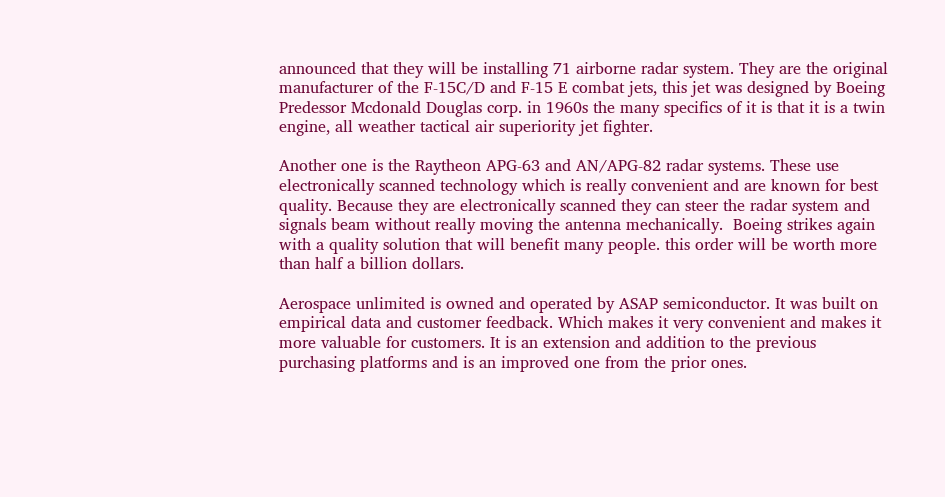announced that they will be installing 71 airborne radar system. They are the original manufacturer of the F-15C/D and F-15 E combat jets, this jet was designed by Boeing Predessor Mcdonald Douglas corp. in 1960s the many specifics of it is that it is a twin engine, all weather tactical air superiority jet fighter.

Another one is the Raytheon APG-63 and AN/APG-82 radar systems. These use electronically scanned technology which is really convenient and are known for best quality. Because they are electronically scanned they can steer the radar system and signals beam without really moving the antenna mechanically.  Boeing strikes again with a quality solution that will benefit many people. this order will be worth more than half a billion dollars.

Aerospace unlimited is owned and operated by ASAP semiconductor. It was built on empirical data and customer feedback. Which makes it very convenient and makes it more valuable for customers. It is an extension and addition to the previous purchasing platforms and is an improved one from the prior ones.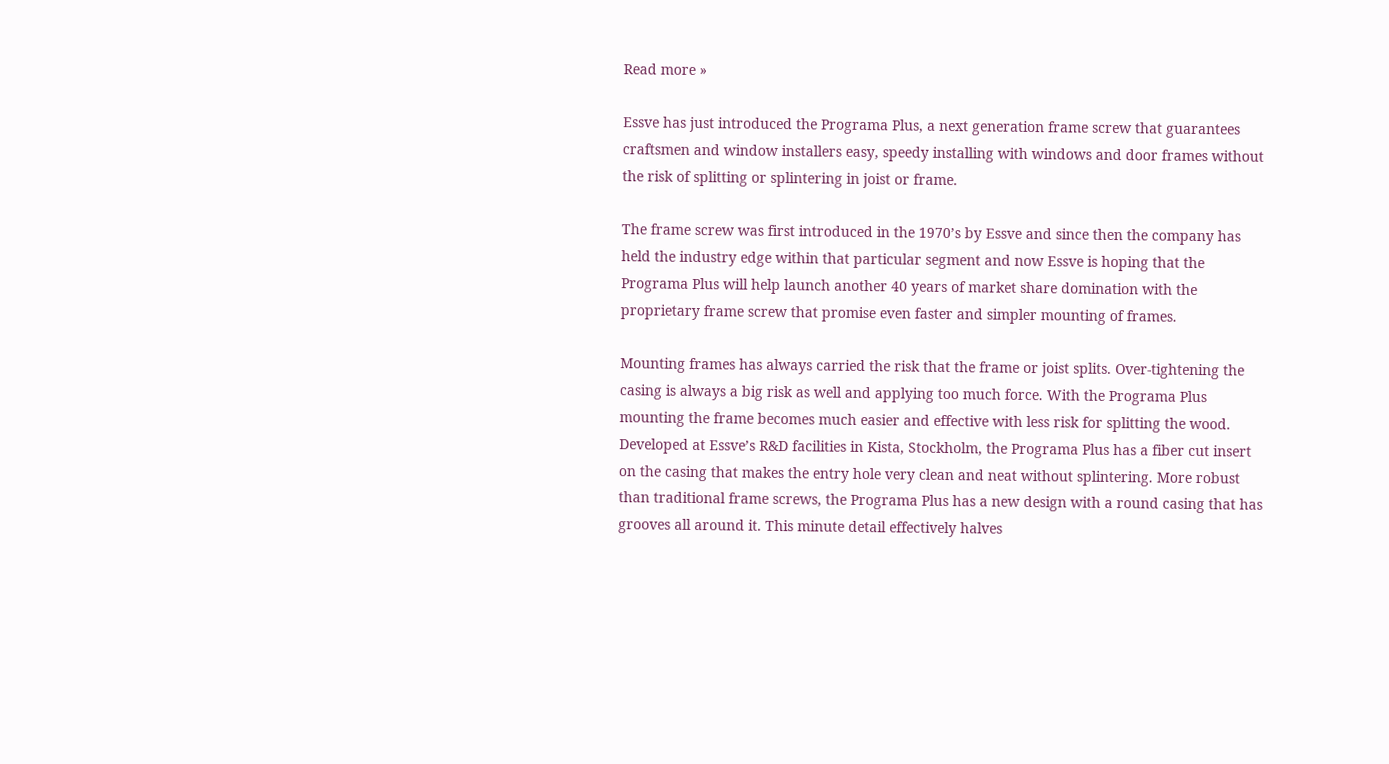Read more »

Essve has just introduced the Programa Plus, a next generation frame screw that guarantees craftsmen and window installers easy, speedy installing with windows and door frames without the risk of splitting or splintering in joist or frame.

The frame screw was first introduced in the 1970’s by Essve and since then the company has held the industry edge within that particular segment and now Essve is hoping that the Programa Plus will help launch another 40 years of market share domination with the proprietary frame screw that promise even faster and simpler mounting of frames.

Mounting frames has always carried the risk that the frame or joist splits. Over-tightening the casing is always a big risk as well and applying too much force. With the Programa Plus mounting the frame becomes much easier and effective with less risk for splitting the wood. Developed at Essve’s R&D facilities in Kista, Stockholm, the Programa Plus has a fiber cut insert on the casing that makes the entry hole very clean and neat without splintering. More robust than traditional frame screws, the Programa Plus has a new design with a round casing that has grooves all around it. This minute detail effectively halves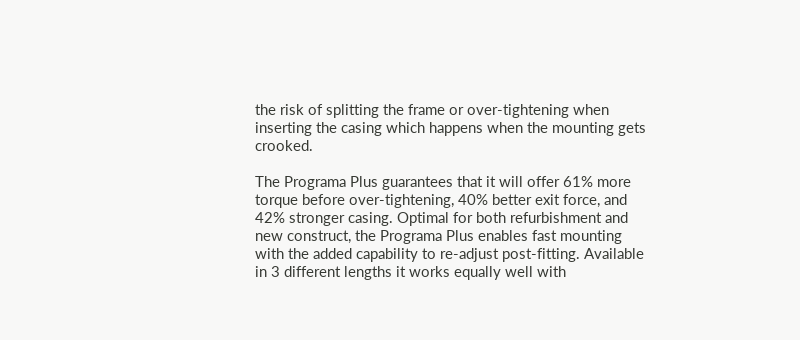the risk of splitting the frame or over-tightening when inserting the casing which happens when the mounting gets crooked.

The Programa Plus guarantees that it will offer 61% more torque before over-tightening, 40% better exit force, and 42% stronger casing. Optimal for both refurbishment and new construct, the Programa Plus enables fast mounting with the added capability to re-adjust post-fitting. Available in 3 different lengths it works equally well with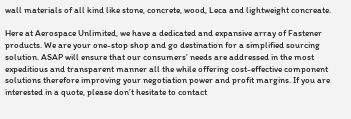wall materials of all kind like stone, concrete, wood, Leca and lightweight concreate.

Here at Aerospace Unlimited, we have a dedicated and expansive array of Fastener products. We are your one-stop shop and go destination for a simplified sourcing solution. ASAP will ensure that our consumers’ needs are addressed in the most expeditious and transparent manner all the while offering cost-effective component solutions therefore improving your negotiation power and profit margins. If you are interested in a quote, please don’t hesitate to contact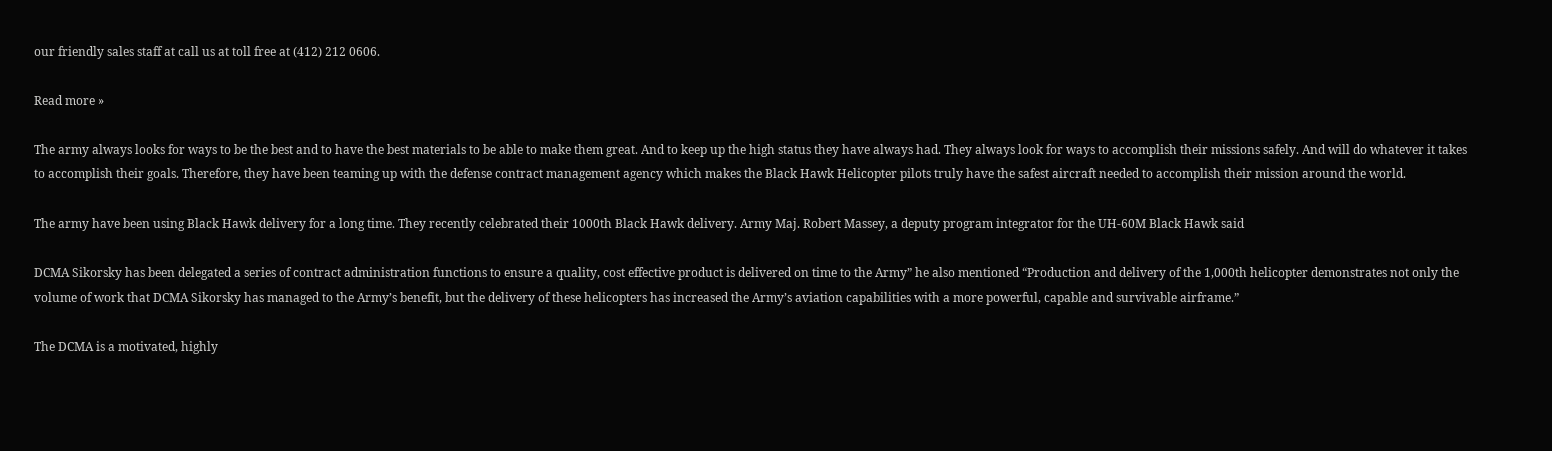our friendly sales staff at call us at toll free at (412) 212 0606.

Read more »

The army always looks for ways to be the best and to have the best materials to be able to make them great. And to keep up the high status they have always had. They always look for ways to accomplish their missions safely. And will do whatever it takes to accomplish their goals. Therefore, they have been teaming up with the defense contract management agency which makes the Black Hawk Helicopter pilots truly have the safest aircraft needed to accomplish their mission around the world.

The army have been using Black Hawk delivery for a long time. They recently celebrated their 1000th Black Hawk delivery. Army Maj. Robert Massey, a deputy program integrator for the UH-60M Black Hawk said

DCMA Sikorsky has been delegated a series of contract administration functions to ensure a quality, cost effective product is delivered on time to the Army” he also mentioned “Production and delivery of the 1,000th helicopter demonstrates not only the volume of work that DCMA Sikorsky has managed to the Army’s benefit, but the delivery of these helicopters has increased the Army’s aviation capabilities with a more powerful, capable and survivable airframe.”

The DCMA is a motivated, highly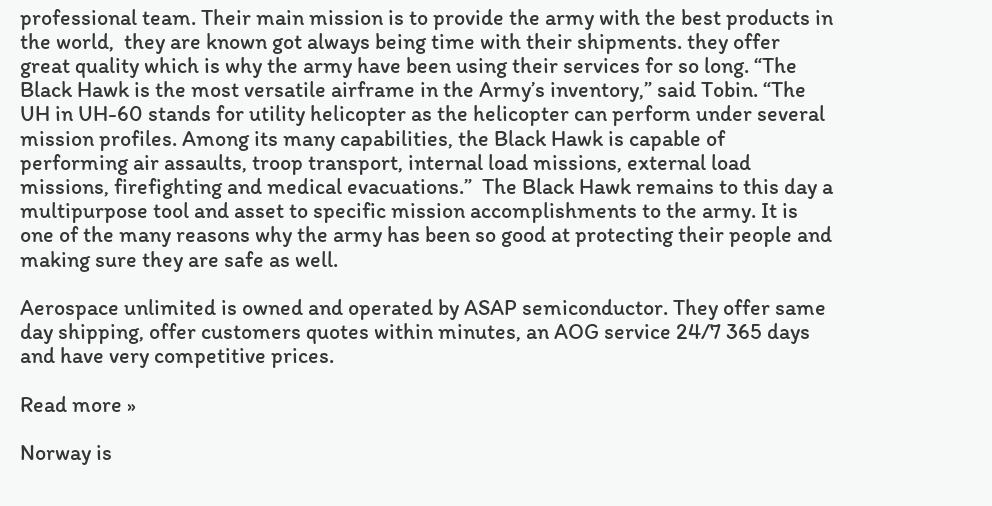professional team. Their main mission is to provide the army with the best products in the world,  they are known got always being time with their shipments. they offer great quality which is why the army have been using their services for so long. “The Black Hawk is the most versatile airframe in the Army’s inventory,” said Tobin. “The UH in UH-60 stands for utility helicopter as the helicopter can perform under several mission profiles. Among its many capabilities, the Black Hawk is capable of performing air assaults, troop transport, internal load missions, external load missions, firefighting and medical evacuations.”  The Black Hawk remains to this day a multipurpose tool and asset to specific mission accomplishments to the army. It is one of the many reasons why the army has been so good at protecting their people and making sure they are safe as well.

Aerospace unlimited is owned and operated by ASAP semiconductor. They offer same day shipping, offer customers quotes within minutes, an AOG service 24/7 365 days and have very competitive prices.

Read more »

Norway is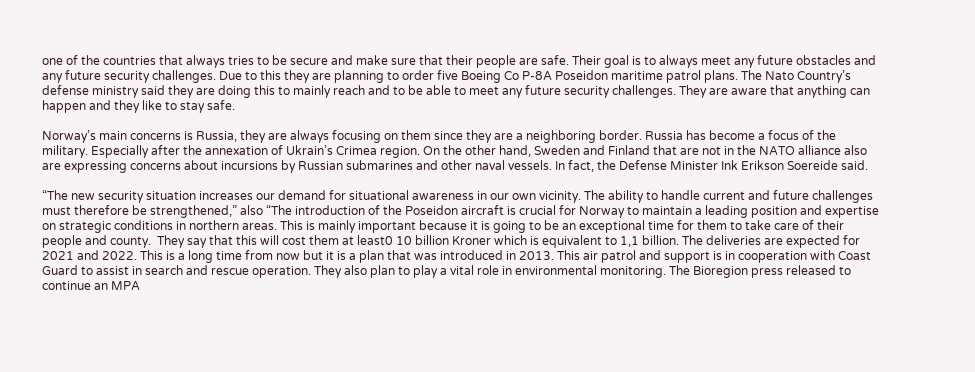one of the countries that always tries to be secure and make sure that their people are safe. Their goal is to always meet any future obstacles and any future security challenges. Due to this they are planning to order five Boeing Co P-8A Poseidon maritime patrol plans. The Nato Country’s defense ministry said they are doing this to mainly reach and to be able to meet any future security challenges. They are aware that anything can happen and they like to stay safe.

Norway’s main concerns is Russia, they are always focusing on them since they are a neighboring border. Russia has become a focus of the military. Especially after the annexation of Ukrain’s Crimea region. On the other hand, Sweden and Finland that are not in the NATO alliance also are expressing concerns about incursions by Russian submarines and other naval vessels. In fact, the Defense Minister Ink Erikson Soereide said.

“The new security situation increases our demand for situational awareness in our own vicinity. The ability to handle current and future challenges must therefore be strengthened,” also “The introduction of the Poseidon aircraft is crucial for Norway to maintain a leading position and expertise on strategic conditions in northern areas. This is mainly important because it is going to be an exceptional time for them to take care of their people and county.  They say that this will cost them at least0 10 billion Kroner which is equivalent to 1,1 billion. The deliveries are expected for 2021 and 2022. This is a long time from now but it is a plan that was introduced in 2013. This air patrol and support is in cooperation with Coast Guard to assist in search and rescue operation. They also plan to play a vital role in environmental monitoring. The Bioregion press released to continue an MPA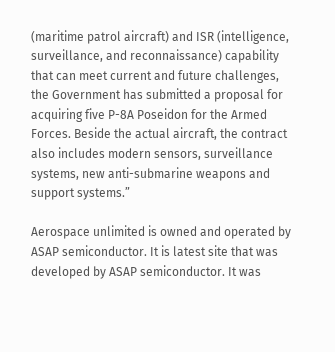(maritime patrol aircraft) and ISR (intelligence, surveillance, and reconnaissance) capability that can meet current and future challenges, the Government has submitted a proposal for acquiring five P-8A Poseidon for the Armed Forces. Beside the actual aircraft, the contract also includes modern sensors, surveillance systems, new anti-submarine weapons and support systems.”

Aerospace unlimited is owned and operated by ASAP semiconductor. It is latest site that was developed by ASAP semiconductor. It was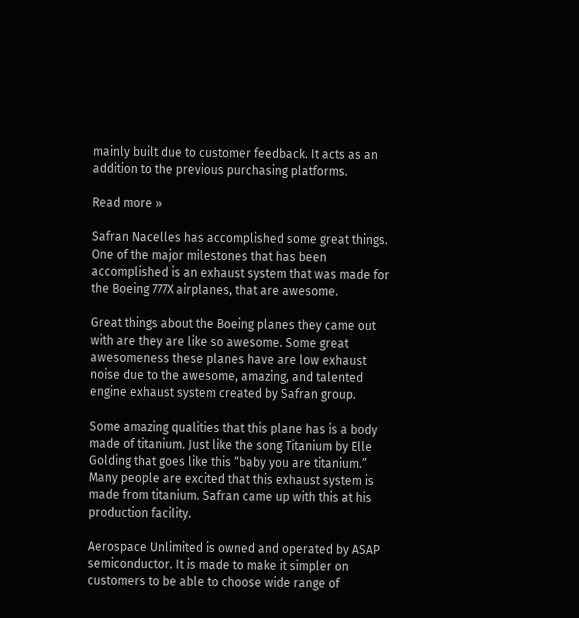mainly built due to customer feedback. It acts as an addition to the previous purchasing platforms.

Read more »

Safran Nacelles has accomplished some great things. One of the major milestones that has been accomplished is an exhaust system that was made for the Boeing 777X airplanes, that are awesome.

Great things about the Boeing planes they came out with are they are like so awesome. Some great awesomeness these planes have are low exhaust noise due to the awesome, amazing, and talented engine exhaust system created by Safran group.

Some amazing qualities that this plane has is a body made of titanium. Just like the song Titanium by Elle Golding that goes like this “baby you are titanium.” Many people are excited that this exhaust system is made from titanium. Safran came up with this at his production facility.

Aerospace Unlimited is owned and operated by ASAP semiconductor. It is made to make it simpler on customers to be able to choose wide range of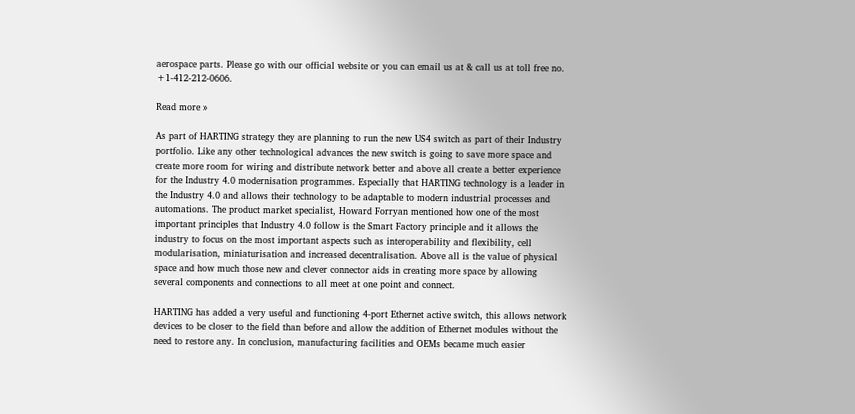aerospace parts. Please go with our official website or you can email us at & call us at toll free no. +1-412-212-0606.

Read more »

As part of HARTING strategy they are planning to run the new US4 switch as part of their Industry portfolio. Like any other technological advances the new switch is going to save more space and create more room for wiring and distribute network better and above all create a better experience for the Industry 4.0 modernisation programmes. Especially that HARTING technology is a leader in the Industry 4.0 and allows their technology to be adaptable to modern industrial processes and automations. The product market specialist, Howard Forryan mentioned how one of the most important principles that Industry 4.0 follow is the Smart Factory principle and it allows the industry to focus on the most important aspects such as interoperability and flexibility, cell modularisation, miniaturisation and increased decentralisation. Above all is the value of physical space and how much those new and clever connector aids in creating more space by allowing several components and connections to all meet at one point and connect.

HARTING has added a very useful and functioning 4-port Ethernet active switch, this allows network devices to be closer to the field than before and allow the addition of Ethernet modules without the need to restore any. In conclusion, manufacturing facilities and OEMs became much easier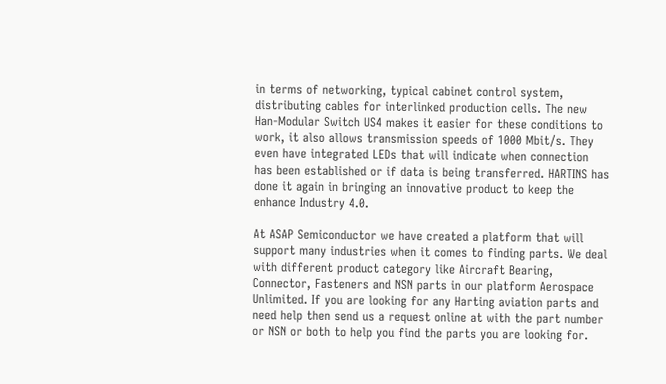in terms of networking, typical cabinet control system, distributing cables for interlinked production cells. The new Han-Modular Switch US4 makes it easier for these conditions to work, it also allows transmission speeds of 1000 Mbit/s. They even have integrated LEDs that will indicate when connection has been established or if data is being transferred. HARTINS has done it again in bringing an innovative product to keep the enhance Industry 4.0.

At ASAP Semiconductor we have created a platform that will support many industries when it comes to finding parts. We deal with different product category like Aircraft Bearing, Connector, Fasteners and NSN parts in our platform Aerospace Unlimited. If you are looking for any Harting aviation parts and need help then send us a request online at with the part number or NSN or both to help you find the parts you are looking for.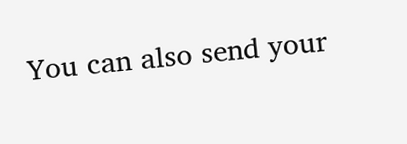You can also send your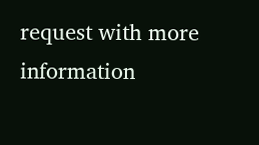request with more information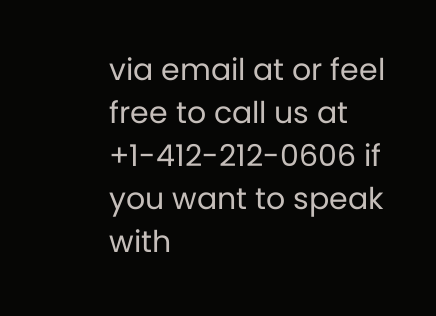via email at or feel free to call us at +1-412-212-0606 if you want to speak with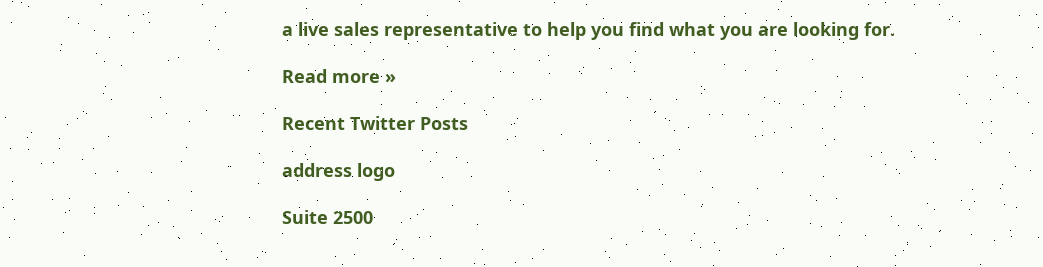a live sales representative to help you find what you are looking for.

Read more »

Recent Twitter Posts

address logo

Suite 2500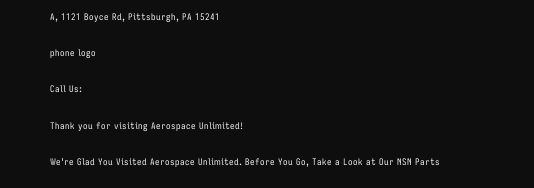A, 1121 Boyce Rd, Pittsburgh, PA 15241

phone logo

Call Us:

Thank you for visiting Aerospace Unlimited!

We're Glad You Visited Aerospace Unlimited. Before You Go, Take a Look at Our NSN Parts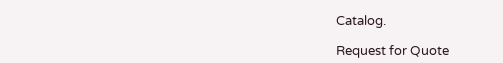Catalog.

Request for Quote